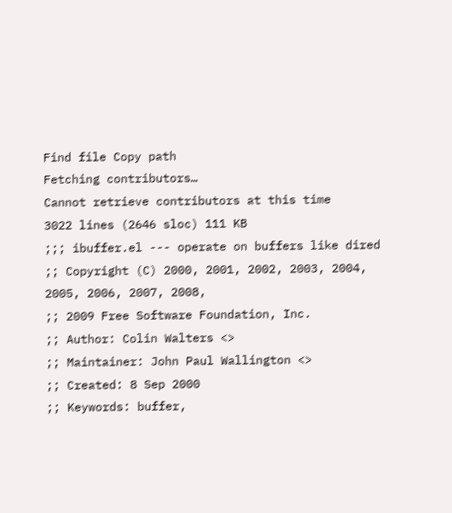Find file Copy path
Fetching contributors…
Cannot retrieve contributors at this time
3022 lines (2646 sloc) 111 KB
;;; ibuffer.el --- operate on buffers like dired
;; Copyright (C) 2000, 2001, 2002, 2003, 2004, 2005, 2006, 2007, 2008,
;; 2009 Free Software Foundation, Inc.
;; Author: Colin Walters <>
;; Maintainer: John Paul Wallington <>
;; Created: 8 Sep 2000
;; Keywords: buffer,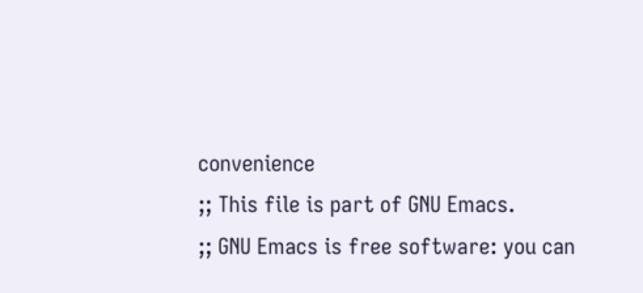convenience
;; This file is part of GNU Emacs.
;; GNU Emacs is free software: you can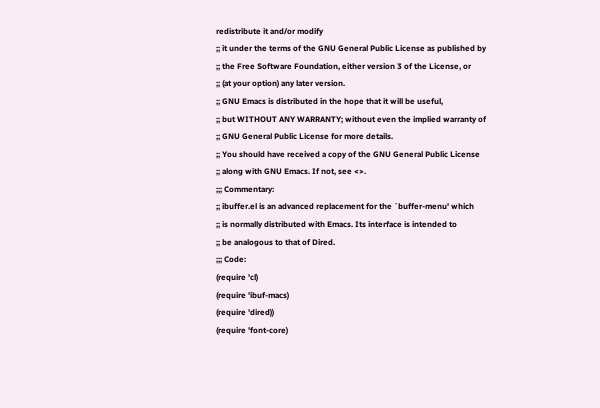redistribute it and/or modify
;; it under the terms of the GNU General Public License as published by
;; the Free Software Foundation, either version 3 of the License, or
;; (at your option) any later version.
;; GNU Emacs is distributed in the hope that it will be useful,
;; but WITHOUT ANY WARRANTY; without even the implied warranty of
;; GNU General Public License for more details.
;; You should have received a copy of the GNU General Public License
;; along with GNU Emacs. If not, see <>.
;;; Commentary:
;; ibuffer.el is an advanced replacement for the `buffer-menu' which
;; is normally distributed with Emacs. Its interface is intended to
;; be analogous to that of Dired.
;;; Code:
(require 'cl)
(require 'ibuf-macs)
(require 'dired))
(require 'font-core)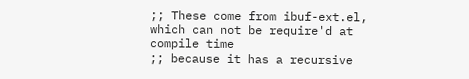;; These come from ibuf-ext.el, which can not be require'd at compile time
;; because it has a recursive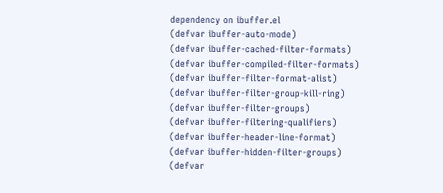dependency on ibuffer.el
(defvar ibuffer-auto-mode)
(defvar ibuffer-cached-filter-formats)
(defvar ibuffer-compiled-filter-formats)
(defvar ibuffer-filter-format-alist)
(defvar ibuffer-filter-group-kill-ring)
(defvar ibuffer-filter-groups)
(defvar ibuffer-filtering-qualifiers)
(defvar ibuffer-header-line-format)
(defvar ibuffer-hidden-filter-groups)
(defvar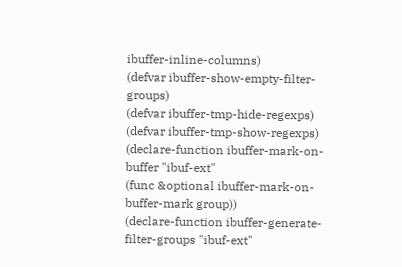ibuffer-inline-columns)
(defvar ibuffer-show-empty-filter-groups)
(defvar ibuffer-tmp-hide-regexps)
(defvar ibuffer-tmp-show-regexps)
(declare-function ibuffer-mark-on-buffer "ibuf-ext"
(func &optional ibuffer-mark-on-buffer-mark group))
(declare-function ibuffer-generate-filter-groups "ibuf-ext"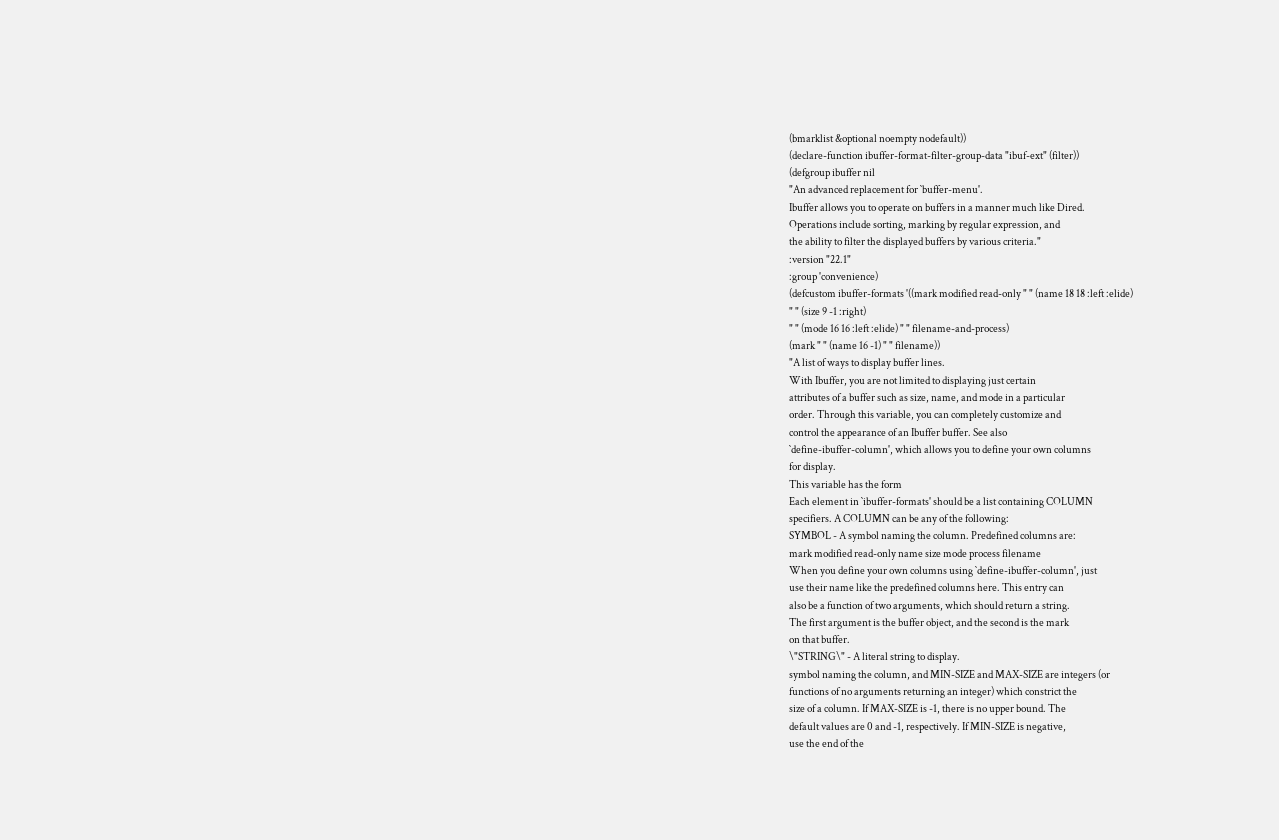(bmarklist &optional noempty nodefault))
(declare-function ibuffer-format-filter-group-data "ibuf-ext" (filter))
(defgroup ibuffer nil
"An advanced replacement for `buffer-menu'.
Ibuffer allows you to operate on buffers in a manner much like Dired.
Operations include sorting, marking by regular expression, and
the ability to filter the displayed buffers by various criteria."
:version "22.1"
:group 'convenience)
(defcustom ibuffer-formats '((mark modified read-only " " (name 18 18 :left :elide)
" " (size 9 -1 :right)
" " (mode 16 16 :left :elide) " " filename-and-process)
(mark " " (name 16 -1) " " filename))
"A list of ways to display buffer lines.
With Ibuffer, you are not limited to displaying just certain
attributes of a buffer such as size, name, and mode in a particular
order. Through this variable, you can completely customize and
control the appearance of an Ibuffer buffer. See also
`define-ibuffer-column', which allows you to define your own columns
for display.
This variable has the form
Each element in `ibuffer-formats' should be a list containing COLUMN
specifiers. A COLUMN can be any of the following:
SYMBOL - A symbol naming the column. Predefined columns are:
mark modified read-only name size mode process filename
When you define your own columns using `define-ibuffer-column', just
use their name like the predefined columns here. This entry can
also be a function of two arguments, which should return a string.
The first argument is the buffer object, and the second is the mark
on that buffer.
\"STRING\" - A literal string to display.
symbol naming the column, and MIN-SIZE and MAX-SIZE are integers (or
functions of no arguments returning an integer) which constrict the
size of a column. If MAX-SIZE is -1, there is no upper bound. The
default values are 0 and -1, respectively. If MIN-SIZE is negative,
use the end of the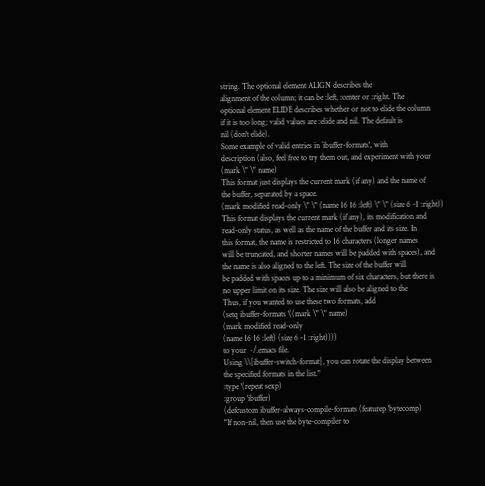string. The optional element ALIGN describes the
alignment of the column; it can be :left, :center or :right. The
optional element ELIDE describes whether or not to elide the column
if it is too long; valid values are :elide and nil. The default is
nil (don't elide).
Some example of valid entries in `ibuffer-formats', with
description (also, feel free to try them out, and experiment with your
(mark \" \" name)
This format just displays the current mark (if any) and the name of
the buffer, separated by a space.
(mark modified read-only \" \" (name 16 16 :left) \" \" (size 6 -1 :right))
This format displays the current mark (if any), its modification and
read-only status, as well as the name of the buffer and its size. In
this format, the name is restricted to 16 characters (longer names
will be truncated, and shorter names will be padded with spaces), and
the name is also aligned to the left. The size of the buffer will
be padded with spaces up to a minimum of six characters, but there is
no upper limit on its size. The size will also be aligned to the
Thus, if you wanted to use these two formats, add
(setq ibuffer-formats '((mark \" \" name)
(mark modified read-only
(name 16 16 :left) (size 6 -1 :right))))
to your ~/.emacs file.
Using \\[ibuffer-switch-format], you can rotate the display between
the specified formats in the list."
:type '(repeat sexp)
:group 'ibuffer)
(defcustom ibuffer-always-compile-formats (featurep 'bytecomp)
"If non-nil, then use the byte-compiler to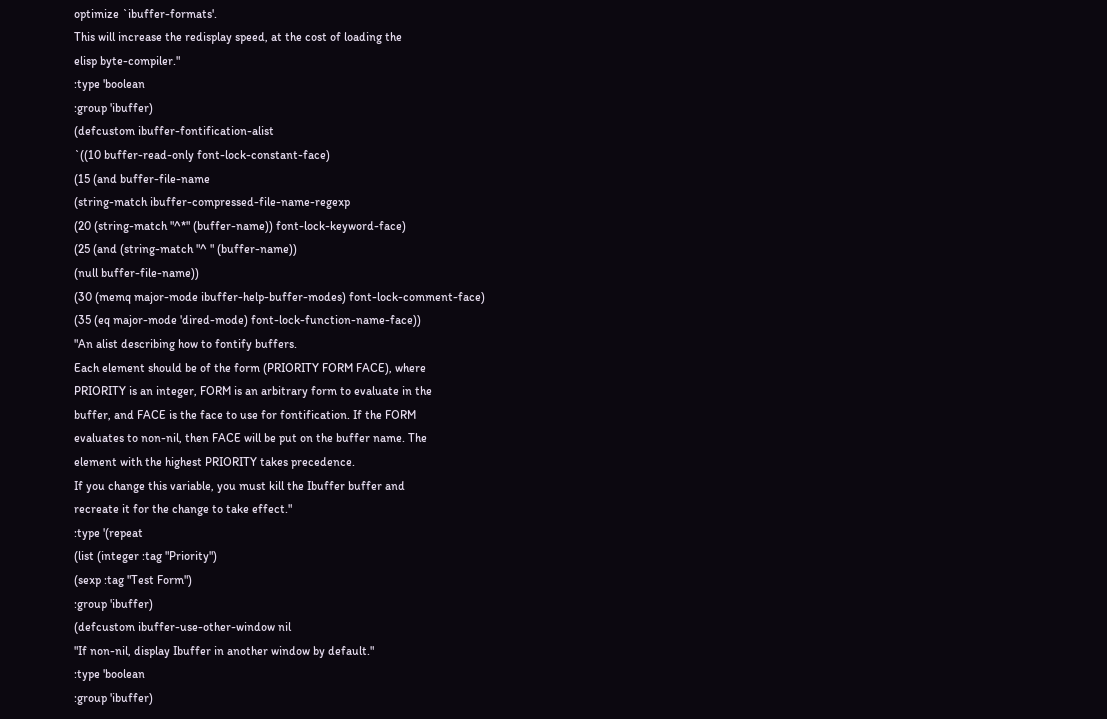optimize `ibuffer-formats'.
This will increase the redisplay speed, at the cost of loading the
elisp byte-compiler."
:type 'boolean
:group 'ibuffer)
(defcustom ibuffer-fontification-alist
`((10 buffer-read-only font-lock-constant-face)
(15 (and buffer-file-name
(string-match ibuffer-compressed-file-name-regexp
(20 (string-match "^*" (buffer-name)) font-lock-keyword-face)
(25 (and (string-match "^ " (buffer-name))
(null buffer-file-name))
(30 (memq major-mode ibuffer-help-buffer-modes) font-lock-comment-face)
(35 (eq major-mode 'dired-mode) font-lock-function-name-face))
"An alist describing how to fontify buffers.
Each element should be of the form (PRIORITY FORM FACE), where
PRIORITY is an integer, FORM is an arbitrary form to evaluate in the
buffer, and FACE is the face to use for fontification. If the FORM
evaluates to non-nil, then FACE will be put on the buffer name. The
element with the highest PRIORITY takes precedence.
If you change this variable, you must kill the Ibuffer buffer and
recreate it for the change to take effect."
:type '(repeat
(list (integer :tag "Priority")
(sexp :tag "Test Form")
:group 'ibuffer)
(defcustom ibuffer-use-other-window nil
"If non-nil, display Ibuffer in another window by default."
:type 'boolean
:group 'ibuffer)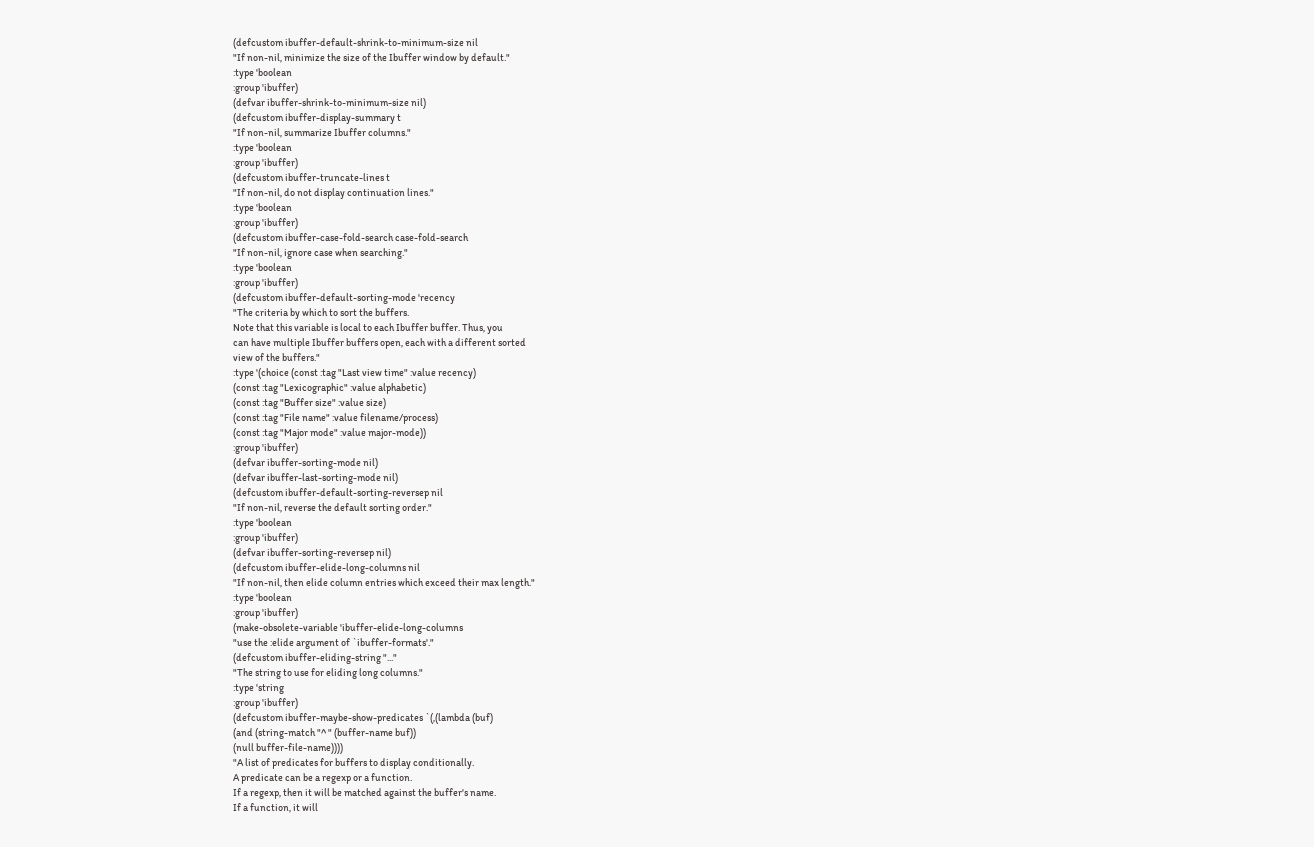(defcustom ibuffer-default-shrink-to-minimum-size nil
"If non-nil, minimize the size of the Ibuffer window by default."
:type 'boolean
:group 'ibuffer)
(defvar ibuffer-shrink-to-minimum-size nil)
(defcustom ibuffer-display-summary t
"If non-nil, summarize Ibuffer columns."
:type 'boolean
:group 'ibuffer)
(defcustom ibuffer-truncate-lines t
"If non-nil, do not display continuation lines."
:type 'boolean
:group 'ibuffer)
(defcustom ibuffer-case-fold-search case-fold-search
"If non-nil, ignore case when searching."
:type 'boolean
:group 'ibuffer)
(defcustom ibuffer-default-sorting-mode 'recency
"The criteria by which to sort the buffers.
Note that this variable is local to each Ibuffer buffer. Thus, you
can have multiple Ibuffer buffers open, each with a different sorted
view of the buffers."
:type '(choice (const :tag "Last view time" :value recency)
(const :tag "Lexicographic" :value alphabetic)
(const :tag "Buffer size" :value size)
(const :tag "File name" :value filename/process)
(const :tag "Major mode" :value major-mode))
:group 'ibuffer)
(defvar ibuffer-sorting-mode nil)
(defvar ibuffer-last-sorting-mode nil)
(defcustom ibuffer-default-sorting-reversep nil
"If non-nil, reverse the default sorting order."
:type 'boolean
:group 'ibuffer)
(defvar ibuffer-sorting-reversep nil)
(defcustom ibuffer-elide-long-columns nil
"If non-nil, then elide column entries which exceed their max length."
:type 'boolean
:group 'ibuffer)
(make-obsolete-variable 'ibuffer-elide-long-columns
"use the :elide argument of `ibuffer-formats'."
(defcustom ibuffer-eliding-string "..."
"The string to use for eliding long columns."
:type 'string
:group 'ibuffer)
(defcustom ibuffer-maybe-show-predicates `(,(lambda (buf)
(and (string-match "^ " (buffer-name buf))
(null buffer-file-name))))
"A list of predicates for buffers to display conditionally.
A predicate can be a regexp or a function.
If a regexp, then it will be matched against the buffer's name.
If a function, it will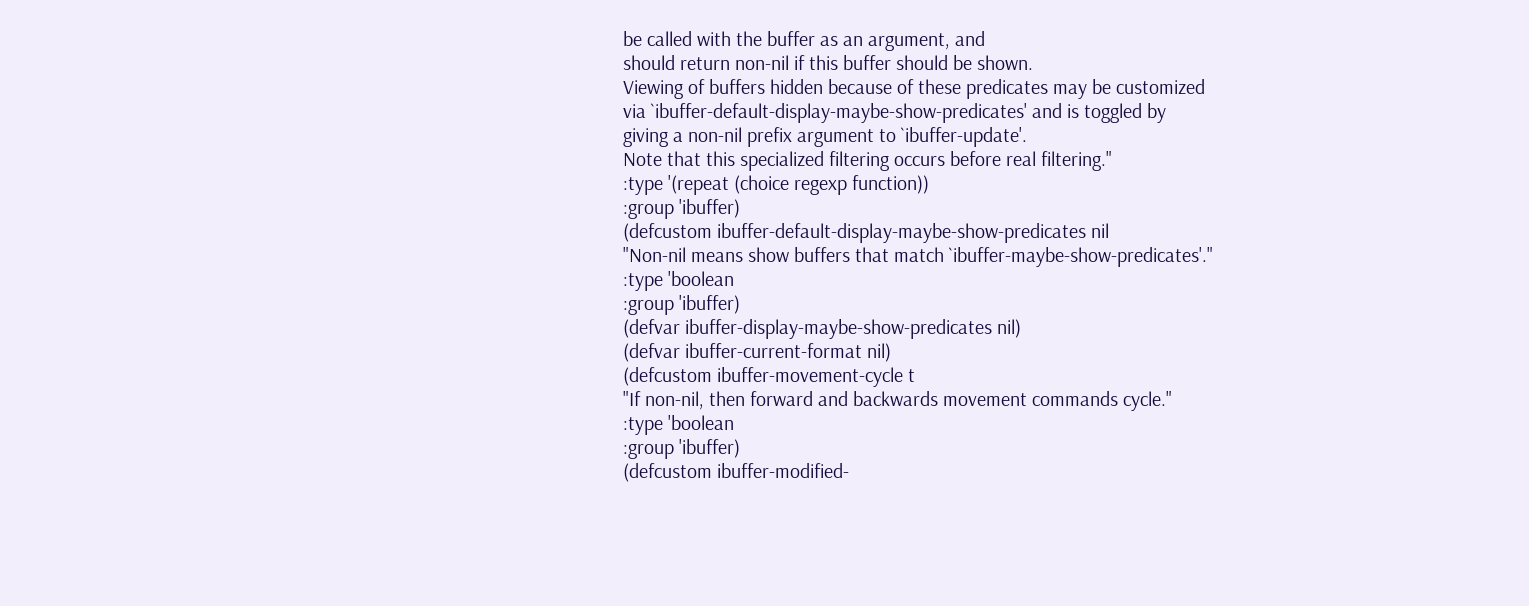be called with the buffer as an argument, and
should return non-nil if this buffer should be shown.
Viewing of buffers hidden because of these predicates may be customized
via `ibuffer-default-display-maybe-show-predicates' and is toggled by
giving a non-nil prefix argument to `ibuffer-update'.
Note that this specialized filtering occurs before real filtering."
:type '(repeat (choice regexp function))
:group 'ibuffer)
(defcustom ibuffer-default-display-maybe-show-predicates nil
"Non-nil means show buffers that match `ibuffer-maybe-show-predicates'."
:type 'boolean
:group 'ibuffer)
(defvar ibuffer-display-maybe-show-predicates nil)
(defvar ibuffer-current-format nil)
(defcustom ibuffer-movement-cycle t
"If non-nil, then forward and backwards movement commands cycle."
:type 'boolean
:group 'ibuffer)
(defcustom ibuffer-modified-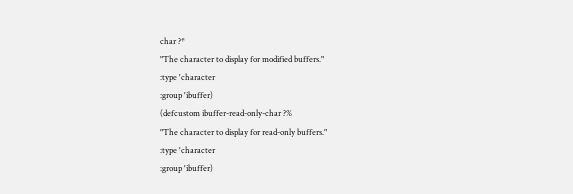char ?*
"The character to display for modified buffers."
:type 'character
:group 'ibuffer)
(defcustom ibuffer-read-only-char ?%
"The character to display for read-only buffers."
:type 'character
:group 'ibuffer)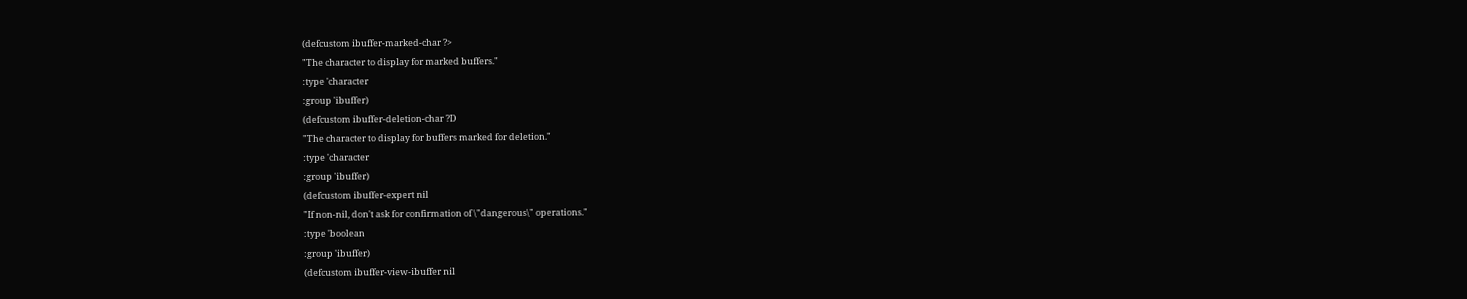(defcustom ibuffer-marked-char ?>
"The character to display for marked buffers."
:type 'character
:group 'ibuffer)
(defcustom ibuffer-deletion-char ?D
"The character to display for buffers marked for deletion."
:type 'character
:group 'ibuffer)
(defcustom ibuffer-expert nil
"If non-nil, don't ask for confirmation of \"dangerous\" operations."
:type 'boolean
:group 'ibuffer)
(defcustom ibuffer-view-ibuffer nil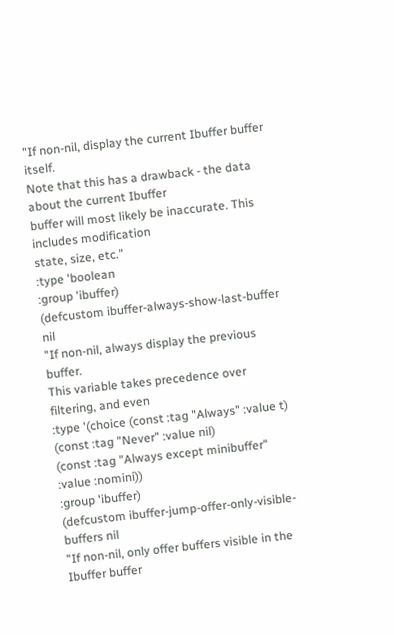"If non-nil, display the current Ibuffer buffer itself.
Note that this has a drawback - the data about the current Ibuffer
buffer will most likely be inaccurate. This includes modification
state, size, etc."
:type 'boolean
:group 'ibuffer)
(defcustom ibuffer-always-show-last-buffer nil
"If non-nil, always display the previous buffer.
This variable takes precedence over filtering, and even
:type '(choice (const :tag "Always" :value t)
(const :tag "Never" :value nil)
(const :tag "Always except minibuffer" :value :nomini))
:group 'ibuffer)
(defcustom ibuffer-jump-offer-only-visible-buffers nil
"If non-nil, only offer buffers visible in the Ibuffer buffer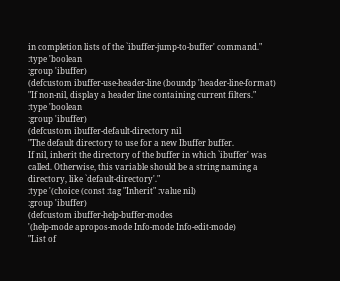in completion lists of the `ibuffer-jump-to-buffer' command."
:type 'boolean
:group 'ibuffer)
(defcustom ibuffer-use-header-line (boundp 'header-line-format)
"If non-nil, display a header line containing current filters."
:type 'boolean
:group 'ibuffer)
(defcustom ibuffer-default-directory nil
"The default directory to use for a new Ibuffer buffer.
If nil, inherit the directory of the buffer in which `ibuffer' was
called. Otherwise, this variable should be a string naming a
directory, like `default-directory'."
:type '(choice (const :tag "Inherit" :value nil)
:group 'ibuffer)
(defcustom ibuffer-help-buffer-modes
'(help-mode apropos-mode Info-mode Info-edit-mode)
"List of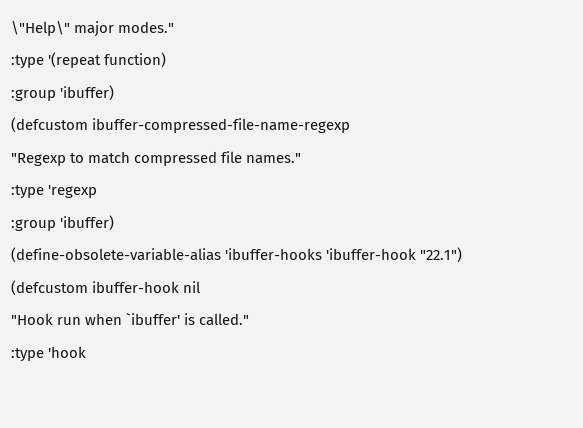\"Help\" major modes."
:type '(repeat function)
:group 'ibuffer)
(defcustom ibuffer-compressed-file-name-regexp
"Regexp to match compressed file names."
:type 'regexp
:group 'ibuffer)
(define-obsolete-variable-alias 'ibuffer-hooks 'ibuffer-hook "22.1")
(defcustom ibuffer-hook nil
"Hook run when `ibuffer' is called."
:type 'hook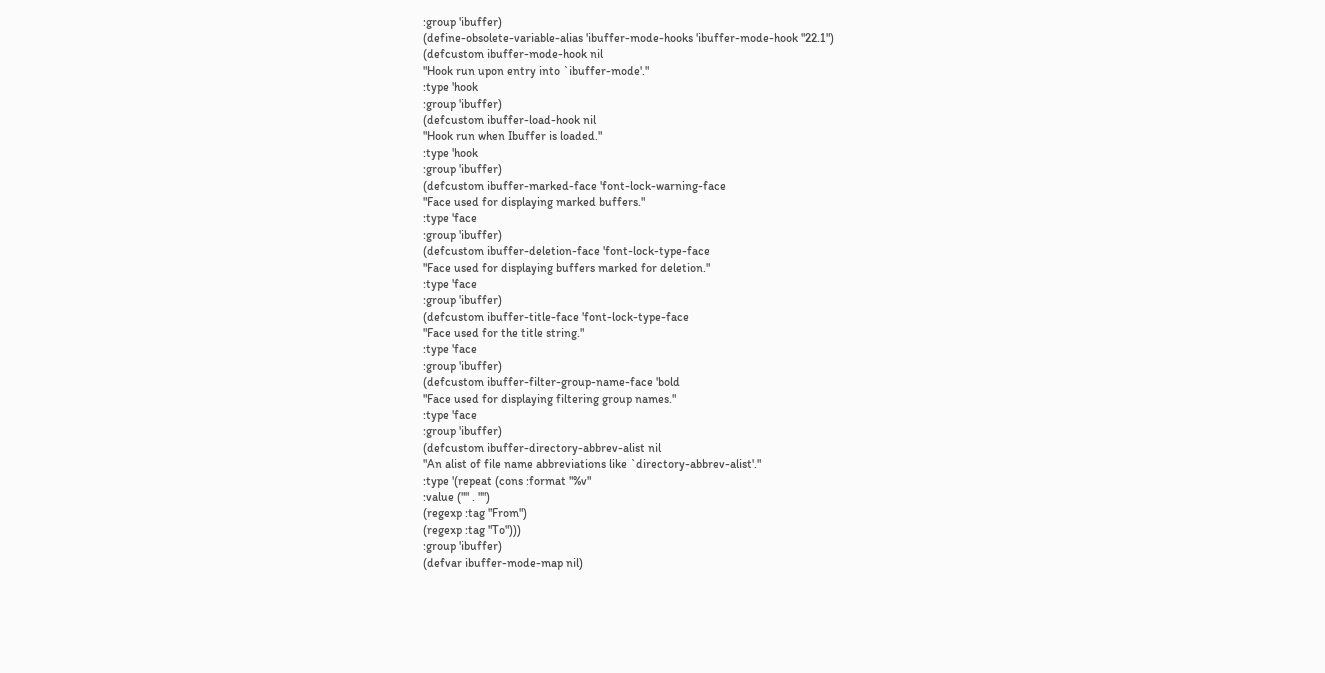:group 'ibuffer)
(define-obsolete-variable-alias 'ibuffer-mode-hooks 'ibuffer-mode-hook "22.1")
(defcustom ibuffer-mode-hook nil
"Hook run upon entry into `ibuffer-mode'."
:type 'hook
:group 'ibuffer)
(defcustom ibuffer-load-hook nil
"Hook run when Ibuffer is loaded."
:type 'hook
:group 'ibuffer)
(defcustom ibuffer-marked-face 'font-lock-warning-face
"Face used for displaying marked buffers."
:type 'face
:group 'ibuffer)
(defcustom ibuffer-deletion-face 'font-lock-type-face
"Face used for displaying buffers marked for deletion."
:type 'face
:group 'ibuffer)
(defcustom ibuffer-title-face 'font-lock-type-face
"Face used for the title string."
:type 'face
:group 'ibuffer)
(defcustom ibuffer-filter-group-name-face 'bold
"Face used for displaying filtering group names."
:type 'face
:group 'ibuffer)
(defcustom ibuffer-directory-abbrev-alist nil
"An alist of file name abbreviations like `directory-abbrev-alist'."
:type '(repeat (cons :format "%v"
:value ("" . "")
(regexp :tag "From")
(regexp :tag "To")))
:group 'ibuffer)
(defvar ibuffer-mode-map nil)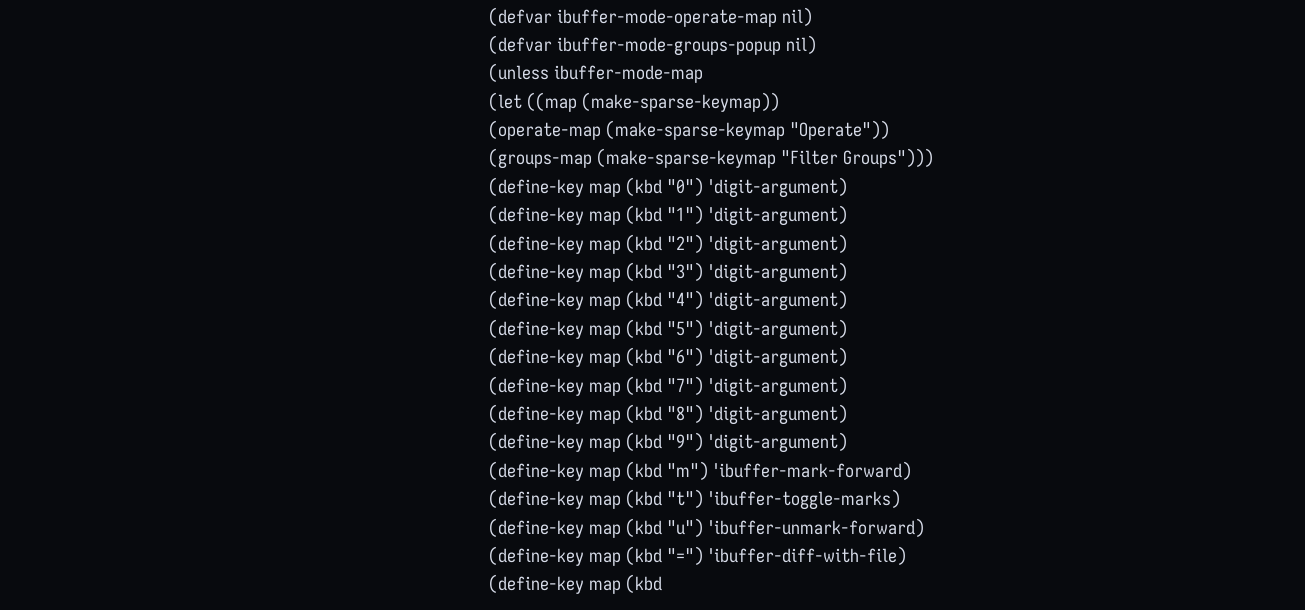(defvar ibuffer-mode-operate-map nil)
(defvar ibuffer-mode-groups-popup nil)
(unless ibuffer-mode-map
(let ((map (make-sparse-keymap))
(operate-map (make-sparse-keymap "Operate"))
(groups-map (make-sparse-keymap "Filter Groups")))
(define-key map (kbd "0") 'digit-argument)
(define-key map (kbd "1") 'digit-argument)
(define-key map (kbd "2") 'digit-argument)
(define-key map (kbd "3") 'digit-argument)
(define-key map (kbd "4") 'digit-argument)
(define-key map (kbd "5") 'digit-argument)
(define-key map (kbd "6") 'digit-argument)
(define-key map (kbd "7") 'digit-argument)
(define-key map (kbd "8") 'digit-argument)
(define-key map (kbd "9") 'digit-argument)
(define-key map (kbd "m") 'ibuffer-mark-forward)
(define-key map (kbd "t") 'ibuffer-toggle-marks)
(define-key map (kbd "u") 'ibuffer-unmark-forward)
(define-key map (kbd "=") 'ibuffer-diff-with-file)
(define-key map (kbd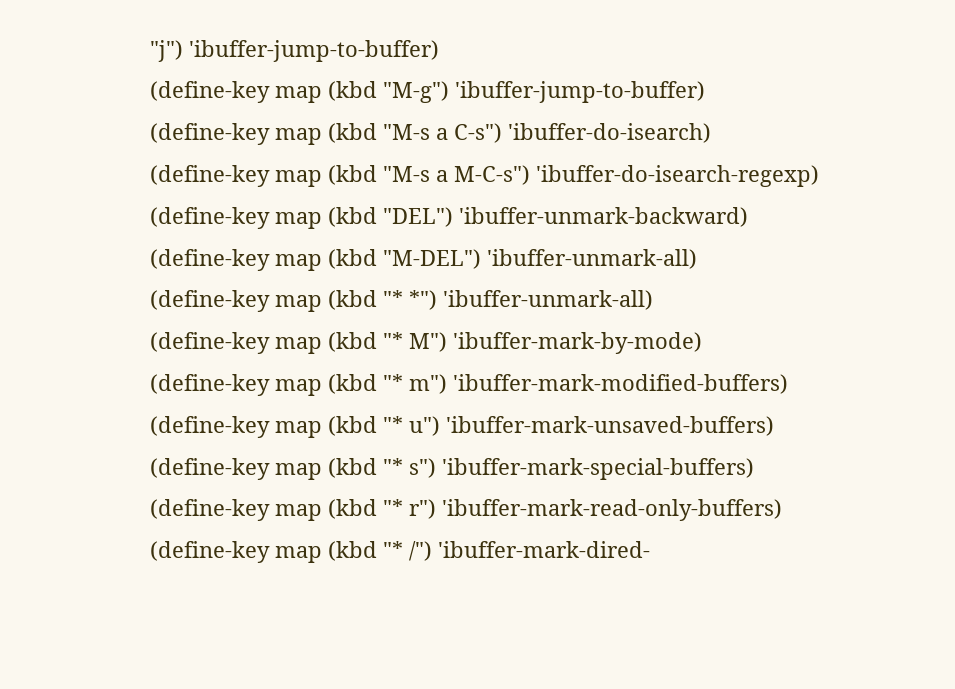"j") 'ibuffer-jump-to-buffer)
(define-key map (kbd "M-g") 'ibuffer-jump-to-buffer)
(define-key map (kbd "M-s a C-s") 'ibuffer-do-isearch)
(define-key map (kbd "M-s a M-C-s") 'ibuffer-do-isearch-regexp)
(define-key map (kbd "DEL") 'ibuffer-unmark-backward)
(define-key map (kbd "M-DEL") 'ibuffer-unmark-all)
(define-key map (kbd "* *") 'ibuffer-unmark-all)
(define-key map (kbd "* M") 'ibuffer-mark-by-mode)
(define-key map (kbd "* m") 'ibuffer-mark-modified-buffers)
(define-key map (kbd "* u") 'ibuffer-mark-unsaved-buffers)
(define-key map (kbd "* s") 'ibuffer-mark-special-buffers)
(define-key map (kbd "* r") 'ibuffer-mark-read-only-buffers)
(define-key map (kbd "* /") 'ibuffer-mark-dired-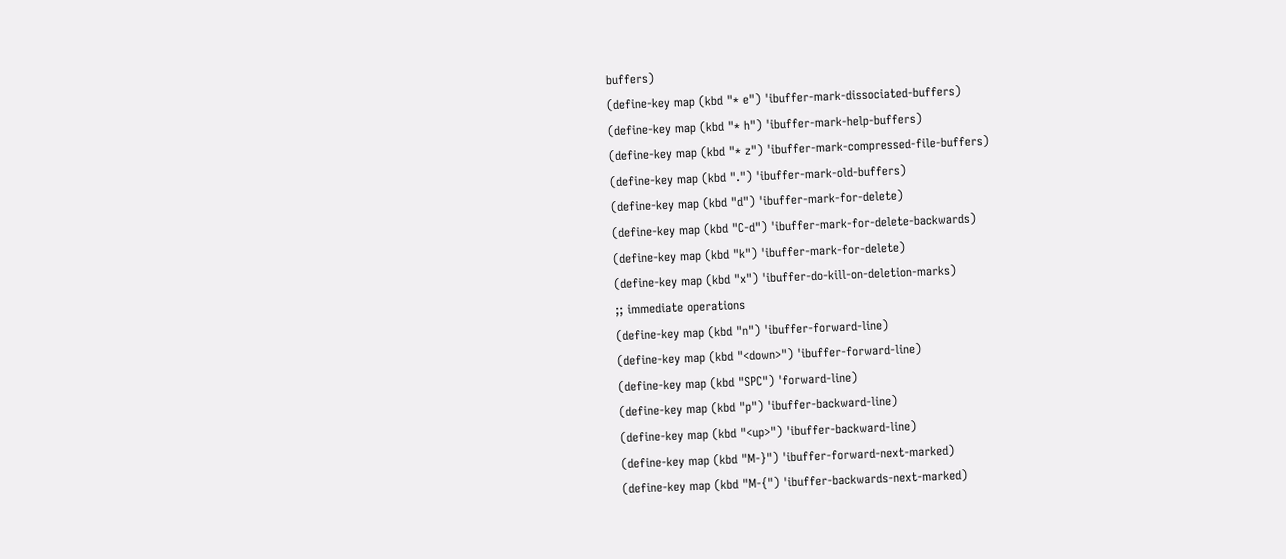buffers)
(define-key map (kbd "* e") 'ibuffer-mark-dissociated-buffers)
(define-key map (kbd "* h") 'ibuffer-mark-help-buffers)
(define-key map (kbd "* z") 'ibuffer-mark-compressed-file-buffers)
(define-key map (kbd ".") 'ibuffer-mark-old-buffers)
(define-key map (kbd "d") 'ibuffer-mark-for-delete)
(define-key map (kbd "C-d") 'ibuffer-mark-for-delete-backwards)
(define-key map (kbd "k") 'ibuffer-mark-for-delete)
(define-key map (kbd "x") 'ibuffer-do-kill-on-deletion-marks)
;; immediate operations
(define-key map (kbd "n") 'ibuffer-forward-line)
(define-key map (kbd "<down>") 'ibuffer-forward-line)
(define-key map (kbd "SPC") 'forward-line)
(define-key map (kbd "p") 'ibuffer-backward-line)
(define-key map (kbd "<up>") 'ibuffer-backward-line)
(define-key map (kbd "M-}") 'ibuffer-forward-next-marked)
(define-key map (kbd "M-{") 'ibuffer-backwards-next-marked)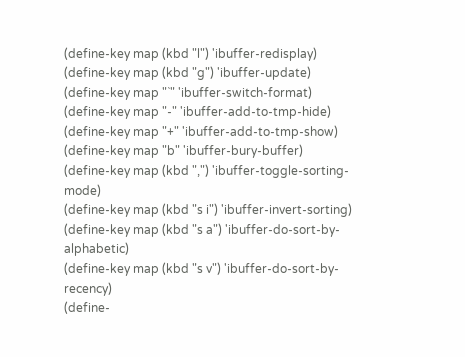(define-key map (kbd "l") 'ibuffer-redisplay)
(define-key map (kbd "g") 'ibuffer-update)
(define-key map "`" 'ibuffer-switch-format)
(define-key map "-" 'ibuffer-add-to-tmp-hide)
(define-key map "+" 'ibuffer-add-to-tmp-show)
(define-key map "b" 'ibuffer-bury-buffer)
(define-key map (kbd ",") 'ibuffer-toggle-sorting-mode)
(define-key map (kbd "s i") 'ibuffer-invert-sorting)
(define-key map (kbd "s a") 'ibuffer-do-sort-by-alphabetic)
(define-key map (kbd "s v") 'ibuffer-do-sort-by-recency)
(define-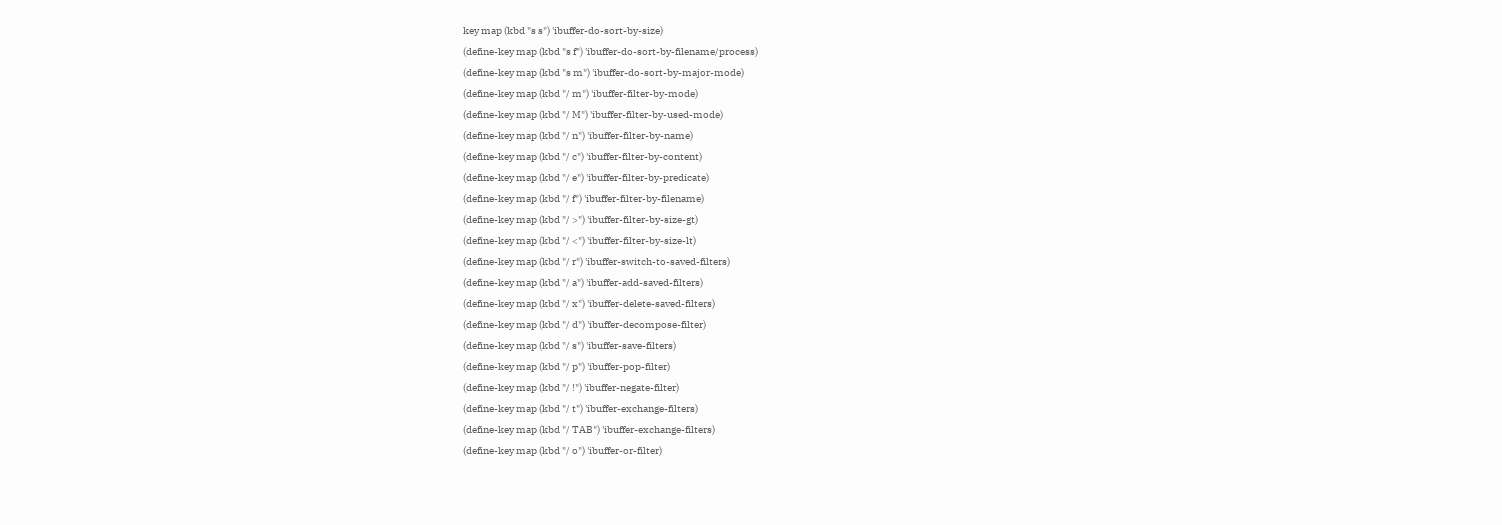key map (kbd "s s") 'ibuffer-do-sort-by-size)
(define-key map (kbd "s f") 'ibuffer-do-sort-by-filename/process)
(define-key map (kbd "s m") 'ibuffer-do-sort-by-major-mode)
(define-key map (kbd "/ m") 'ibuffer-filter-by-mode)
(define-key map (kbd "/ M") 'ibuffer-filter-by-used-mode)
(define-key map (kbd "/ n") 'ibuffer-filter-by-name)
(define-key map (kbd "/ c") 'ibuffer-filter-by-content)
(define-key map (kbd "/ e") 'ibuffer-filter-by-predicate)
(define-key map (kbd "/ f") 'ibuffer-filter-by-filename)
(define-key map (kbd "/ >") 'ibuffer-filter-by-size-gt)
(define-key map (kbd "/ <") 'ibuffer-filter-by-size-lt)
(define-key map (kbd "/ r") 'ibuffer-switch-to-saved-filters)
(define-key map (kbd "/ a") 'ibuffer-add-saved-filters)
(define-key map (kbd "/ x") 'ibuffer-delete-saved-filters)
(define-key map (kbd "/ d") 'ibuffer-decompose-filter)
(define-key map (kbd "/ s") 'ibuffer-save-filters)
(define-key map (kbd "/ p") 'ibuffer-pop-filter)
(define-key map (kbd "/ !") 'ibuffer-negate-filter)
(define-key map (kbd "/ t") 'ibuffer-exchange-filters)
(define-key map (kbd "/ TAB") 'ibuffer-exchange-filters)
(define-key map (kbd "/ o") 'ibuffer-or-filter)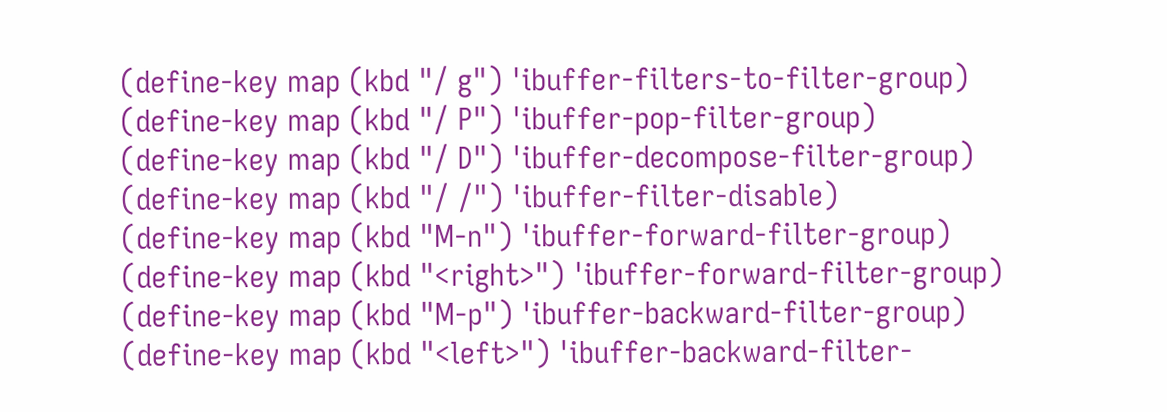(define-key map (kbd "/ g") 'ibuffer-filters-to-filter-group)
(define-key map (kbd "/ P") 'ibuffer-pop-filter-group)
(define-key map (kbd "/ D") 'ibuffer-decompose-filter-group)
(define-key map (kbd "/ /") 'ibuffer-filter-disable)
(define-key map (kbd "M-n") 'ibuffer-forward-filter-group)
(define-key map (kbd "<right>") 'ibuffer-forward-filter-group)
(define-key map (kbd "M-p") 'ibuffer-backward-filter-group)
(define-key map (kbd "<left>") 'ibuffer-backward-filter-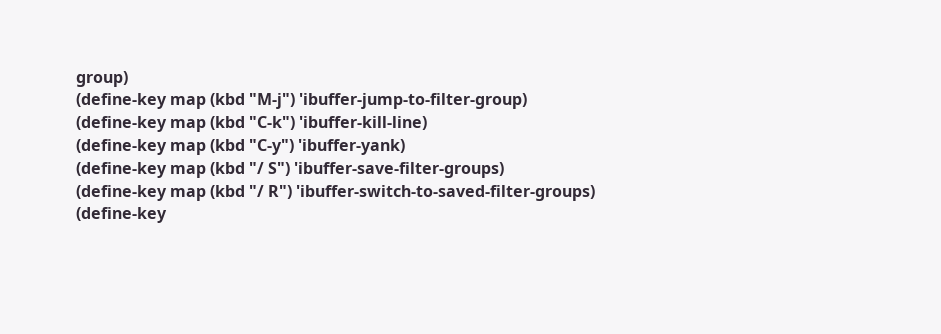group)
(define-key map (kbd "M-j") 'ibuffer-jump-to-filter-group)
(define-key map (kbd "C-k") 'ibuffer-kill-line)
(define-key map (kbd "C-y") 'ibuffer-yank)
(define-key map (kbd "/ S") 'ibuffer-save-filter-groups)
(define-key map (kbd "/ R") 'ibuffer-switch-to-saved-filter-groups)
(define-key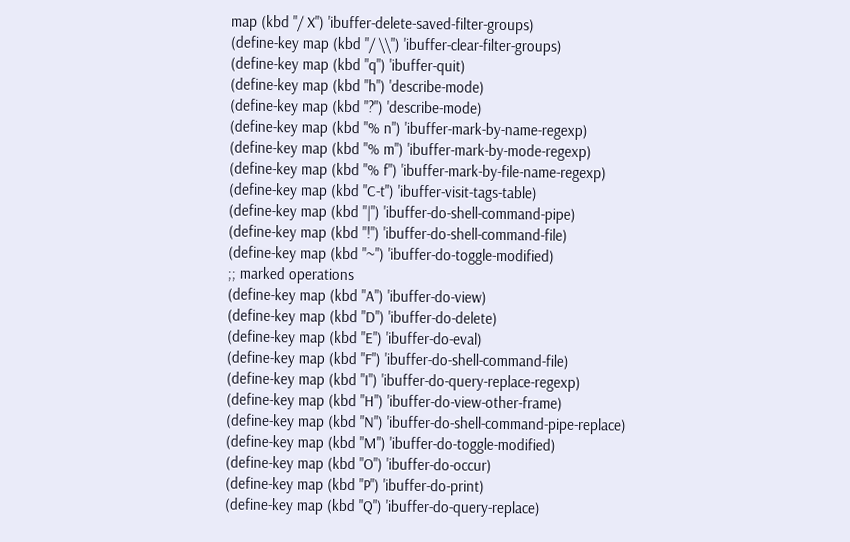map (kbd "/ X") 'ibuffer-delete-saved-filter-groups)
(define-key map (kbd "/ \\") 'ibuffer-clear-filter-groups)
(define-key map (kbd "q") 'ibuffer-quit)
(define-key map (kbd "h") 'describe-mode)
(define-key map (kbd "?") 'describe-mode)
(define-key map (kbd "% n") 'ibuffer-mark-by-name-regexp)
(define-key map (kbd "% m") 'ibuffer-mark-by-mode-regexp)
(define-key map (kbd "% f") 'ibuffer-mark-by-file-name-regexp)
(define-key map (kbd "C-t") 'ibuffer-visit-tags-table)
(define-key map (kbd "|") 'ibuffer-do-shell-command-pipe)
(define-key map (kbd "!") 'ibuffer-do-shell-command-file)
(define-key map (kbd "~") 'ibuffer-do-toggle-modified)
;; marked operations
(define-key map (kbd "A") 'ibuffer-do-view)
(define-key map (kbd "D") 'ibuffer-do-delete)
(define-key map (kbd "E") 'ibuffer-do-eval)
(define-key map (kbd "F") 'ibuffer-do-shell-command-file)
(define-key map (kbd "I") 'ibuffer-do-query-replace-regexp)
(define-key map (kbd "H") 'ibuffer-do-view-other-frame)
(define-key map (kbd "N") 'ibuffer-do-shell-command-pipe-replace)
(define-key map (kbd "M") 'ibuffer-do-toggle-modified)
(define-key map (kbd "O") 'ibuffer-do-occur)
(define-key map (kbd "P") 'ibuffer-do-print)
(define-key map (kbd "Q") 'ibuffer-do-query-replace)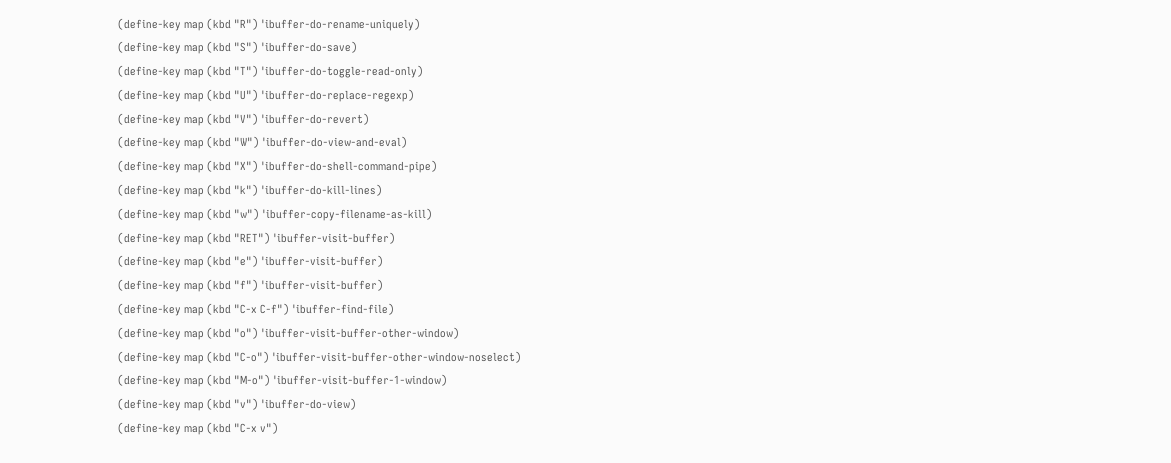(define-key map (kbd "R") 'ibuffer-do-rename-uniquely)
(define-key map (kbd "S") 'ibuffer-do-save)
(define-key map (kbd "T") 'ibuffer-do-toggle-read-only)
(define-key map (kbd "U") 'ibuffer-do-replace-regexp)
(define-key map (kbd "V") 'ibuffer-do-revert)
(define-key map (kbd "W") 'ibuffer-do-view-and-eval)
(define-key map (kbd "X") 'ibuffer-do-shell-command-pipe)
(define-key map (kbd "k") 'ibuffer-do-kill-lines)
(define-key map (kbd "w") 'ibuffer-copy-filename-as-kill)
(define-key map (kbd "RET") 'ibuffer-visit-buffer)
(define-key map (kbd "e") 'ibuffer-visit-buffer)
(define-key map (kbd "f") 'ibuffer-visit-buffer)
(define-key map (kbd "C-x C-f") 'ibuffer-find-file)
(define-key map (kbd "o") 'ibuffer-visit-buffer-other-window)
(define-key map (kbd "C-o") 'ibuffer-visit-buffer-other-window-noselect)
(define-key map (kbd "M-o") 'ibuffer-visit-buffer-1-window)
(define-key map (kbd "v") 'ibuffer-do-view)
(define-key map (kbd "C-x v")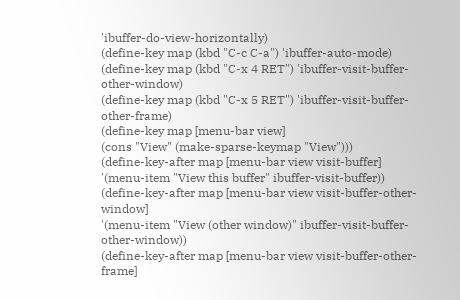'ibuffer-do-view-horizontally)
(define-key map (kbd "C-c C-a") 'ibuffer-auto-mode)
(define-key map (kbd "C-x 4 RET") 'ibuffer-visit-buffer-other-window)
(define-key map (kbd "C-x 5 RET") 'ibuffer-visit-buffer-other-frame)
(define-key map [menu-bar view]
(cons "View" (make-sparse-keymap "View")))
(define-key-after map [menu-bar view visit-buffer]
'(menu-item "View this buffer" ibuffer-visit-buffer))
(define-key-after map [menu-bar view visit-buffer-other-window]
'(menu-item "View (other window)" ibuffer-visit-buffer-other-window))
(define-key-after map [menu-bar view visit-buffer-other-frame]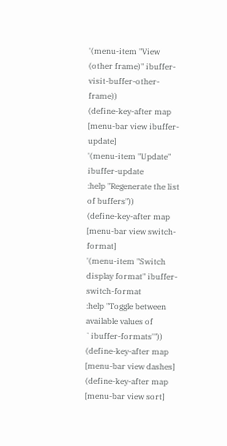'(menu-item "View (other frame)" ibuffer-visit-buffer-other-frame))
(define-key-after map [menu-bar view ibuffer-update]
'(menu-item "Update" ibuffer-update
:help "Regenerate the list of buffers"))
(define-key-after map [menu-bar view switch-format]
'(menu-item "Switch display format" ibuffer-switch-format
:help "Toggle between available values of `ibuffer-formats'"))
(define-key-after map [menu-bar view dashes]
(define-key-after map [menu-bar view sort]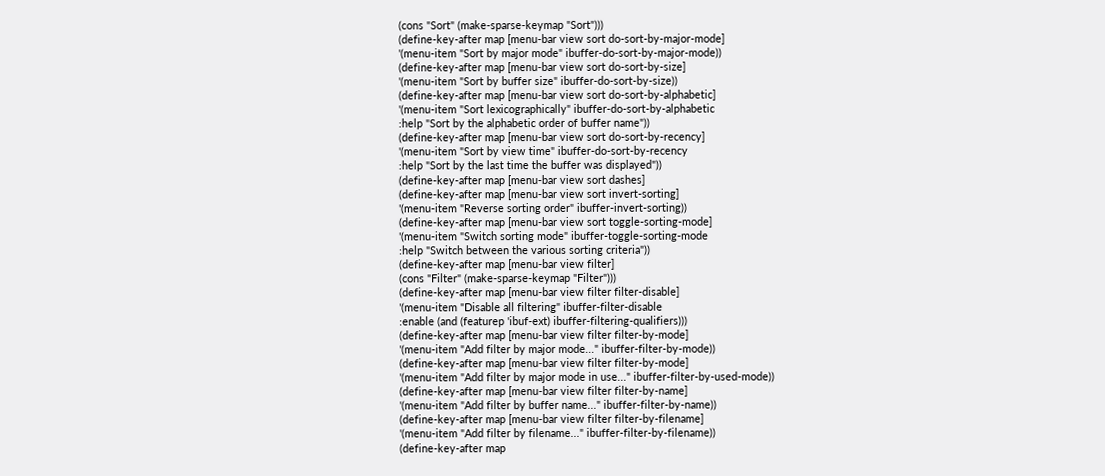(cons "Sort" (make-sparse-keymap "Sort")))
(define-key-after map [menu-bar view sort do-sort-by-major-mode]
'(menu-item "Sort by major mode" ibuffer-do-sort-by-major-mode))
(define-key-after map [menu-bar view sort do-sort-by-size]
'(menu-item "Sort by buffer size" ibuffer-do-sort-by-size))
(define-key-after map [menu-bar view sort do-sort-by-alphabetic]
'(menu-item "Sort lexicographically" ibuffer-do-sort-by-alphabetic
:help "Sort by the alphabetic order of buffer name"))
(define-key-after map [menu-bar view sort do-sort-by-recency]
'(menu-item "Sort by view time" ibuffer-do-sort-by-recency
:help "Sort by the last time the buffer was displayed"))
(define-key-after map [menu-bar view sort dashes]
(define-key-after map [menu-bar view sort invert-sorting]
'(menu-item "Reverse sorting order" ibuffer-invert-sorting))
(define-key-after map [menu-bar view sort toggle-sorting-mode]
'(menu-item "Switch sorting mode" ibuffer-toggle-sorting-mode
:help "Switch between the various sorting criteria"))
(define-key-after map [menu-bar view filter]
(cons "Filter" (make-sparse-keymap "Filter")))
(define-key-after map [menu-bar view filter filter-disable]
'(menu-item "Disable all filtering" ibuffer-filter-disable
:enable (and (featurep 'ibuf-ext) ibuffer-filtering-qualifiers)))
(define-key-after map [menu-bar view filter filter-by-mode]
'(menu-item "Add filter by major mode..." ibuffer-filter-by-mode))
(define-key-after map [menu-bar view filter filter-by-mode]
'(menu-item "Add filter by major mode in use..." ibuffer-filter-by-used-mode))
(define-key-after map [menu-bar view filter filter-by-name]
'(menu-item "Add filter by buffer name..." ibuffer-filter-by-name))
(define-key-after map [menu-bar view filter filter-by-filename]
'(menu-item "Add filter by filename..." ibuffer-filter-by-filename))
(define-key-after map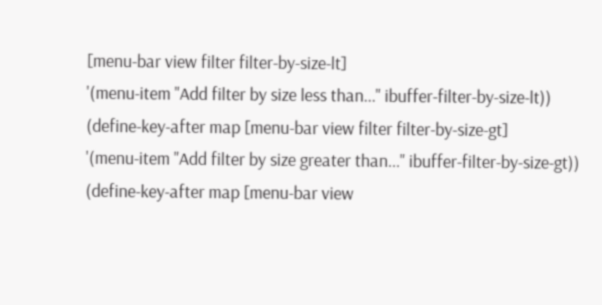[menu-bar view filter filter-by-size-lt]
'(menu-item "Add filter by size less than..." ibuffer-filter-by-size-lt))
(define-key-after map [menu-bar view filter filter-by-size-gt]
'(menu-item "Add filter by size greater than..." ibuffer-filter-by-size-gt))
(define-key-after map [menu-bar view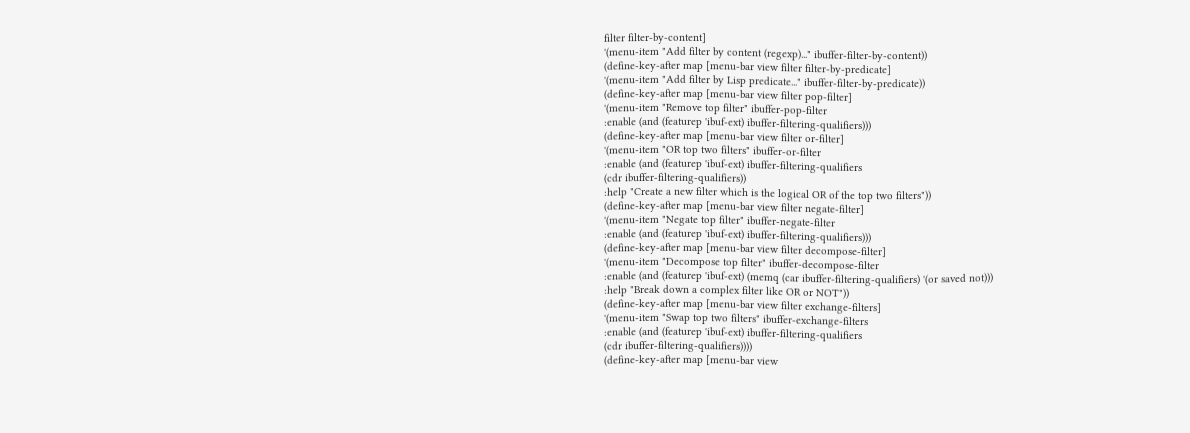filter filter-by-content]
'(menu-item "Add filter by content (regexp)..." ibuffer-filter-by-content))
(define-key-after map [menu-bar view filter filter-by-predicate]
'(menu-item "Add filter by Lisp predicate..." ibuffer-filter-by-predicate))
(define-key-after map [menu-bar view filter pop-filter]
'(menu-item "Remove top filter" ibuffer-pop-filter
:enable (and (featurep 'ibuf-ext) ibuffer-filtering-qualifiers)))
(define-key-after map [menu-bar view filter or-filter]
'(menu-item "OR top two filters" ibuffer-or-filter
:enable (and (featurep 'ibuf-ext) ibuffer-filtering-qualifiers
(cdr ibuffer-filtering-qualifiers))
:help "Create a new filter which is the logical OR of the top two filters"))
(define-key-after map [menu-bar view filter negate-filter]
'(menu-item "Negate top filter" ibuffer-negate-filter
:enable (and (featurep 'ibuf-ext) ibuffer-filtering-qualifiers)))
(define-key-after map [menu-bar view filter decompose-filter]
'(menu-item "Decompose top filter" ibuffer-decompose-filter
:enable (and (featurep 'ibuf-ext) (memq (car ibuffer-filtering-qualifiers) '(or saved not)))
:help "Break down a complex filter like OR or NOT"))
(define-key-after map [menu-bar view filter exchange-filters]
'(menu-item "Swap top two filters" ibuffer-exchange-filters
:enable (and (featurep 'ibuf-ext) ibuffer-filtering-qualifiers
(cdr ibuffer-filtering-qualifiers))))
(define-key-after map [menu-bar view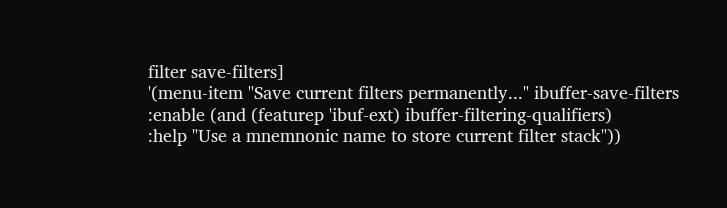filter save-filters]
'(menu-item "Save current filters permanently..." ibuffer-save-filters
:enable (and (featurep 'ibuf-ext) ibuffer-filtering-qualifiers)
:help "Use a mnemnonic name to store current filter stack"))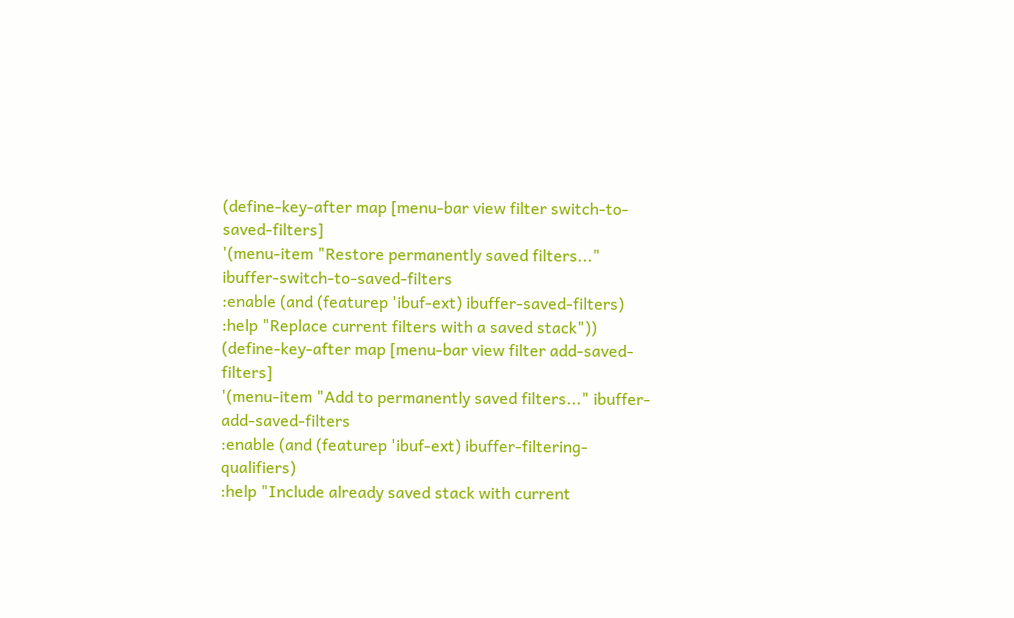(define-key-after map [menu-bar view filter switch-to-saved-filters]
'(menu-item "Restore permanently saved filters..." ibuffer-switch-to-saved-filters
:enable (and (featurep 'ibuf-ext) ibuffer-saved-filters)
:help "Replace current filters with a saved stack"))
(define-key-after map [menu-bar view filter add-saved-filters]
'(menu-item "Add to permanently saved filters..." ibuffer-add-saved-filters
:enable (and (featurep 'ibuf-ext) ibuffer-filtering-qualifiers)
:help "Include already saved stack with current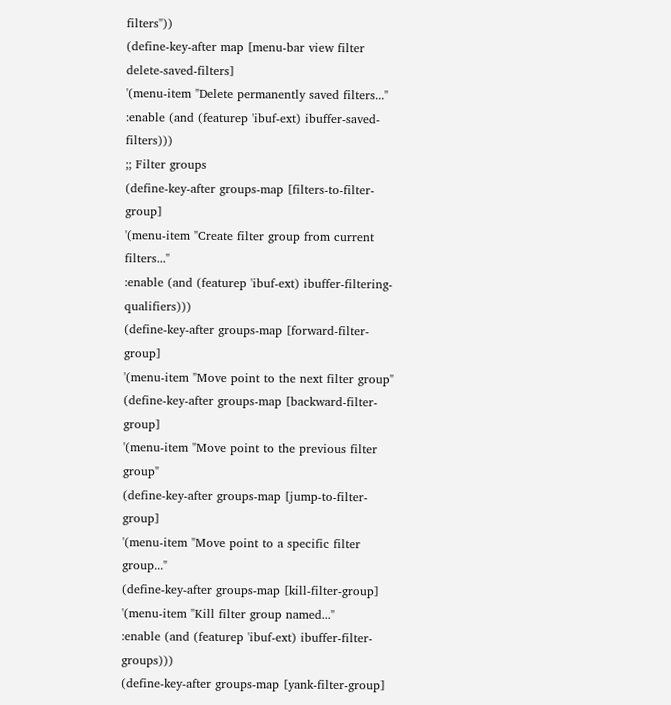filters"))
(define-key-after map [menu-bar view filter delete-saved-filters]
'(menu-item "Delete permanently saved filters..."
:enable (and (featurep 'ibuf-ext) ibuffer-saved-filters)))
;; Filter groups
(define-key-after groups-map [filters-to-filter-group]
'(menu-item "Create filter group from current filters..."
:enable (and (featurep 'ibuf-ext) ibuffer-filtering-qualifiers)))
(define-key-after groups-map [forward-filter-group]
'(menu-item "Move point to the next filter group"
(define-key-after groups-map [backward-filter-group]
'(menu-item "Move point to the previous filter group"
(define-key-after groups-map [jump-to-filter-group]
'(menu-item "Move point to a specific filter group..."
(define-key-after groups-map [kill-filter-group]
'(menu-item "Kill filter group named..."
:enable (and (featurep 'ibuf-ext) ibuffer-filter-groups)))
(define-key-after groups-map [yank-filter-group]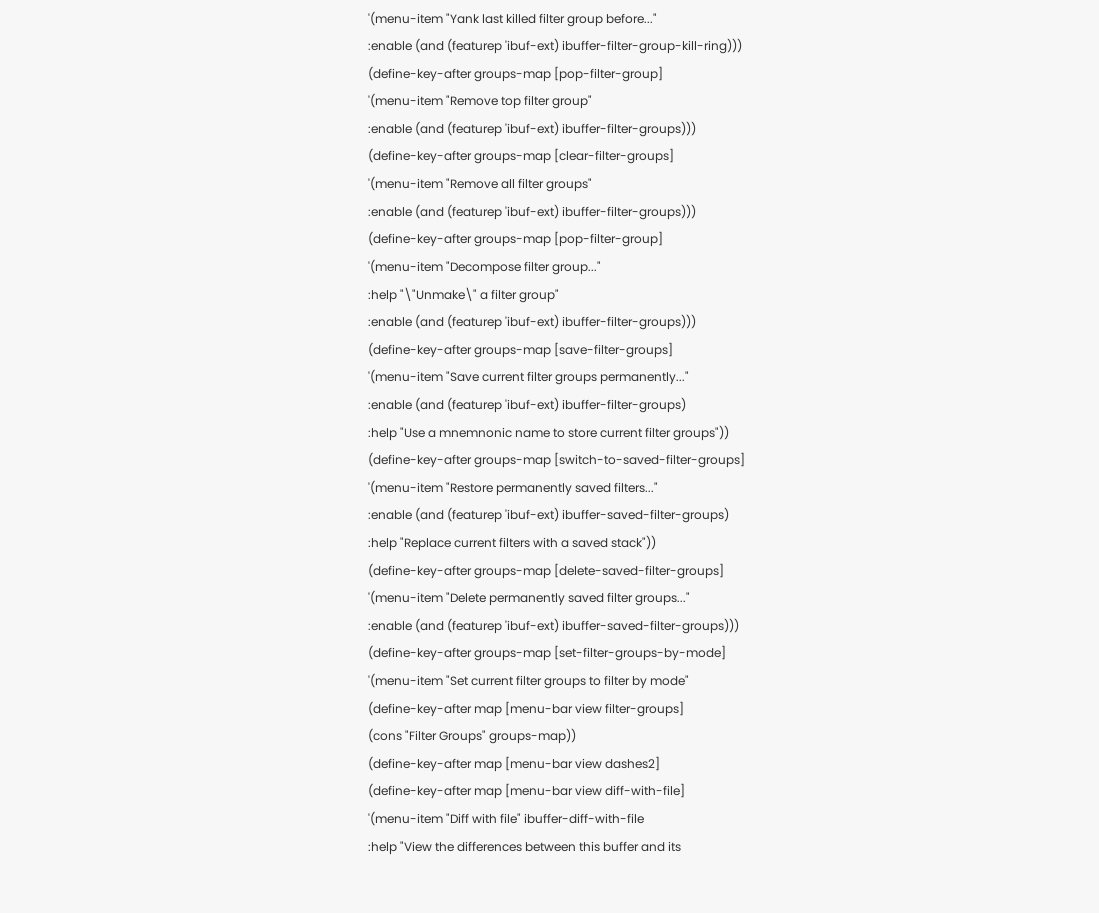'(menu-item "Yank last killed filter group before..."
:enable (and (featurep 'ibuf-ext) ibuffer-filter-group-kill-ring)))
(define-key-after groups-map [pop-filter-group]
'(menu-item "Remove top filter group"
:enable (and (featurep 'ibuf-ext) ibuffer-filter-groups)))
(define-key-after groups-map [clear-filter-groups]
'(menu-item "Remove all filter groups"
:enable (and (featurep 'ibuf-ext) ibuffer-filter-groups)))
(define-key-after groups-map [pop-filter-group]
'(menu-item "Decompose filter group..."
:help "\"Unmake\" a filter group"
:enable (and (featurep 'ibuf-ext) ibuffer-filter-groups)))
(define-key-after groups-map [save-filter-groups]
'(menu-item "Save current filter groups permanently..."
:enable (and (featurep 'ibuf-ext) ibuffer-filter-groups)
:help "Use a mnemnonic name to store current filter groups"))
(define-key-after groups-map [switch-to-saved-filter-groups]
'(menu-item "Restore permanently saved filters..."
:enable (and (featurep 'ibuf-ext) ibuffer-saved-filter-groups)
:help "Replace current filters with a saved stack"))
(define-key-after groups-map [delete-saved-filter-groups]
'(menu-item "Delete permanently saved filter groups..."
:enable (and (featurep 'ibuf-ext) ibuffer-saved-filter-groups)))
(define-key-after groups-map [set-filter-groups-by-mode]
'(menu-item "Set current filter groups to filter by mode"
(define-key-after map [menu-bar view filter-groups]
(cons "Filter Groups" groups-map))
(define-key-after map [menu-bar view dashes2]
(define-key-after map [menu-bar view diff-with-file]
'(menu-item "Diff with file" ibuffer-diff-with-file
:help "View the differences between this buffer and its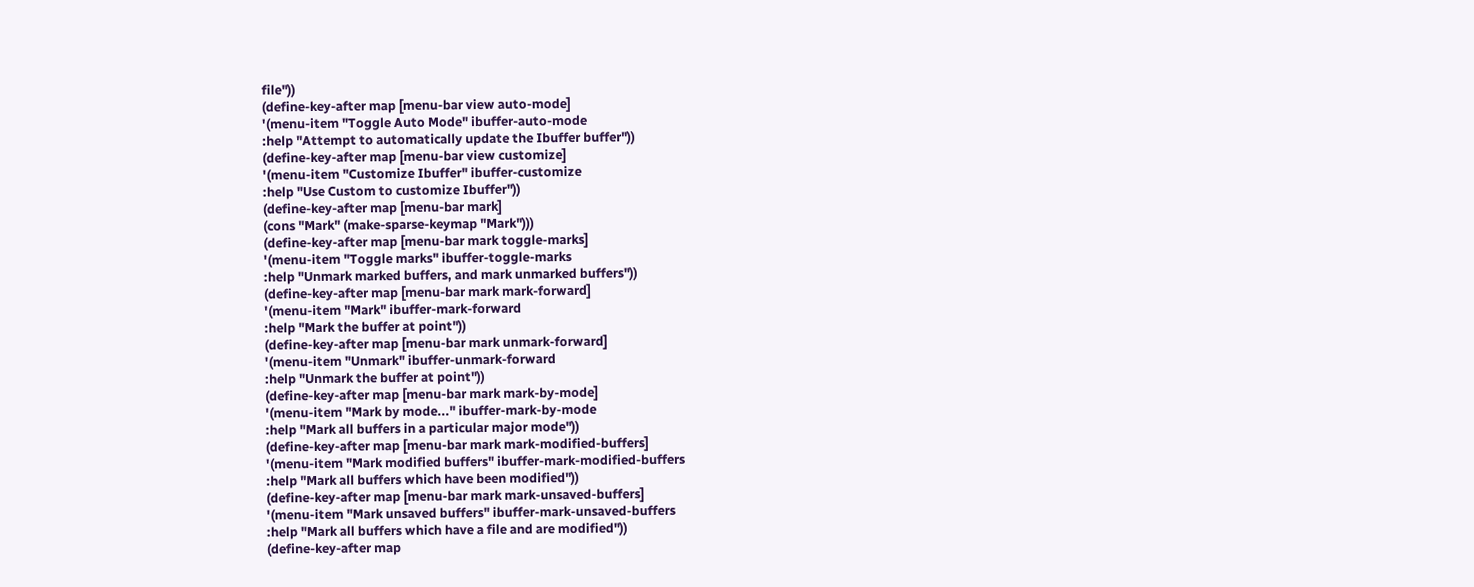file"))
(define-key-after map [menu-bar view auto-mode]
'(menu-item "Toggle Auto Mode" ibuffer-auto-mode
:help "Attempt to automatically update the Ibuffer buffer"))
(define-key-after map [menu-bar view customize]
'(menu-item "Customize Ibuffer" ibuffer-customize
:help "Use Custom to customize Ibuffer"))
(define-key-after map [menu-bar mark]
(cons "Mark" (make-sparse-keymap "Mark")))
(define-key-after map [menu-bar mark toggle-marks]
'(menu-item "Toggle marks" ibuffer-toggle-marks
:help "Unmark marked buffers, and mark unmarked buffers"))
(define-key-after map [menu-bar mark mark-forward]
'(menu-item "Mark" ibuffer-mark-forward
:help "Mark the buffer at point"))
(define-key-after map [menu-bar mark unmark-forward]
'(menu-item "Unmark" ibuffer-unmark-forward
:help "Unmark the buffer at point"))
(define-key-after map [menu-bar mark mark-by-mode]
'(menu-item "Mark by mode..." ibuffer-mark-by-mode
:help "Mark all buffers in a particular major mode"))
(define-key-after map [menu-bar mark mark-modified-buffers]
'(menu-item "Mark modified buffers" ibuffer-mark-modified-buffers
:help "Mark all buffers which have been modified"))
(define-key-after map [menu-bar mark mark-unsaved-buffers]
'(menu-item "Mark unsaved buffers" ibuffer-mark-unsaved-buffers
:help "Mark all buffers which have a file and are modified"))
(define-key-after map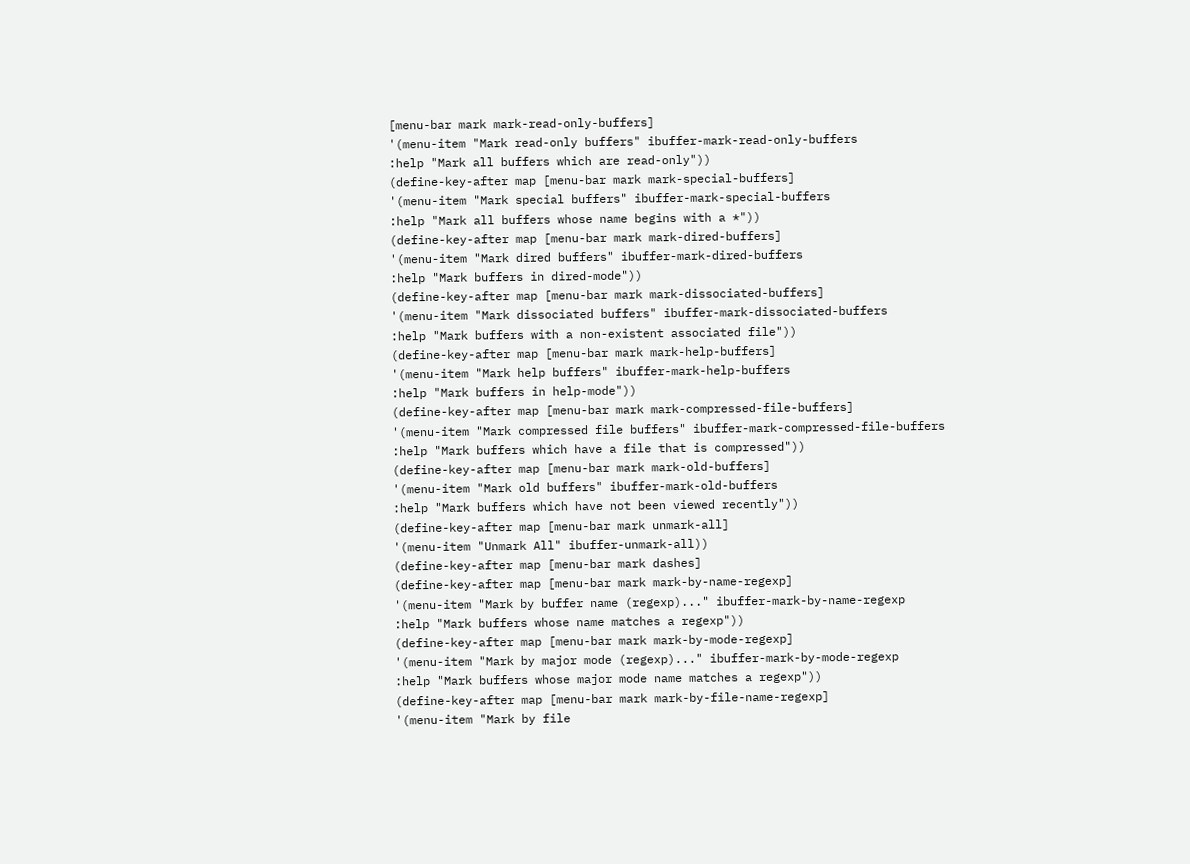[menu-bar mark mark-read-only-buffers]
'(menu-item "Mark read-only buffers" ibuffer-mark-read-only-buffers
:help "Mark all buffers which are read-only"))
(define-key-after map [menu-bar mark mark-special-buffers]
'(menu-item "Mark special buffers" ibuffer-mark-special-buffers
:help "Mark all buffers whose name begins with a *"))
(define-key-after map [menu-bar mark mark-dired-buffers]
'(menu-item "Mark dired buffers" ibuffer-mark-dired-buffers
:help "Mark buffers in dired-mode"))
(define-key-after map [menu-bar mark mark-dissociated-buffers]
'(menu-item "Mark dissociated buffers" ibuffer-mark-dissociated-buffers
:help "Mark buffers with a non-existent associated file"))
(define-key-after map [menu-bar mark mark-help-buffers]
'(menu-item "Mark help buffers" ibuffer-mark-help-buffers
:help "Mark buffers in help-mode"))
(define-key-after map [menu-bar mark mark-compressed-file-buffers]
'(menu-item "Mark compressed file buffers" ibuffer-mark-compressed-file-buffers
:help "Mark buffers which have a file that is compressed"))
(define-key-after map [menu-bar mark mark-old-buffers]
'(menu-item "Mark old buffers" ibuffer-mark-old-buffers
:help "Mark buffers which have not been viewed recently"))
(define-key-after map [menu-bar mark unmark-all]
'(menu-item "Unmark All" ibuffer-unmark-all))
(define-key-after map [menu-bar mark dashes]
(define-key-after map [menu-bar mark mark-by-name-regexp]
'(menu-item "Mark by buffer name (regexp)..." ibuffer-mark-by-name-regexp
:help "Mark buffers whose name matches a regexp"))
(define-key-after map [menu-bar mark mark-by-mode-regexp]
'(menu-item "Mark by major mode (regexp)..." ibuffer-mark-by-mode-regexp
:help "Mark buffers whose major mode name matches a regexp"))
(define-key-after map [menu-bar mark mark-by-file-name-regexp]
'(menu-item "Mark by file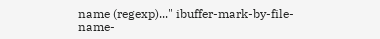name (regexp)..." ibuffer-mark-by-file-name-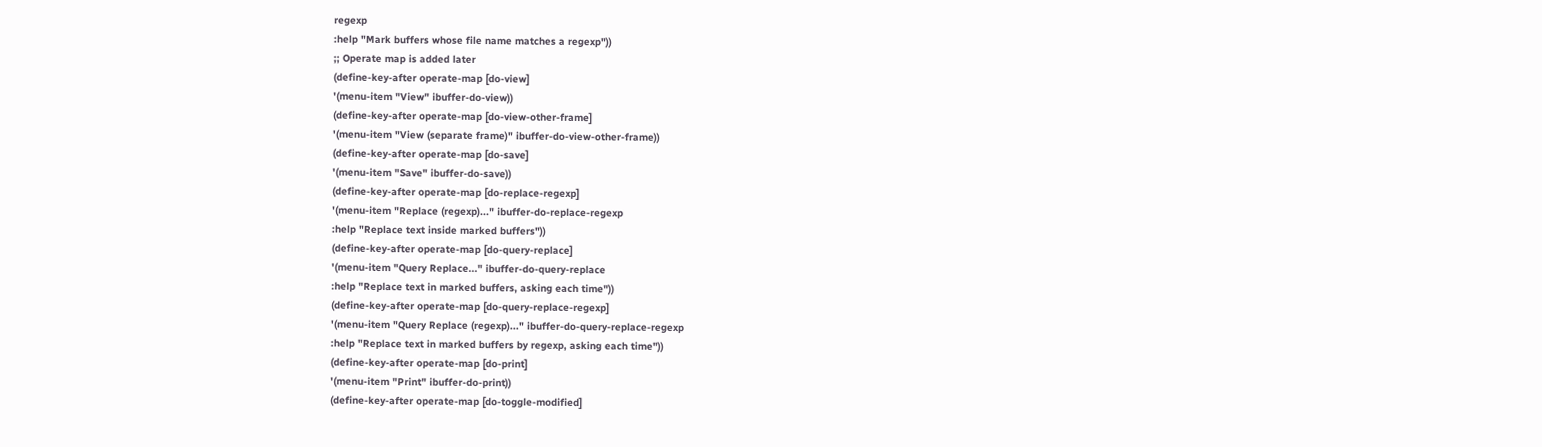regexp
:help "Mark buffers whose file name matches a regexp"))
;; Operate map is added later
(define-key-after operate-map [do-view]
'(menu-item "View" ibuffer-do-view))
(define-key-after operate-map [do-view-other-frame]
'(menu-item "View (separate frame)" ibuffer-do-view-other-frame))
(define-key-after operate-map [do-save]
'(menu-item "Save" ibuffer-do-save))
(define-key-after operate-map [do-replace-regexp]
'(menu-item "Replace (regexp)..." ibuffer-do-replace-regexp
:help "Replace text inside marked buffers"))
(define-key-after operate-map [do-query-replace]
'(menu-item "Query Replace..." ibuffer-do-query-replace
:help "Replace text in marked buffers, asking each time"))
(define-key-after operate-map [do-query-replace-regexp]
'(menu-item "Query Replace (regexp)..." ibuffer-do-query-replace-regexp
:help "Replace text in marked buffers by regexp, asking each time"))
(define-key-after operate-map [do-print]
'(menu-item "Print" ibuffer-do-print))
(define-key-after operate-map [do-toggle-modified]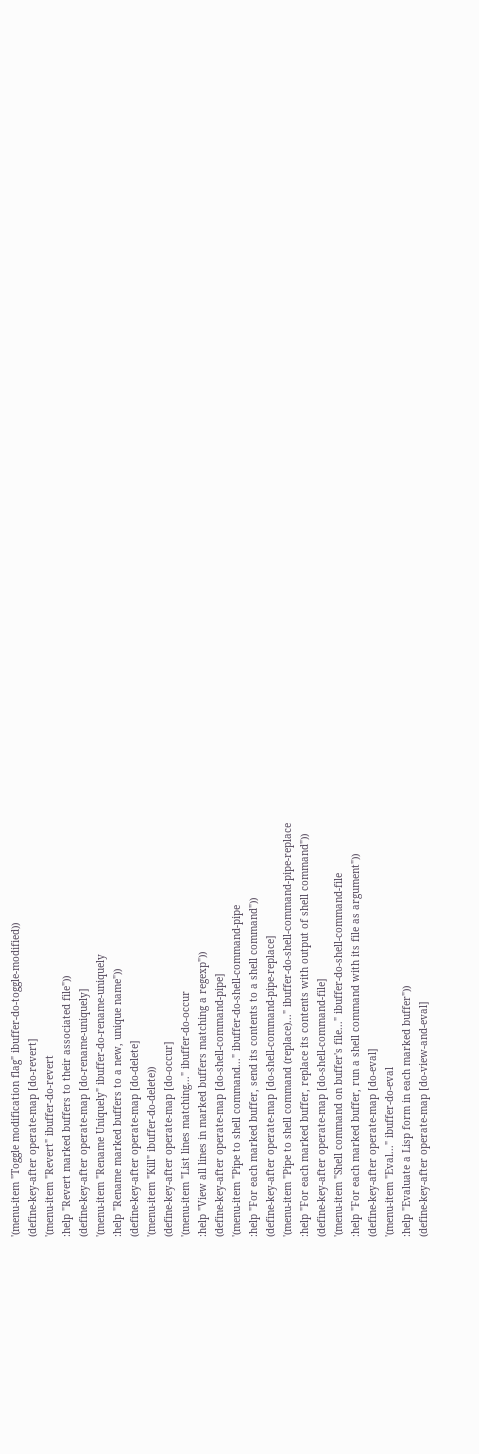'(menu-item "Toggle modification flag" ibuffer-do-toggle-modified))
(define-key-after operate-map [do-revert]
'(menu-item "Revert" ibuffer-do-revert
:help "Revert marked buffers to their associated file"))
(define-key-after operate-map [do-rename-uniquely]
'(menu-item "Rename Uniquely" ibuffer-do-rename-uniquely
:help "Rename marked buffers to a new, unique name"))
(define-key-after operate-map [do-delete]
'(menu-item "Kill" ibuffer-do-delete))
(define-key-after operate-map [do-occur]
'(menu-item "List lines matching..." ibuffer-do-occur
:help "View all lines in marked buffers matching a regexp"))
(define-key-after operate-map [do-shell-command-pipe]
'(menu-item "Pipe to shell command..." ibuffer-do-shell-command-pipe
:help "For each marked buffer, send its contents to a shell command"))
(define-key-after operate-map [do-shell-command-pipe-replace]
'(menu-item "Pipe to shell command (replace)..." ibuffer-do-shell-command-pipe-replace
:help "For each marked buffer, replace its contents with output of shell command"))
(define-key-after operate-map [do-shell-command-file]
'(menu-item "Shell command on buffer's file..." ibuffer-do-shell-command-file
:help "For each marked buffer, run a shell command with its file as argument"))
(define-key-after operate-map [do-eval]
'(menu-item "Eval..." ibuffer-do-eval
:help "Evaluate a Lisp form in each marked buffer"))
(define-key-after operate-map [do-view-and-eval]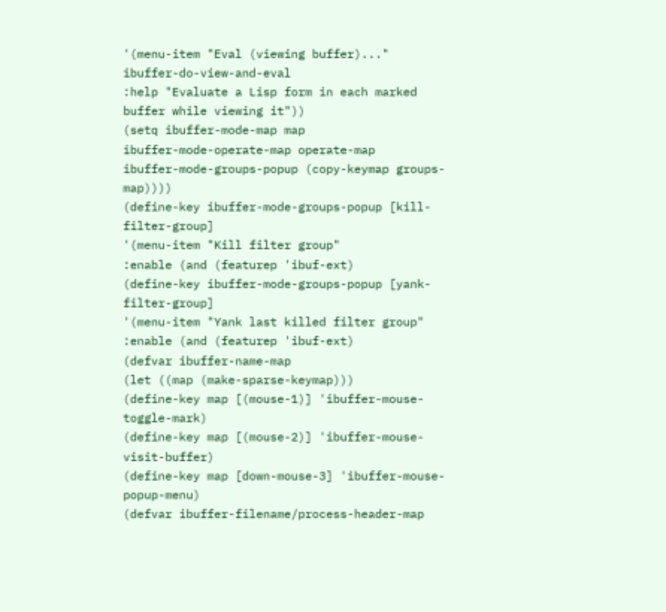'(menu-item "Eval (viewing buffer)..." ibuffer-do-view-and-eval
:help "Evaluate a Lisp form in each marked buffer while viewing it"))
(setq ibuffer-mode-map map
ibuffer-mode-operate-map operate-map
ibuffer-mode-groups-popup (copy-keymap groups-map))))
(define-key ibuffer-mode-groups-popup [kill-filter-group]
'(menu-item "Kill filter group"
:enable (and (featurep 'ibuf-ext)
(define-key ibuffer-mode-groups-popup [yank-filter-group]
'(menu-item "Yank last killed filter group"
:enable (and (featurep 'ibuf-ext)
(defvar ibuffer-name-map
(let ((map (make-sparse-keymap)))
(define-key map [(mouse-1)] 'ibuffer-mouse-toggle-mark)
(define-key map [(mouse-2)] 'ibuffer-mouse-visit-buffer)
(define-key map [down-mouse-3] 'ibuffer-mouse-popup-menu)
(defvar ibuffer-filename/process-header-map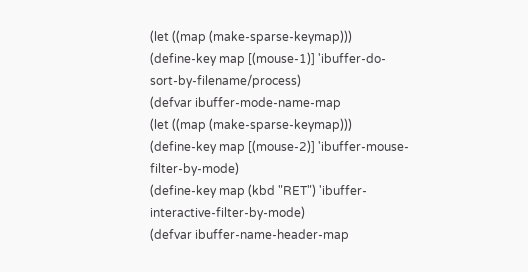(let ((map (make-sparse-keymap)))
(define-key map [(mouse-1)] 'ibuffer-do-sort-by-filename/process)
(defvar ibuffer-mode-name-map
(let ((map (make-sparse-keymap)))
(define-key map [(mouse-2)] 'ibuffer-mouse-filter-by-mode)
(define-key map (kbd "RET") 'ibuffer-interactive-filter-by-mode)
(defvar ibuffer-name-header-map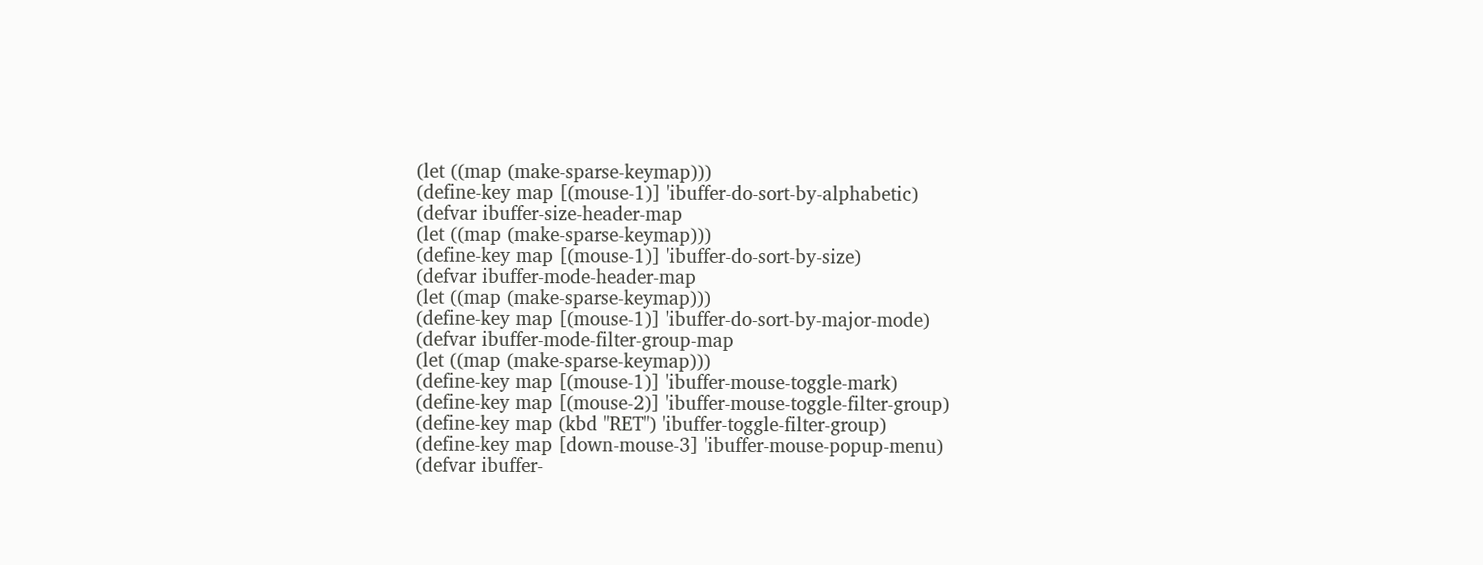(let ((map (make-sparse-keymap)))
(define-key map [(mouse-1)] 'ibuffer-do-sort-by-alphabetic)
(defvar ibuffer-size-header-map
(let ((map (make-sparse-keymap)))
(define-key map [(mouse-1)] 'ibuffer-do-sort-by-size)
(defvar ibuffer-mode-header-map
(let ((map (make-sparse-keymap)))
(define-key map [(mouse-1)] 'ibuffer-do-sort-by-major-mode)
(defvar ibuffer-mode-filter-group-map
(let ((map (make-sparse-keymap)))
(define-key map [(mouse-1)] 'ibuffer-mouse-toggle-mark)
(define-key map [(mouse-2)] 'ibuffer-mouse-toggle-filter-group)
(define-key map (kbd "RET") 'ibuffer-toggle-filter-group)
(define-key map [down-mouse-3] 'ibuffer-mouse-popup-menu)
(defvar ibuffer-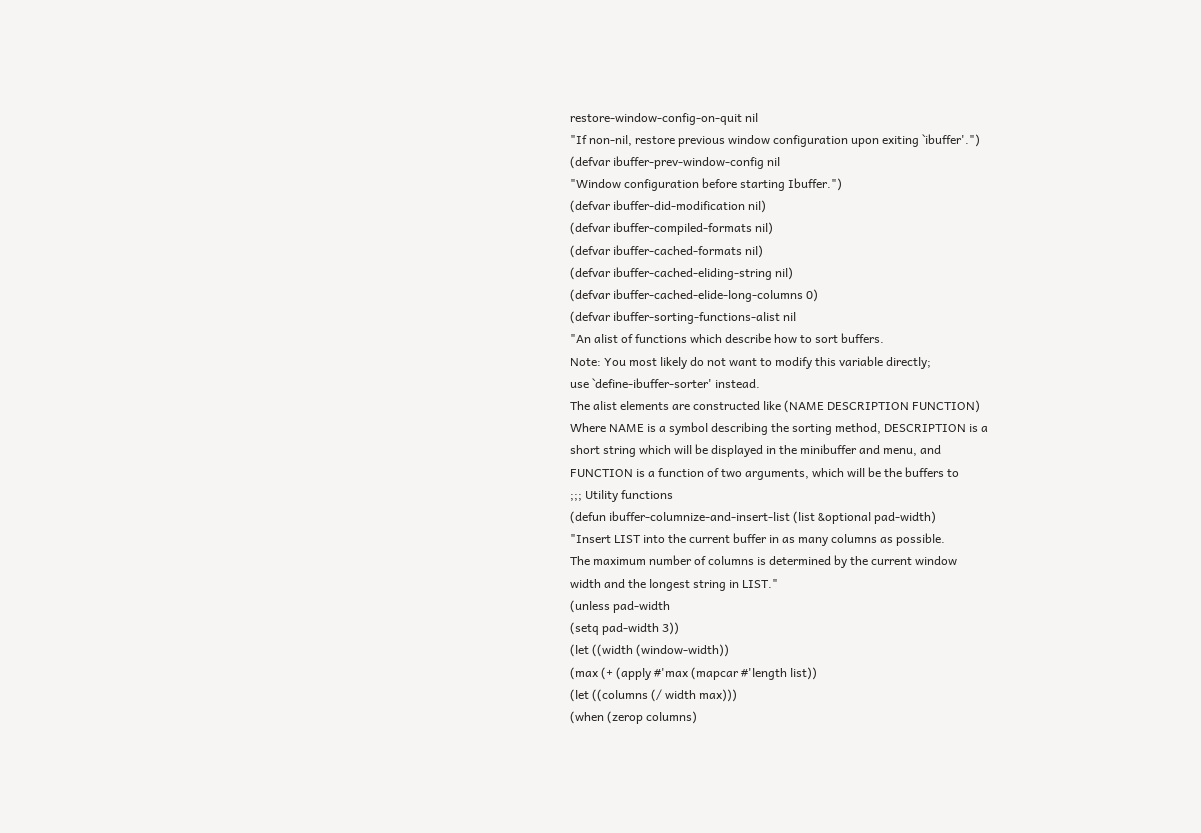restore-window-config-on-quit nil
"If non-nil, restore previous window configuration upon exiting `ibuffer'.")
(defvar ibuffer-prev-window-config nil
"Window configuration before starting Ibuffer.")
(defvar ibuffer-did-modification nil)
(defvar ibuffer-compiled-formats nil)
(defvar ibuffer-cached-formats nil)
(defvar ibuffer-cached-eliding-string nil)
(defvar ibuffer-cached-elide-long-columns 0)
(defvar ibuffer-sorting-functions-alist nil
"An alist of functions which describe how to sort buffers.
Note: You most likely do not want to modify this variable directly;
use `define-ibuffer-sorter' instead.
The alist elements are constructed like (NAME DESCRIPTION FUNCTION)
Where NAME is a symbol describing the sorting method, DESCRIPTION is a
short string which will be displayed in the minibuffer and menu, and
FUNCTION is a function of two arguments, which will be the buffers to
;;; Utility functions
(defun ibuffer-columnize-and-insert-list (list &optional pad-width)
"Insert LIST into the current buffer in as many columns as possible.
The maximum number of columns is determined by the current window
width and the longest string in LIST."
(unless pad-width
(setq pad-width 3))
(let ((width (window-width))
(max (+ (apply #'max (mapcar #'length list))
(let ((columns (/ width max)))
(when (zerop columns)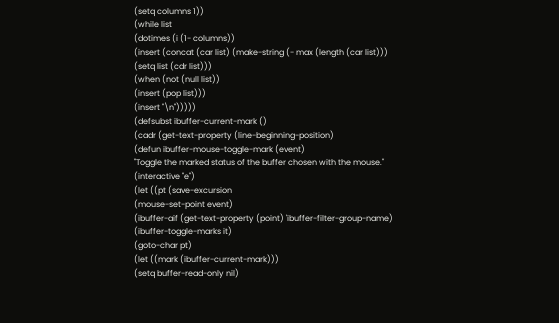(setq columns 1))
(while list
(dotimes (i (1- columns))
(insert (concat (car list) (make-string (- max (length (car list)))
(setq list (cdr list)))
(when (not (null list))
(insert (pop list)))
(insert "\n")))))
(defsubst ibuffer-current-mark ()
(cadr (get-text-property (line-beginning-position)
(defun ibuffer-mouse-toggle-mark (event)
"Toggle the marked status of the buffer chosen with the mouse."
(interactive "e")
(let ((pt (save-excursion
(mouse-set-point event)
(ibuffer-aif (get-text-property (point) 'ibuffer-filter-group-name)
(ibuffer-toggle-marks it)
(goto-char pt)
(let ((mark (ibuffer-current-mark)))
(setq buffer-read-only nil)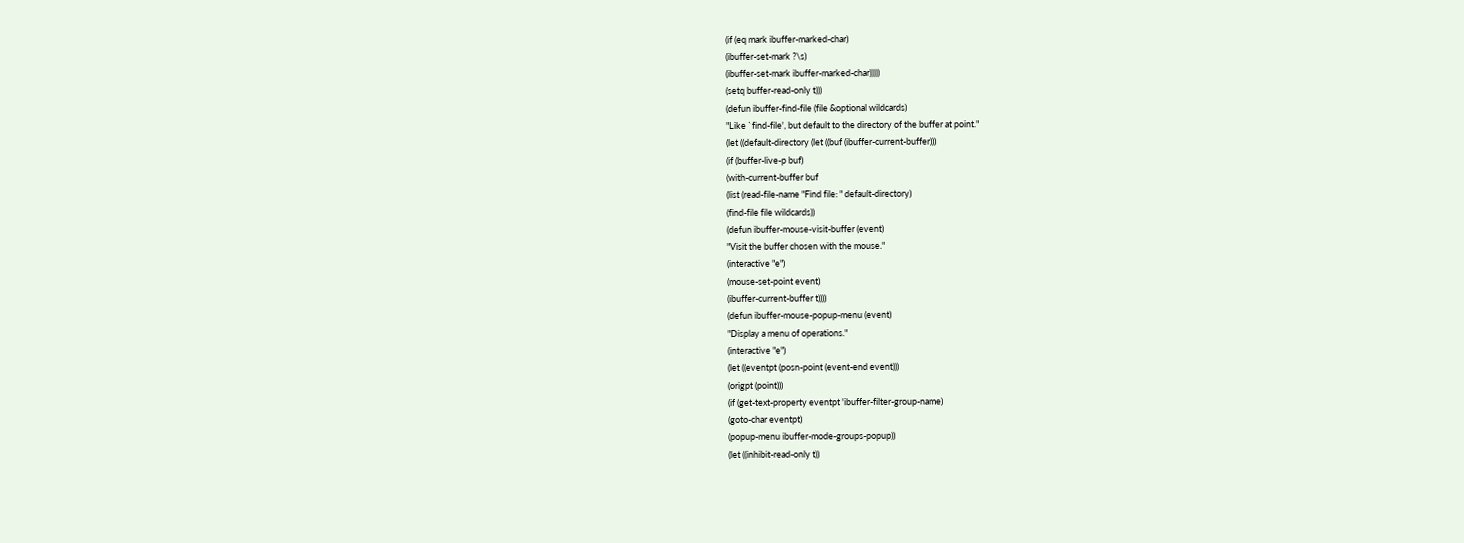(if (eq mark ibuffer-marked-char)
(ibuffer-set-mark ?\s)
(ibuffer-set-mark ibuffer-marked-char)))))
(setq buffer-read-only t)))
(defun ibuffer-find-file (file &optional wildcards)
"Like `find-file', but default to the directory of the buffer at point."
(let ((default-directory (let ((buf (ibuffer-current-buffer)))
(if (buffer-live-p buf)
(with-current-buffer buf
(list (read-file-name "Find file: " default-directory)
(find-file file wildcards))
(defun ibuffer-mouse-visit-buffer (event)
"Visit the buffer chosen with the mouse."
(interactive "e")
(mouse-set-point event)
(ibuffer-current-buffer t))))
(defun ibuffer-mouse-popup-menu (event)
"Display a menu of operations."
(interactive "e")
(let ((eventpt (posn-point (event-end event)))
(origpt (point)))
(if (get-text-property eventpt 'ibuffer-filter-group-name)
(goto-char eventpt)
(popup-menu ibuffer-mode-groups-popup))
(let ((inhibit-read-only t))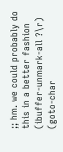;; hm. we could probably do this in a better fashion
(ibuffer-unmark-all ?\r)
(goto-char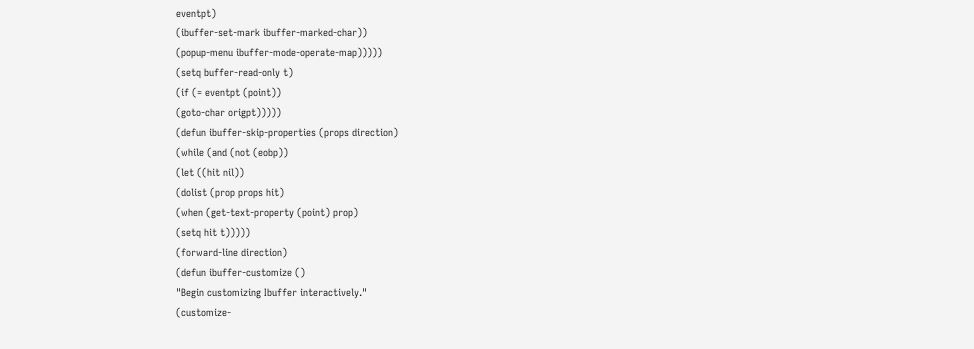eventpt)
(ibuffer-set-mark ibuffer-marked-char))
(popup-menu ibuffer-mode-operate-map)))))
(setq buffer-read-only t)
(if (= eventpt (point))
(goto-char origpt)))))
(defun ibuffer-skip-properties (props direction)
(while (and (not (eobp))
(let ((hit nil))
(dolist (prop props hit)
(when (get-text-property (point) prop)
(setq hit t)))))
(forward-line direction)
(defun ibuffer-customize ()
"Begin customizing Ibuffer interactively."
(customize-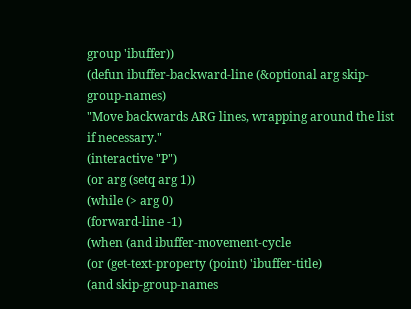group 'ibuffer))
(defun ibuffer-backward-line (&optional arg skip-group-names)
"Move backwards ARG lines, wrapping around the list if necessary."
(interactive "P")
(or arg (setq arg 1))
(while (> arg 0)
(forward-line -1)
(when (and ibuffer-movement-cycle
(or (get-text-property (point) 'ibuffer-title)
(and skip-group-names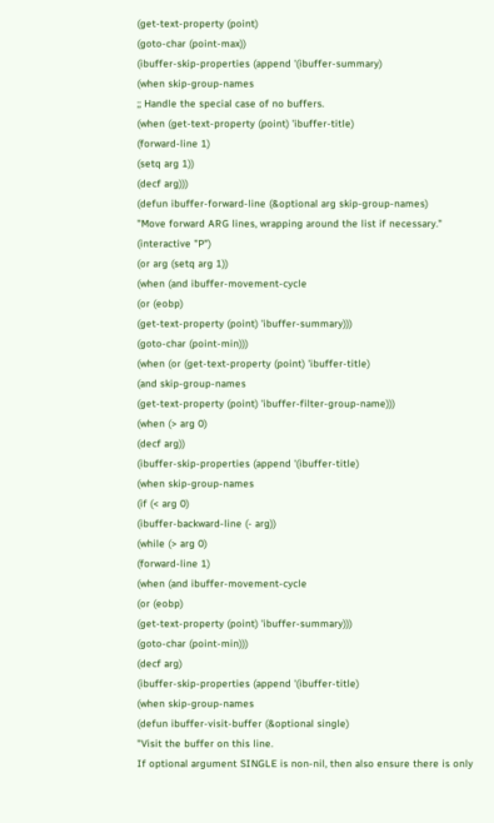(get-text-property (point)
(goto-char (point-max))
(ibuffer-skip-properties (append '(ibuffer-summary)
(when skip-group-names
;; Handle the special case of no buffers.
(when (get-text-property (point) 'ibuffer-title)
(forward-line 1)
(setq arg 1))
(decf arg)))
(defun ibuffer-forward-line (&optional arg skip-group-names)
"Move forward ARG lines, wrapping around the list if necessary."
(interactive "P")
(or arg (setq arg 1))
(when (and ibuffer-movement-cycle
(or (eobp)
(get-text-property (point) 'ibuffer-summary)))
(goto-char (point-min)))
(when (or (get-text-property (point) 'ibuffer-title)
(and skip-group-names
(get-text-property (point) 'ibuffer-filter-group-name)))
(when (> arg 0)
(decf arg))
(ibuffer-skip-properties (append '(ibuffer-title)
(when skip-group-names
(if (< arg 0)
(ibuffer-backward-line (- arg))
(while (> arg 0)
(forward-line 1)
(when (and ibuffer-movement-cycle
(or (eobp)
(get-text-property (point) 'ibuffer-summary)))
(goto-char (point-min)))
(decf arg)
(ibuffer-skip-properties (append '(ibuffer-title)
(when skip-group-names
(defun ibuffer-visit-buffer (&optional single)
"Visit the buffer on this line.
If optional argument SINGLE is non-nil, then also ensure there is only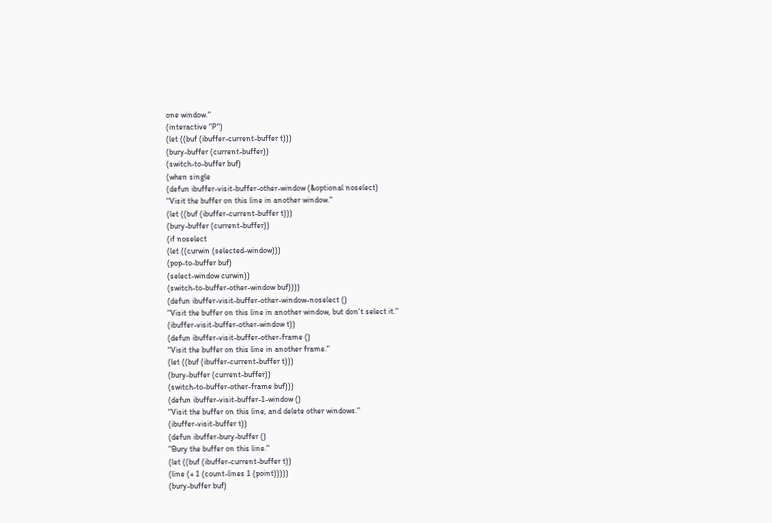one window."
(interactive "P")
(let ((buf (ibuffer-current-buffer t)))
(bury-buffer (current-buffer))
(switch-to-buffer buf)
(when single
(defun ibuffer-visit-buffer-other-window (&optional noselect)
"Visit the buffer on this line in another window."
(let ((buf (ibuffer-current-buffer t)))
(bury-buffer (current-buffer))
(if noselect
(let ((curwin (selected-window)))
(pop-to-buffer buf)
(select-window curwin))
(switch-to-buffer-other-window buf))))
(defun ibuffer-visit-buffer-other-window-noselect ()
"Visit the buffer on this line in another window, but don't select it."
(ibuffer-visit-buffer-other-window t))
(defun ibuffer-visit-buffer-other-frame ()
"Visit the buffer on this line in another frame."
(let ((buf (ibuffer-current-buffer t)))
(bury-buffer (current-buffer))
(switch-to-buffer-other-frame buf)))
(defun ibuffer-visit-buffer-1-window ()
"Visit the buffer on this line, and delete other windows."
(ibuffer-visit-buffer t))
(defun ibuffer-bury-buffer ()
"Bury the buffer on this line."
(let ((buf (ibuffer-current-buffer t))
(line (+ 1 (count-lines 1 (point)))))
(bury-buffer buf)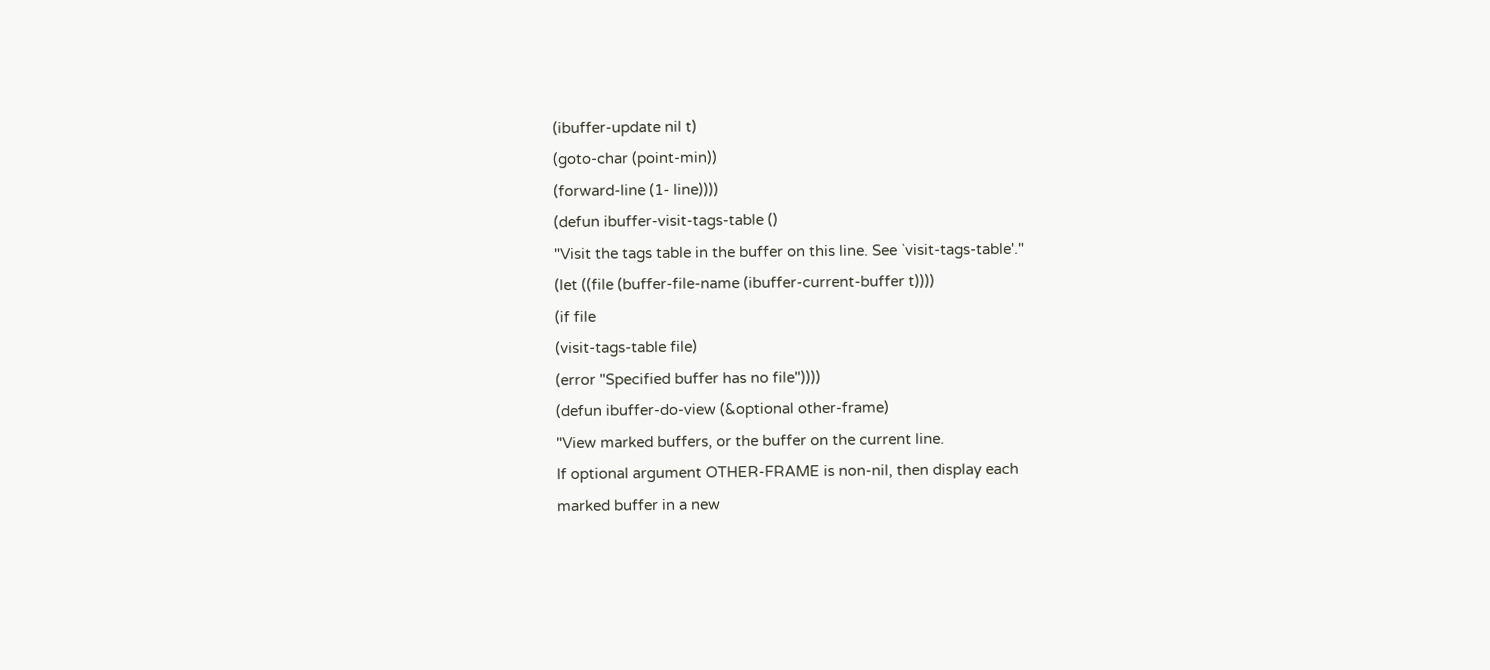(ibuffer-update nil t)
(goto-char (point-min))
(forward-line (1- line))))
(defun ibuffer-visit-tags-table ()
"Visit the tags table in the buffer on this line. See `visit-tags-table'."
(let ((file (buffer-file-name (ibuffer-current-buffer t))))
(if file
(visit-tags-table file)
(error "Specified buffer has no file"))))
(defun ibuffer-do-view (&optional other-frame)
"View marked buffers, or the buffer on the current line.
If optional argument OTHER-FRAME is non-nil, then display each
marked buffer in a new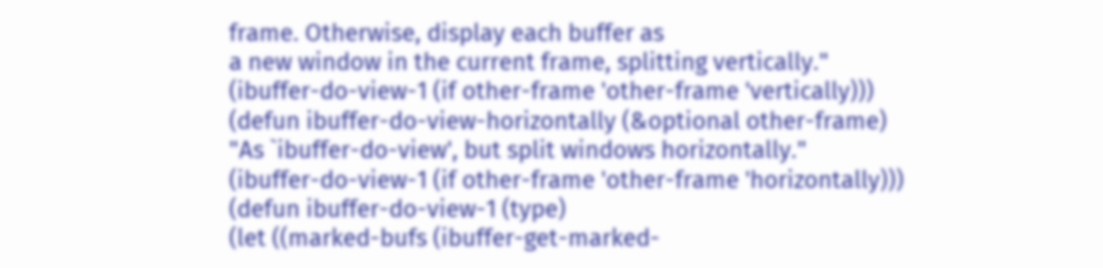frame. Otherwise, display each buffer as
a new window in the current frame, splitting vertically."
(ibuffer-do-view-1 (if other-frame 'other-frame 'vertically)))
(defun ibuffer-do-view-horizontally (&optional other-frame)
"As `ibuffer-do-view', but split windows horizontally."
(ibuffer-do-view-1 (if other-frame 'other-frame 'horizontally)))
(defun ibuffer-do-view-1 (type)
(let ((marked-bufs (ibuffer-get-marked-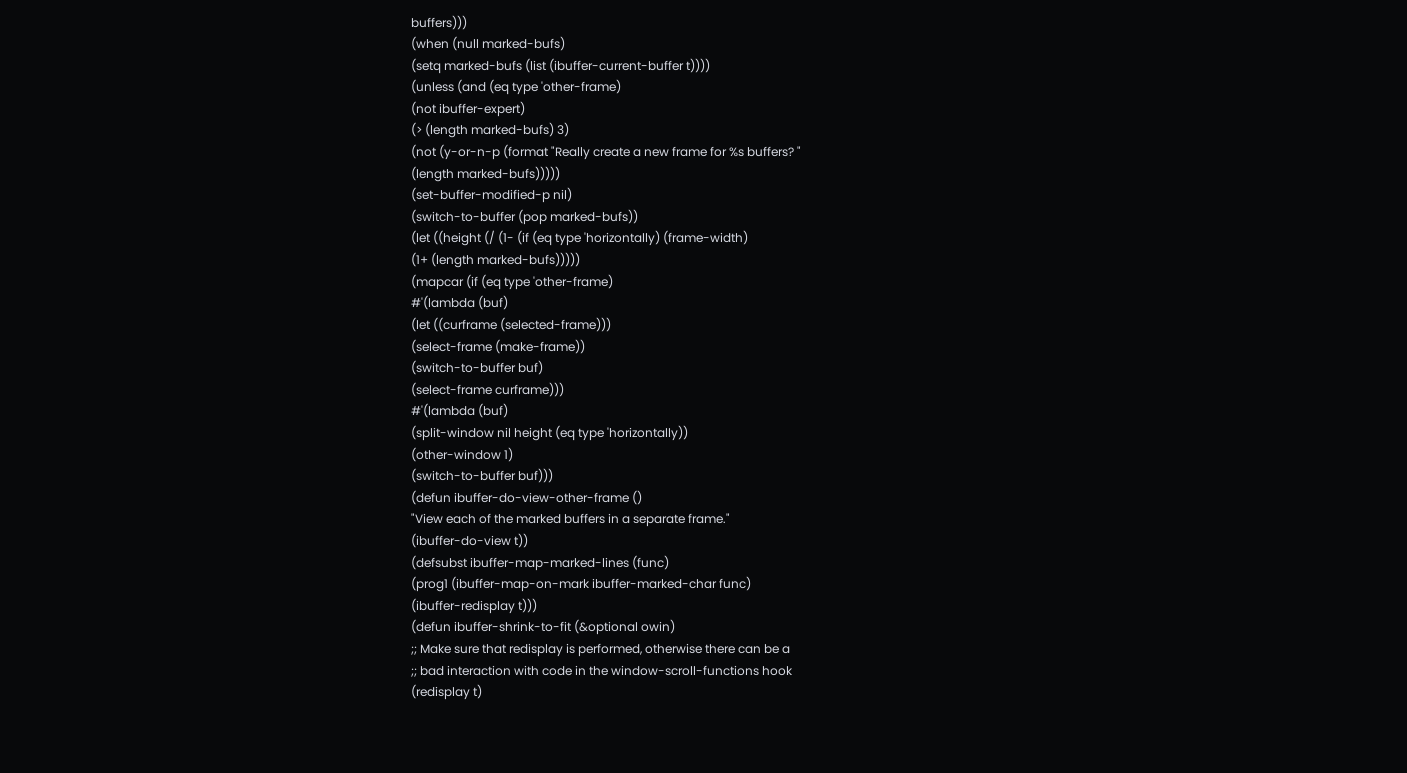buffers)))
(when (null marked-bufs)
(setq marked-bufs (list (ibuffer-current-buffer t))))
(unless (and (eq type 'other-frame)
(not ibuffer-expert)
(> (length marked-bufs) 3)
(not (y-or-n-p (format "Really create a new frame for %s buffers? "
(length marked-bufs)))))
(set-buffer-modified-p nil)
(switch-to-buffer (pop marked-bufs))
(let ((height (/ (1- (if (eq type 'horizontally) (frame-width)
(1+ (length marked-bufs)))))
(mapcar (if (eq type 'other-frame)
#'(lambda (buf)
(let ((curframe (selected-frame)))
(select-frame (make-frame))
(switch-to-buffer buf)
(select-frame curframe)))
#'(lambda (buf)
(split-window nil height (eq type 'horizontally))
(other-window 1)
(switch-to-buffer buf)))
(defun ibuffer-do-view-other-frame ()
"View each of the marked buffers in a separate frame."
(ibuffer-do-view t))
(defsubst ibuffer-map-marked-lines (func)
(prog1 (ibuffer-map-on-mark ibuffer-marked-char func)
(ibuffer-redisplay t)))
(defun ibuffer-shrink-to-fit (&optional owin)
;; Make sure that redisplay is performed, otherwise there can be a
;; bad interaction with code in the window-scroll-functions hook
(redisplay t)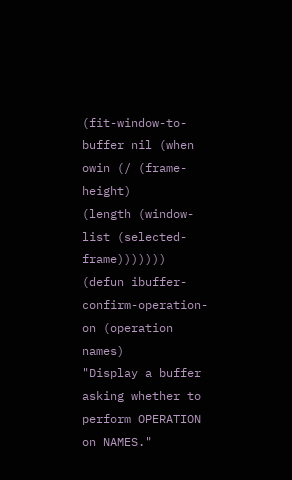(fit-window-to-buffer nil (when owin (/ (frame-height)
(length (window-list (selected-frame)))))))
(defun ibuffer-confirm-operation-on (operation names)
"Display a buffer asking whether to perform OPERATION on NAMES."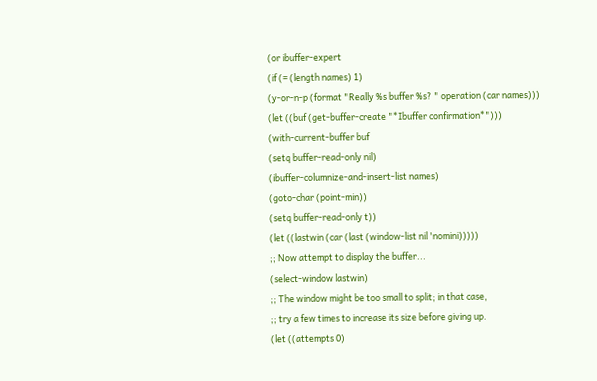(or ibuffer-expert
(if (= (length names) 1)
(y-or-n-p (format "Really %s buffer %s? " operation (car names)))
(let ((buf (get-buffer-create "*Ibuffer confirmation*")))
(with-current-buffer buf
(setq buffer-read-only nil)
(ibuffer-columnize-and-insert-list names)
(goto-char (point-min))
(setq buffer-read-only t))
(let ((lastwin (car (last (window-list nil 'nomini)))))
;; Now attempt to display the buffer...
(select-window lastwin)
;; The window might be too small to split; in that case,
;; try a few times to increase its size before giving up.
(let ((attempts 0)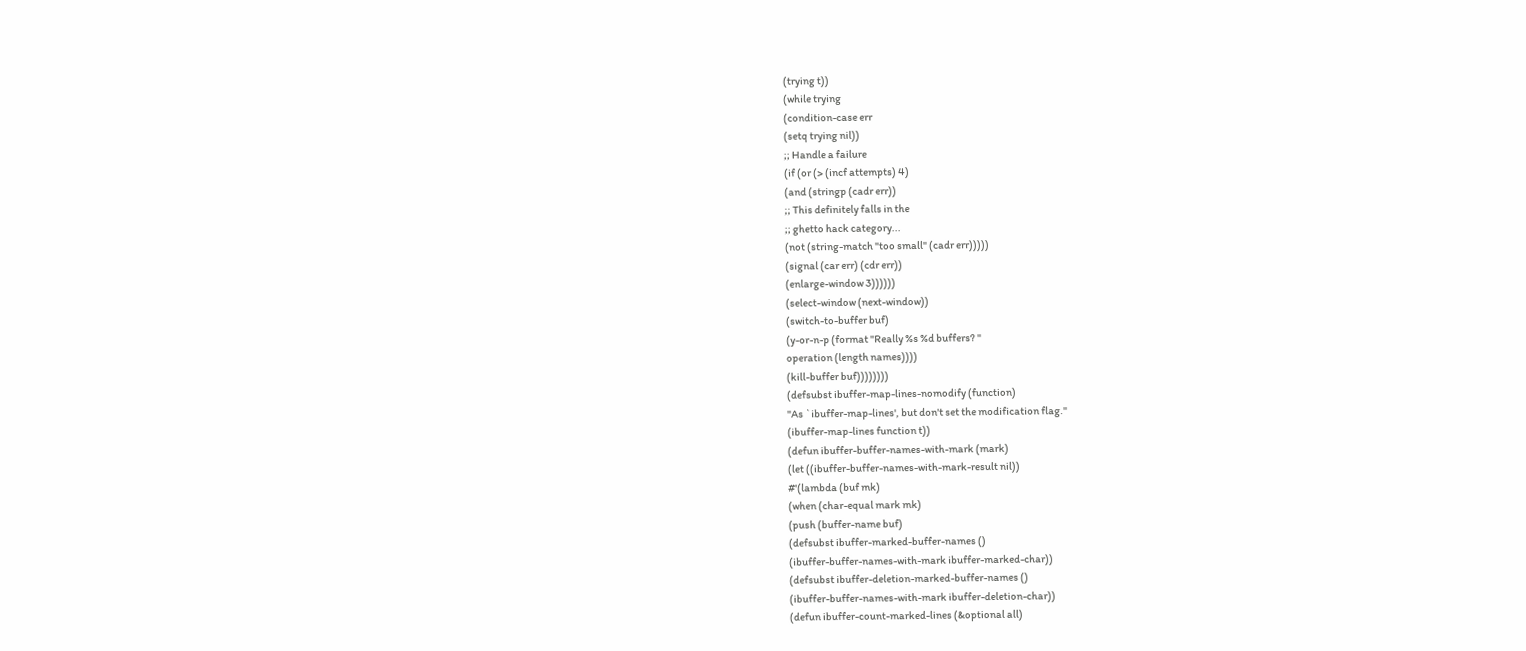(trying t))
(while trying
(condition-case err
(setq trying nil))
;; Handle a failure
(if (or (> (incf attempts) 4)
(and (stringp (cadr err))
;; This definitely falls in the
;; ghetto hack category...
(not (string-match "too small" (cadr err)))))
(signal (car err) (cdr err))
(enlarge-window 3))))))
(select-window (next-window))
(switch-to-buffer buf)
(y-or-n-p (format "Really %s %d buffers? "
operation (length names))))
(kill-buffer buf))))))))
(defsubst ibuffer-map-lines-nomodify (function)
"As `ibuffer-map-lines', but don't set the modification flag."
(ibuffer-map-lines function t))
(defun ibuffer-buffer-names-with-mark (mark)
(let ((ibuffer-buffer-names-with-mark-result nil))
#'(lambda (buf mk)
(when (char-equal mark mk)
(push (buffer-name buf)
(defsubst ibuffer-marked-buffer-names ()
(ibuffer-buffer-names-with-mark ibuffer-marked-char))
(defsubst ibuffer-deletion-marked-buffer-names ()
(ibuffer-buffer-names-with-mark ibuffer-deletion-char))
(defun ibuffer-count-marked-lines (&optional all)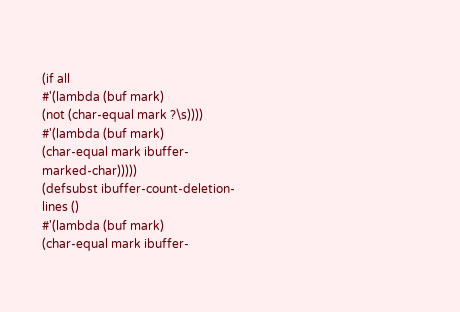(if all
#'(lambda (buf mark)
(not (char-equal mark ?\s))))
#'(lambda (buf mark)
(char-equal mark ibuffer-marked-char)))))
(defsubst ibuffer-count-deletion-lines ()
#'(lambda (buf mark)
(char-equal mark ibuffer-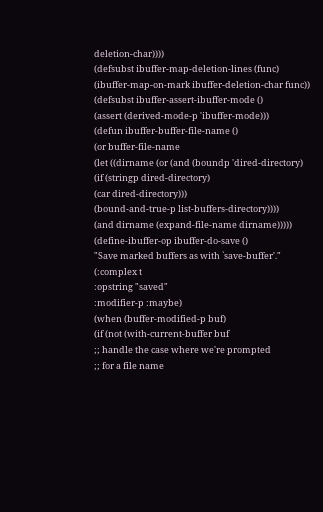deletion-char))))
(defsubst ibuffer-map-deletion-lines (func)
(ibuffer-map-on-mark ibuffer-deletion-char func))
(defsubst ibuffer-assert-ibuffer-mode ()
(assert (derived-mode-p 'ibuffer-mode)))
(defun ibuffer-buffer-file-name ()
(or buffer-file-name
(let ((dirname (or (and (boundp 'dired-directory)
(if (stringp dired-directory)
(car dired-directory)))
(bound-and-true-p list-buffers-directory))))
(and dirname (expand-file-name dirname)))))
(define-ibuffer-op ibuffer-do-save ()
"Save marked buffers as with `save-buffer'."
(:complex t
:opstring "saved"
:modifier-p :maybe)
(when (buffer-modified-p buf)
(if (not (with-current-buffer buf
;; handle the case where we're prompted
;; for a file name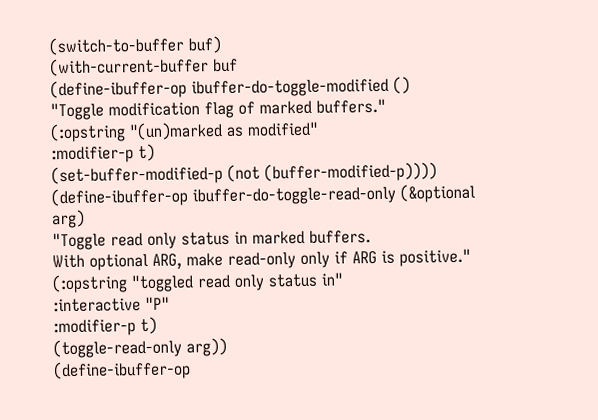(switch-to-buffer buf)
(with-current-buffer buf
(define-ibuffer-op ibuffer-do-toggle-modified ()
"Toggle modification flag of marked buffers."
(:opstring "(un)marked as modified"
:modifier-p t)
(set-buffer-modified-p (not (buffer-modified-p))))
(define-ibuffer-op ibuffer-do-toggle-read-only (&optional arg)
"Toggle read only status in marked buffers.
With optional ARG, make read-only only if ARG is positive."
(:opstring "toggled read only status in"
:interactive "P"
:modifier-p t)
(toggle-read-only arg))
(define-ibuffer-op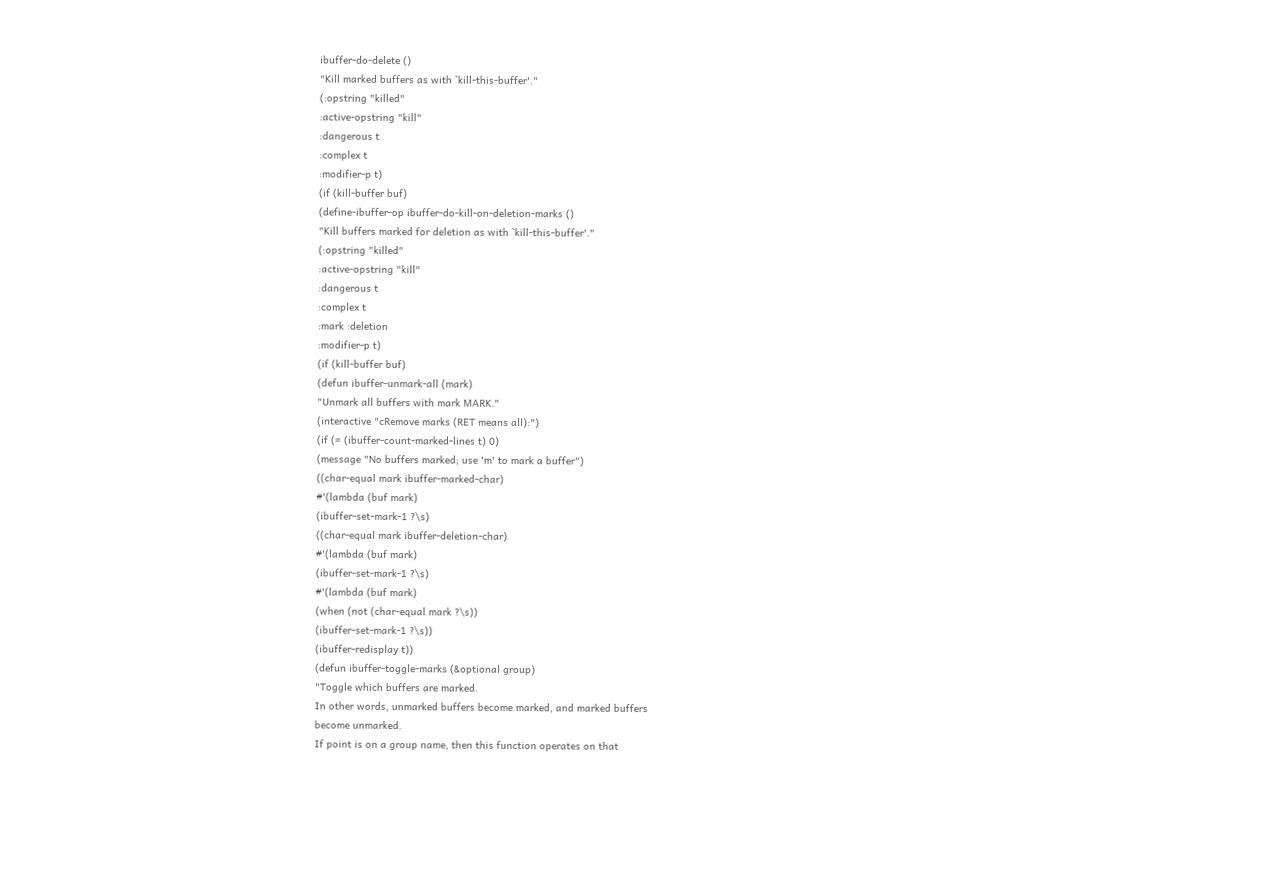ibuffer-do-delete ()
"Kill marked buffers as with `kill-this-buffer'."
(:opstring "killed"
:active-opstring "kill"
:dangerous t
:complex t
:modifier-p t)
(if (kill-buffer buf)
(define-ibuffer-op ibuffer-do-kill-on-deletion-marks ()
"Kill buffers marked for deletion as with `kill-this-buffer'."
(:opstring "killed"
:active-opstring "kill"
:dangerous t
:complex t
:mark :deletion
:modifier-p t)
(if (kill-buffer buf)
(defun ibuffer-unmark-all (mark)
"Unmark all buffers with mark MARK."
(interactive "cRemove marks (RET means all):")
(if (= (ibuffer-count-marked-lines t) 0)
(message "No buffers marked; use 'm' to mark a buffer")
((char-equal mark ibuffer-marked-char)
#'(lambda (buf mark)
(ibuffer-set-mark-1 ?\s)
((char-equal mark ibuffer-deletion-char)
#'(lambda (buf mark)
(ibuffer-set-mark-1 ?\s)
#'(lambda (buf mark)
(when (not (char-equal mark ?\s))
(ibuffer-set-mark-1 ?\s))
(ibuffer-redisplay t))
(defun ibuffer-toggle-marks (&optional group)
"Toggle which buffers are marked.
In other words, unmarked buffers become marked, and marked buffers
become unmarked.
If point is on a group name, then this function operates on that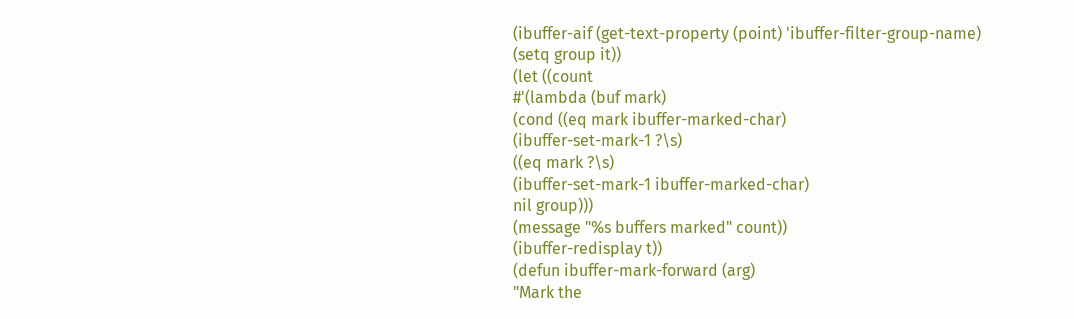(ibuffer-aif (get-text-property (point) 'ibuffer-filter-group-name)
(setq group it))
(let ((count
#'(lambda (buf mark)
(cond ((eq mark ibuffer-marked-char)
(ibuffer-set-mark-1 ?\s)
((eq mark ?\s)
(ibuffer-set-mark-1 ibuffer-marked-char)
nil group)))
(message "%s buffers marked" count))
(ibuffer-redisplay t))
(defun ibuffer-mark-forward (arg)
"Mark the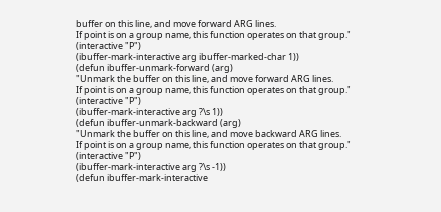buffer on this line, and move forward ARG lines.
If point is on a group name, this function operates on that group."
(interactive "P")
(ibuffer-mark-interactive arg ibuffer-marked-char 1))
(defun ibuffer-unmark-forward (arg)
"Unmark the buffer on this line, and move forward ARG lines.
If point is on a group name, this function operates on that group."
(interactive "P")
(ibuffer-mark-interactive arg ?\s 1))
(defun ibuffer-unmark-backward (arg)
"Unmark the buffer on this line, and move backward ARG lines.
If point is on a group name, this function operates on that group."
(interactive "P")
(ibuffer-mark-interactive arg ?\s -1))
(defun ibuffer-mark-interactive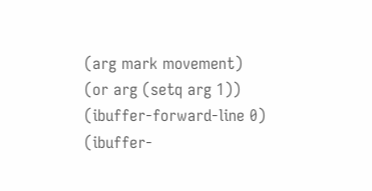(arg mark movement)
(or arg (setq arg 1))
(ibuffer-forward-line 0)
(ibuffer-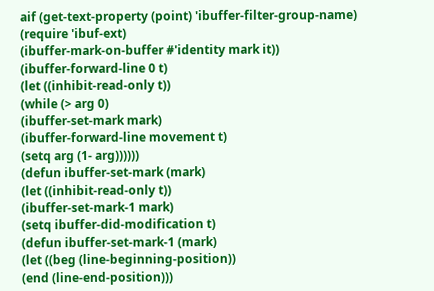aif (get-text-property (point) 'ibuffer-filter-group-name)
(require 'ibuf-ext)
(ibuffer-mark-on-buffer #'identity mark it))
(ibuffer-forward-line 0 t)
(let ((inhibit-read-only t))
(while (> arg 0)
(ibuffer-set-mark mark)
(ibuffer-forward-line movement t)
(setq arg (1- arg))))))
(defun ibuffer-set-mark (mark)
(let ((inhibit-read-only t))
(ibuffer-set-mark-1 mark)
(setq ibuffer-did-modification t)
(defun ibuffer-set-mark-1 (mark)
(let ((beg (line-beginning-position))
(end (line-end-position)))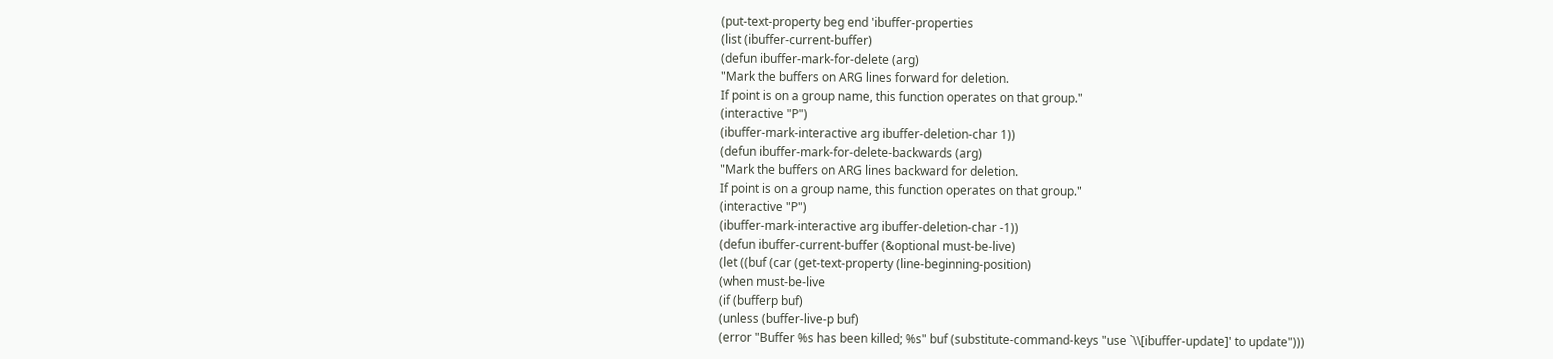(put-text-property beg end 'ibuffer-properties
(list (ibuffer-current-buffer)
(defun ibuffer-mark-for-delete (arg)
"Mark the buffers on ARG lines forward for deletion.
If point is on a group name, this function operates on that group."
(interactive "P")
(ibuffer-mark-interactive arg ibuffer-deletion-char 1))
(defun ibuffer-mark-for-delete-backwards (arg)
"Mark the buffers on ARG lines backward for deletion.
If point is on a group name, this function operates on that group."
(interactive "P")
(ibuffer-mark-interactive arg ibuffer-deletion-char -1))
(defun ibuffer-current-buffer (&optional must-be-live)
(let ((buf (car (get-text-property (line-beginning-position)
(when must-be-live
(if (bufferp buf)
(unless (buffer-live-p buf)
(error "Buffer %s has been killed; %s" buf (substitute-command-keys "use `\\[ibuffer-update]' to update")))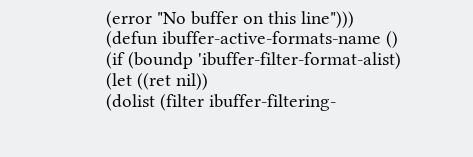(error "No buffer on this line")))
(defun ibuffer-active-formats-name ()
(if (boundp 'ibuffer-filter-format-alist)
(let ((ret nil))
(dolist (filter ibuffer-filtering-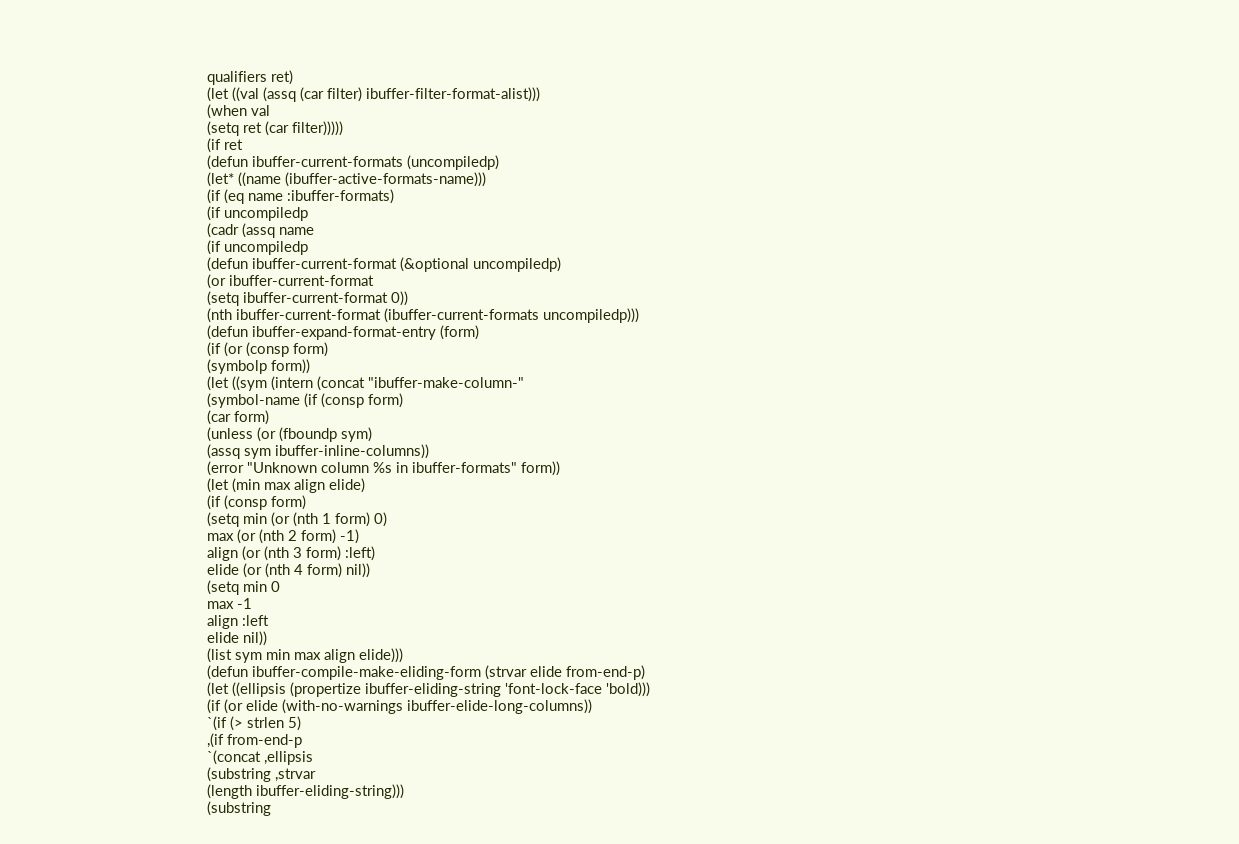qualifiers ret)
(let ((val (assq (car filter) ibuffer-filter-format-alist)))
(when val
(setq ret (car filter)))))
(if ret
(defun ibuffer-current-formats (uncompiledp)
(let* ((name (ibuffer-active-formats-name)))
(if (eq name :ibuffer-formats)
(if uncompiledp
(cadr (assq name
(if uncompiledp
(defun ibuffer-current-format (&optional uncompiledp)
(or ibuffer-current-format
(setq ibuffer-current-format 0))
(nth ibuffer-current-format (ibuffer-current-formats uncompiledp)))
(defun ibuffer-expand-format-entry (form)
(if (or (consp form)
(symbolp form))
(let ((sym (intern (concat "ibuffer-make-column-"
(symbol-name (if (consp form)
(car form)
(unless (or (fboundp sym)
(assq sym ibuffer-inline-columns))
(error "Unknown column %s in ibuffer-formats" form))
(let (min max align elide)
(if (consp form)
(setq min (or (nth 1 form) 0)
max (or (nth 2 form) -1)
align (or (nth 3 form) :left)
elide (or (nth 4 form) nil))
(setq min 0
max -1
align :left
elide nil))
(list sym min max align elide)))
(defun ibuffer-compile-make-eliding-form (strvar elide from-end-p)
(let ((ellipsis (propertize ibuffer-eliding-string 'font-lock-face 'bold)))
(if (or elide (with-no-warnings ibuffer-elide-long-columns))
`(if (> strlen 5)
,(if from-end-p
`(concat ,ellipsis
(substring ,strvar
(length ibuffer-eliding-string)))
(substring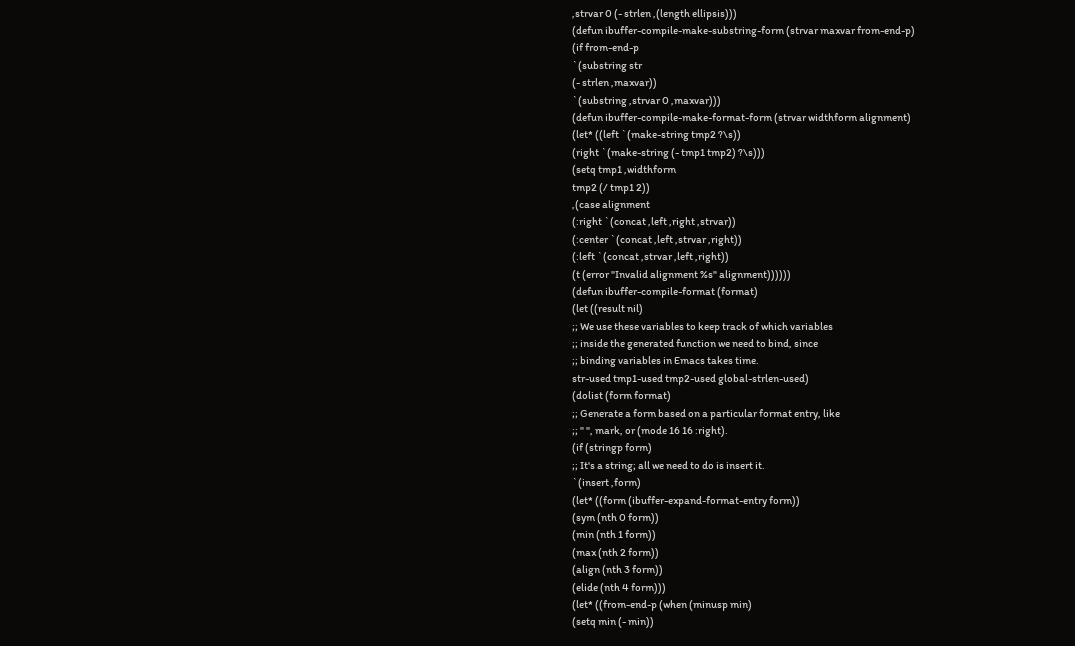,strvar 0 (- strlen ,(length ellipsis)))
(defun ibuffer-compile-make-substring-form (strvar maxvar from-end-p)
(if from-end-p
`(substring str
(- strlen ,maxvar))
`(substring ,strvar 0 ,maxvar)))
(defun ibuffer-compile-make-format-form (strvar widthform alignment)
(let* ((left `(make-string tmp2 ?\s))
(right `(make-string (- tmp1 tmp2) ?\s)))
(setq tmp1 ,widthform
tmp2 (/ tmp1 2))
,(case alignment
(:right `(concat ,left ,right ,strvar))
(:center `(concat ,left ,strvar ,right))
(:left `(concat ,strvar ,left ,right))
(t (error "Invalid alignment %s" alignment))))))
(defun ibuffer-compile-format (format)
(let ((result nil)
;; We use these variables to keep track of which variables
;; inside the generated function we need to bind, since
;; binding variables in Emacs takes time.
str-used tmp1-used tmp2-used global-strlen-used)
(dolist (form format)
;; Generate a form based on a particular format entry, like
;; " ", mark, or (mode 16 16 :right).
(if (stringp form)
;; It's a string; all we need to do is insert it.
`(insert ,form)
(let* ((form (ibuffer-expand-format-entry form))
(sym (nth 0 form))
(min (nth 1 form))
(max (nth 2 form))
(align (nth 3 form))
(elide (nth 4 form)))
(let* ((from-end-p (when (minusp min)
(setq min (- min))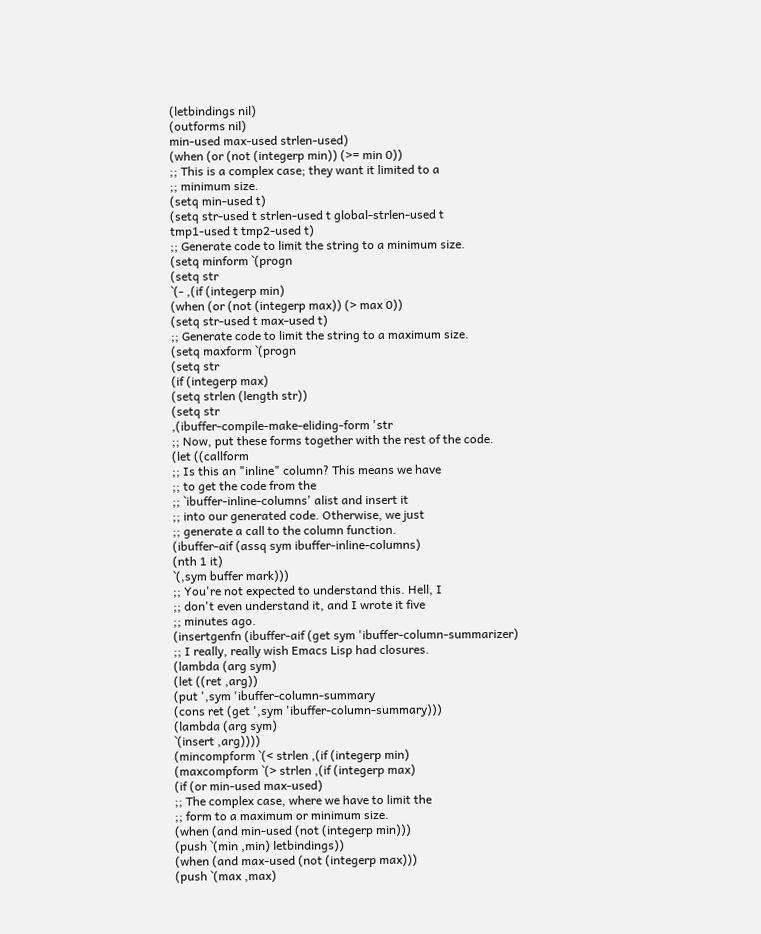(letbindings nil)
(outforms nil)
min-used max-used strlen-used)
(when (or (not (integerp min)) (>= min 0))
;; This is a complex case; they want it limited to a
;; minimum size.
(setq min-used t)
(setq str-used t strlen-used t global-strlen-used t
tmp1-used t tmp2-used t)
;; Generate code to limit the string to a minimum size.
(setq minform `(progn
(setq str
`(- ,(if (integerp min)
(when (or (not (integerp max)) (> max 0))
(setq str-used t max-used t)
;; Generate code to limit the string to a maximum size.
(setq maxform `(progn
(setq str
(if (integerp max)
(setq strlen (length str))
(setq str
,(ibuffer-compile-make-eliding-form 'str
;; Now, put these forms together with the rest of the code.
(let ((callform
;; Is this an "inline" column? This means we have
;; to get the code from the
;; `ibuffer-inline-columns' alist and insert it
;; into our generated code. Otherwise, we just
;; generate a call to the column function.
(ibuffer-aif (assq sym ibuffer-inline-columns)
(nth 1 it)
`(,sym buffer mark)))
;; You're not expected to understand this. Hell, I
;; don't even understand it, and I wrote it five
;; minutes ago.
(insertgenfn (ibuffer-aif (get sym 'ibuffer-column-summarizer)
;; I really, really wish Emacs Lisp had closures.
(lambda (arg sym)
(let ((ret ,arg))
(put ',sym 'ibuffer-column-summary
(cons ret (get ',sym 'ibuffer-column-summary)))
(lambda (arg sym)
`(insert ,arg))))
(mincompform `(< strlen ,(if (integerp min)
(maxcompform `(> strlen ,(if (integerp max)
(if (or min-used max-used)
;; The complex case, where we have to limit the
;; form to a maximum or minimum size.
(when (and min-used (not (integerp min)))
(push `(min ,min) letbindings))
(when (and max-used (not (integerp max)))
(push `(max ,max)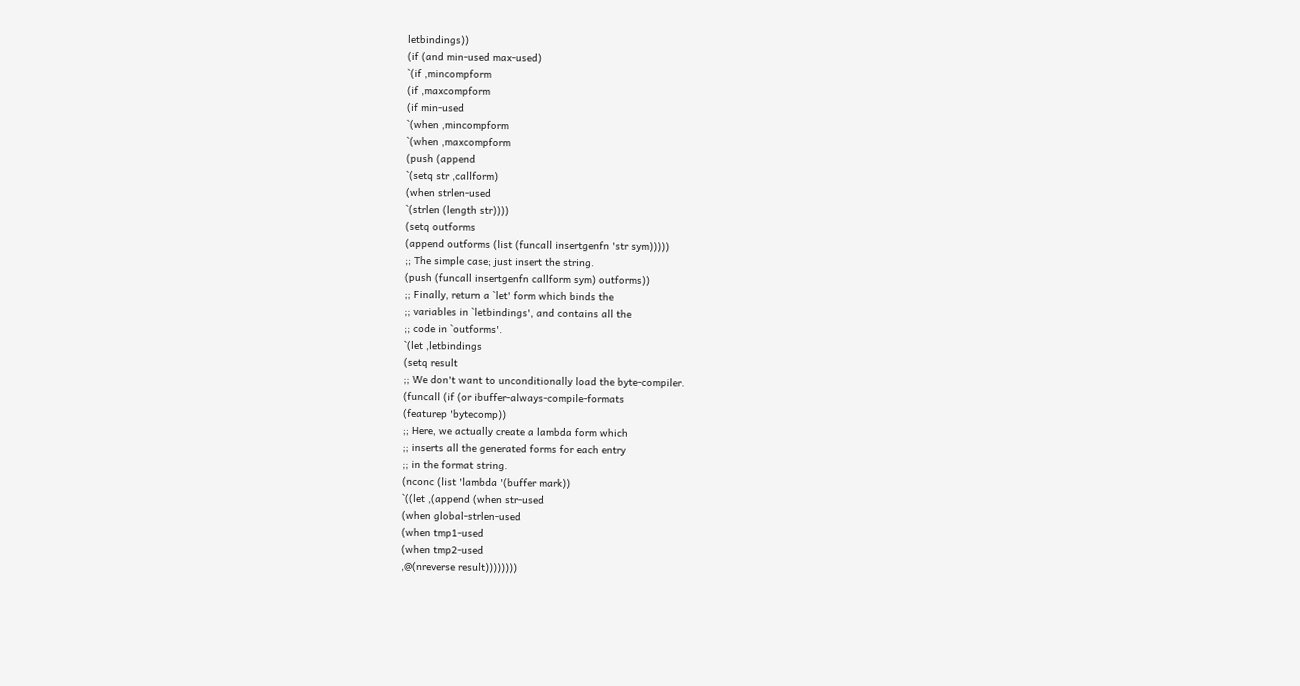letbindings))
(if (and min-used max-used)
`(if ,mincompform
(if ,maxcompform
(if min-used
`(when ,mincompform
`(when ,maxcompform
(push (append
`(setq str ,callform)
(when strlen-used
`(strlen (length str))))
(setq outforms
(append outforms (list (funcall insertgenfn 'str sym)))))
;; The simple case; just insert the string.
(push (funcall insertgenfn callform sym) outforms))
;; Finally, return a `let' form which binds the
;; variables in `letbindings', and contains all the
;; code in `outforms'.
`(let ,letbindings
(setq result
;; We don't want to unconditionally load the byte-compiler.
(funcall (if (or ibuffer-always-compile-formats
(featurep 'bytecomp))
;; Here, we actually create a lambda form which
;; inserts all the generated forms for each entry
;; in the format string.
(nconc (list 'lambda '(buffer mark))
`((let ,(append (when str-used
(when global-strlen-used
(when tmp1-used
(when tmp2-used
,@(nreverse result))))))))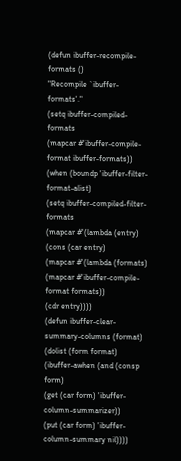(defun ibuffer-recompile-formats ()
"Recompile `ibuffer-formats'."
(setq ibuffer-compiled-formats
(mapcar #'ibuffer-compile-format ibuffer-formats))
(when (boundp 'ibuffer-filter-format-alist)
(setq ibuffer-compiled-filter-formats
(mapcar #'(lambda (entry)
(cons (car entry)
(mapcar #'(lambda (formats)
(mapcar #'ibuffer-compile-format formats))
(cdr entry))))
(defun ibuffer-clear-summary-columns (format)
(dolist (form format)
(ibuffer-awhen (and (consp form)
(get (car form) 'ibuffer-column-summarizer))
(put (car form) 'ibuffer-column-summary nil))))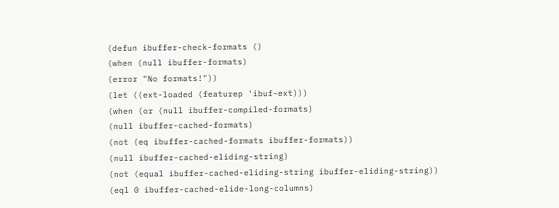(defun ibuffer-check-formats ()
(when (null ibuffer-formats)
(error "No formats!"))
(let ((ext-loaded (featurep 'ibuf-ext)))
(when (or (null ibuffer-compiled-formats)
(null ibuffer-cached-formats)
(not (eq ibuffer-cached-formats ibuffer-formats))
(null ibuffer-cached-eliding-string)
(not (equal ibuffer-cached-eliding-string ibuffer-eliding-string))
(eql 0 ibuffer-cached-elide-long-columns)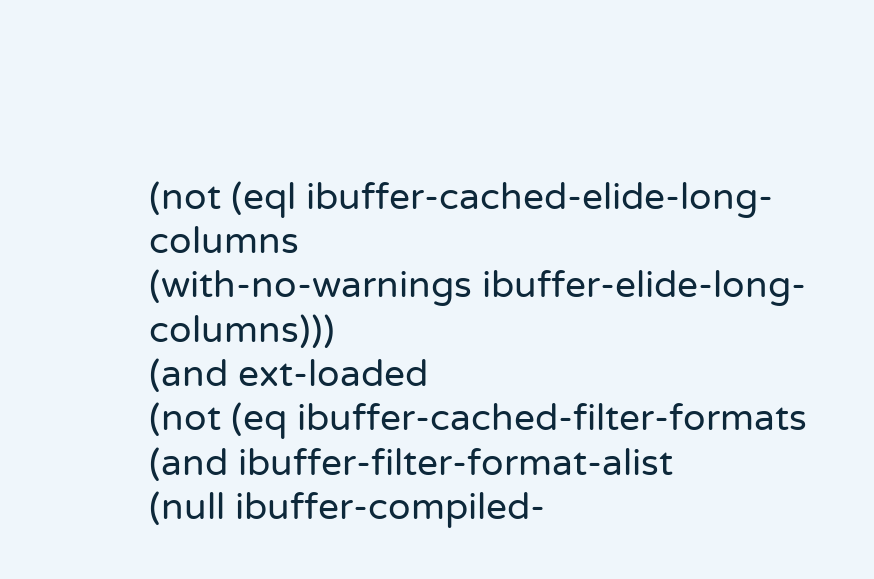(not (eql ibuffer-cached-elide-long-columns
(with-no-warnings ibuffer-elide-long-columns)))
(and ext-loaded
(not (eq ibuffer-cached-filter-formats
(and ibuffer-filter-format-alist
(null ibuffer-compiled-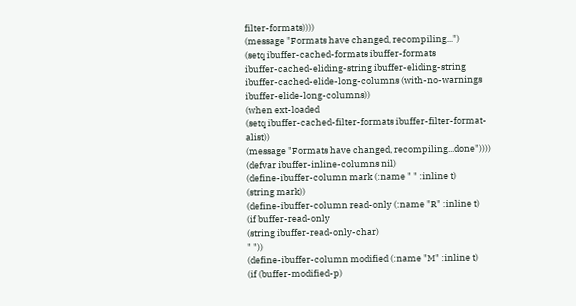filter-formats))))
(message "Formats have changed, recompiling...")
(setq ibuffer-cached-formats ibuffer-formats
ibuffer-cached-eliding-string ibuffer-eliding-string
ibuffer-cached-elide-long-columns (with-no-warnings ibuffer-elide-long-columns))
(when ext-loaded
(setq ibuffer-cached-filter-formats ibuffer-filter-format-alist))
(message "Formats have changed, recompiling...done"))))
(defvar ibuffer-inline-columns nil)
(define-ibuffer-column mark (:name " " :inline t)
(string mark))
(define-ibuffer-column read-only (:name "R" :inline t)
(if buffer-read-only
(string ibuffer-read-only-char)
" "))
(define-ibuffer-column modified (:name "M" :inline t)
(if (buffer-modified-p)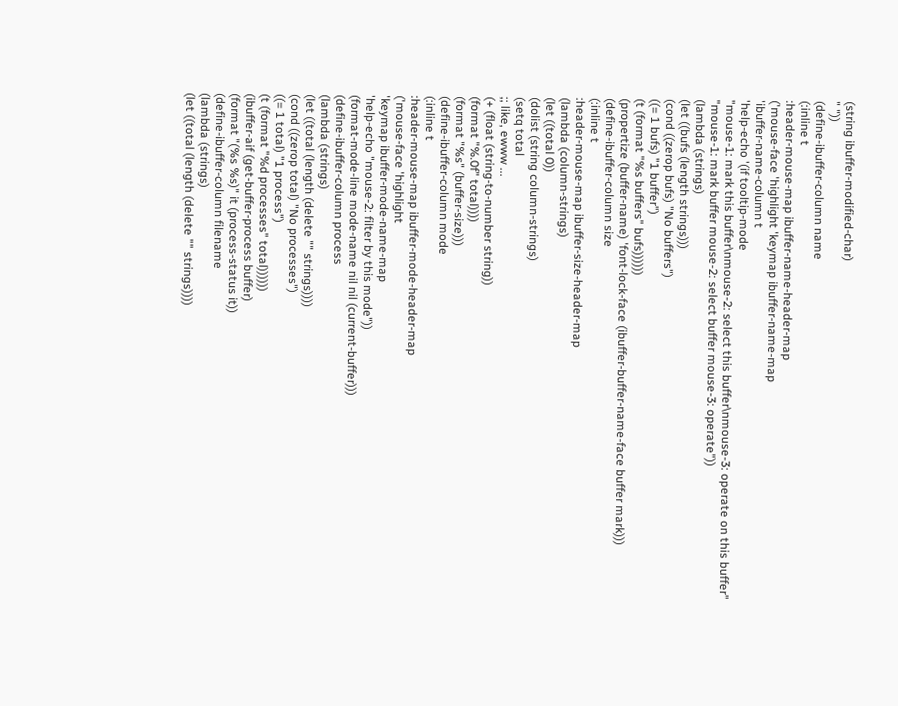(string ibuffer-modified-char)
" "))
(define-ibuffer-column name
(:inline t
:header-mouse-map ibuffer-name-header-map
('mouse-face 'highlight 'keymap ibuffer-name-map
'ibuffer-name-column t
'help-echo '(if tooltip-mode
"mouse-1: mark this buffer\nmouse-2: select this buffer\nmouse-3: operate on this buffer"
"mouse-1: mark buffer mouse-2: select buffer mouse-3: operate"))
(lambda (strings)
(let ((bufs (length strings)))
(cond ((zerop bufs) "No buffers")
((= 1 bufs) "1 buffer")
(t (format "%s buffers" bufs))))))
(propertize (buffer-name) 'font-lock-face (ibuffer-buffer-name-face buffer mark)))
(define-ibuffer-column size
(:inline t
:header-mouse-map ibuffer-size-header-map
(lambda (column-strings)
(let ((total 0))
(dolist (string column-strings)
(setq total
;; like, ewww ...
(+ (float (string-to-number string))
(format "%.0f" total))))
(format "%s" (buffer-size)))
(define-ibuffer-column mode
(:inline t
:header-mouse-map ibuffer-mode-header-map
('mouse-face 'highlight
'keymap ibuffer-mode-name-map
'help-echo "mouse-2: filter by this mode"))
(format-mode-line mode-name nil nil (current-buffer)))
(define-ibuffer-column process
(lambda (strings)
(let ((total (length (delete "" strings))))
(cond ((zerop total) "No processes")
((= 1 total) "1 process")
(t (format "%d processes" total))))))
(ibuffer-aif (get-buffer-process buffer)
(format "(%s %s)" it (process-status it))
(define-ibuffer-column filename
(lambda (strings)
(let ((total (length (delete "" strings))))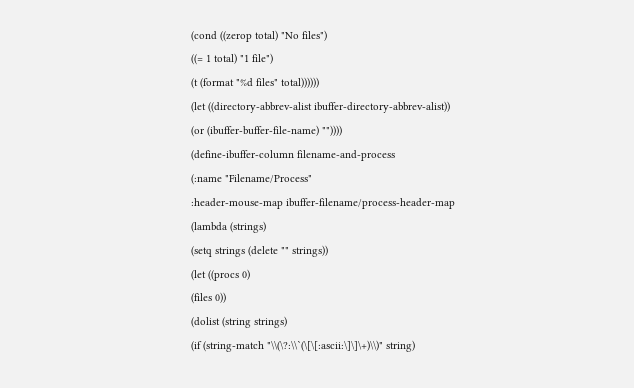(cond ((zerop total) "No files")
((= 1 total) "1 file")
(t (format "%d files" total))))))
(let ((directory-abbrev-alist ibuffer-directory-abbrev-alist))
(or (ibuffer-buffer-file-name) ""))))
(define-ibuffer-column filename-and-process
(:name "Filename/Process"
:header-mouse-map ibuffer-filename/process-header-map
(lambda (strings)
(setq strings (delete "" strings))
(let ((procs 0)
(files 0))
(dolist (string strings)
(if (string-match "\\(\?:\\`(\[\[:ascii:\]\]\+)\\)" string)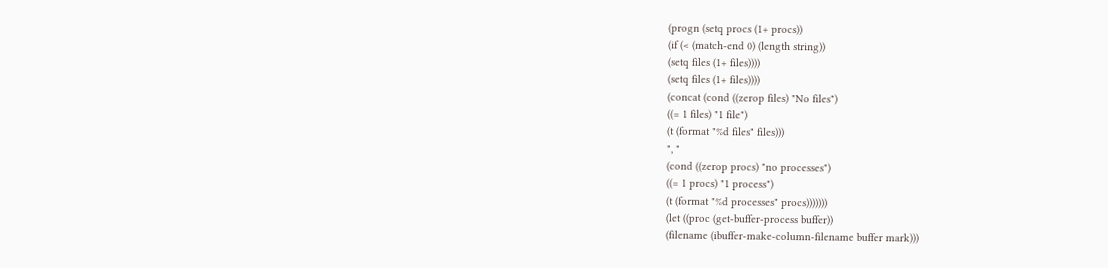(progn (setq procs (1+ procs))
(if (< (match-end 0) (length string))
(setq files (1+ files))))
(setq files (1+ files))))
(concat (cond ((zerop files) "No files")
((= 1 files) "1 file")
(t (format "%d files" files)))
", "
(cond ((zerop procs) "no processes")
((= 1 procs) "1 process")
(t (format "%d processes" procs)))))))
(let ((proc (get-buffer-process buffer))
(filename (ibuffer-make-column-filename buffer mark)))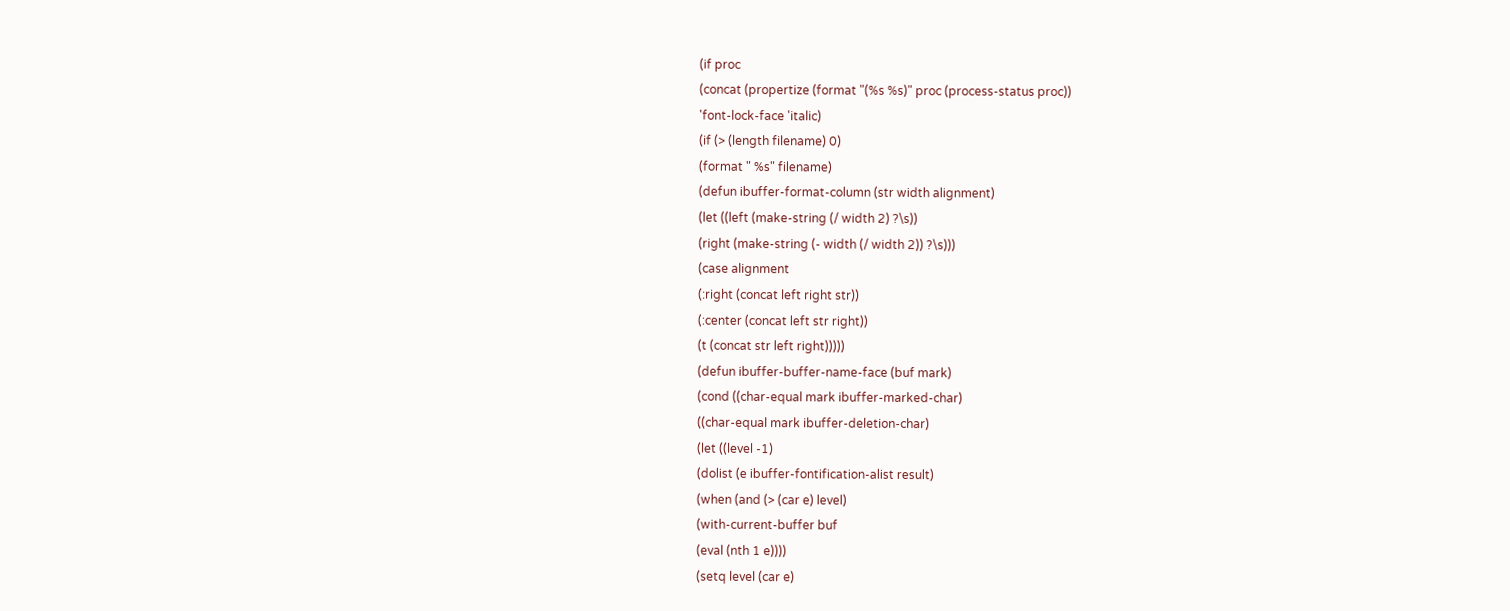(if proc
(concat (propertize (format "(%s %s)" proc (process-status proc))
'font-lock-face 'italic)
(if (> (length filename) 0)
(format " %s" filename)
(defun ibuffer-format-column (str width alignment)
(let ((left (make-string (/ width 2) ?\s))
(right (make-string (- width (/ width 2)) ?\s)))
(case alignment
(:right (concat left right str))
(:center (concat left str right))
(t (concat str left right)))))
(defun ibuffer-buffer-name-face (buf mark)
(cond ((char-equal mark ibuffer-marked-char)
((char-equal mark ibuffer-deletion-char)
(let ((level -1)
(dolist (e ibuffer-fontification-alist result)
(when (and (> (car e) level)
(with-current-buffer buf
(eval (nth 1 e))))
(setq level (car e)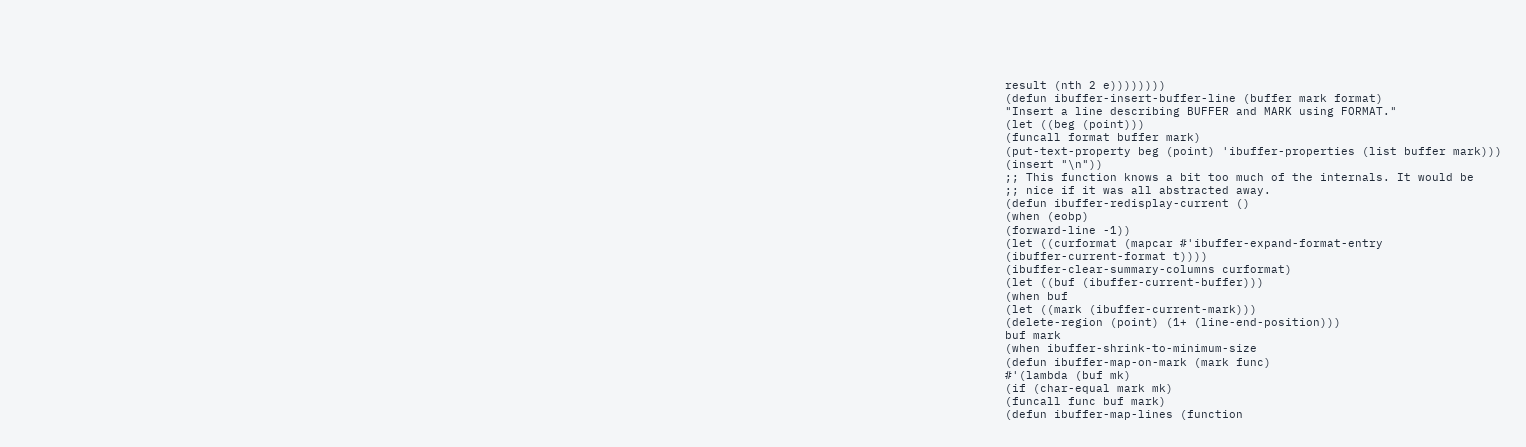result (nth 2 e))))))))
(defun ibuffer-insert-buffer-line (buffer mark format)
"Insert a line describing BUFFER and MARK using FORMAT."
(let ((beg (point)))
(funcall format buffer mark)
(put-text-property beg (point) 'ibuffer-properties (list buffer mark)))
(insert "\n"))
;; This function knows a bit too much of the internals. It would be
;; nice if it was all abstracted away.
(defun ibuffer-redisplay-current ()
(when (eobp)
(forward-line -1))
(let ((curformat (mapcar #'ibuffer-expand-format-entry
(ibuffer-current-format t))))
(ibuffer-clear-summary-columns curformat)
(let ((buf (ibuffer-current-buffer)))
(when buf
(let ((mark (ibuffer-current-mark)))
(delete-region (point) (1+ (line-end-position)))
buf mark
(when ibuffer-shrink-to-minimum-size
(defun ibuffer-map-on-mark (mark func)
#'(lambda (buf mk)
(if (char-equal mark mk)
(funcall func buf mark)
(defun ibuffer-map-lines (function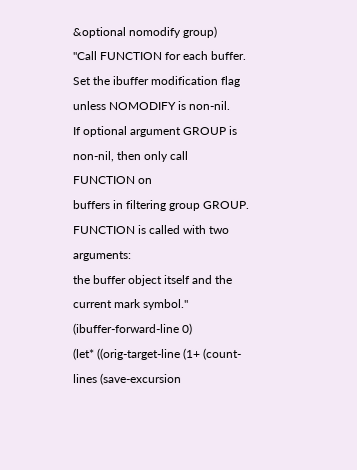&optional nomodify group)
"Call FUNCTION for each buffer.
Set the ibuffer modification flag unless NOMODIFY is non-nil.
If optional argument GROUP is non-nil, then only call FUNCTION on
buffers in filtering group GROUP.
FUNCTION is called with two arguments:
the buffer object itself and the current mark symbol."
(ibuffer-forward-line 0)
(let* ((orig-target-line (1+ (count-lines (save-excursion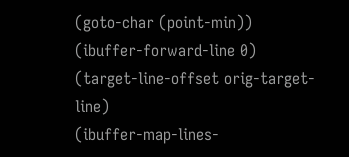(goto-char (point-min))
(ibuffer-forward-line 0)
(target-line-offset orig-target-line)
(ibuffer-map-lines-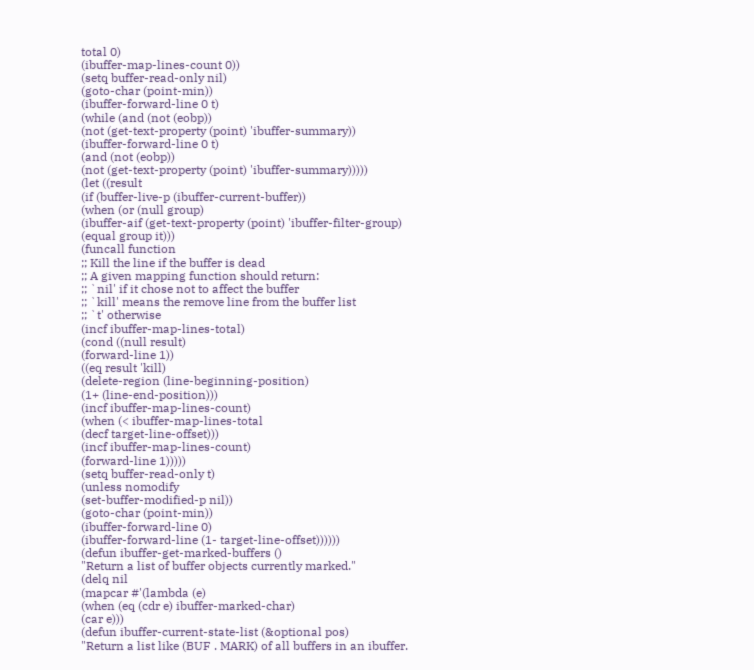total 0)
(ibuffer-map-lines-count 0))
(setq buffer-read-only nil)
(goto-char (point-min))
(ibuffer-forward-line 0 t)
(while (and (not (eobp))
(not (get-text-property (point) 'ibuffer-summary))
(ibuffer-forward-line 0 t)
(and (not (eobp))
(not (get-text-property (point) 'ibuffer-summary)))))
(let ((result
(if (buffer-live-p (ibuffer-current-buffer))
(when (or (null group)
(ibuffer-aif (get-text-property (point) 'ibuffer-filter-group)
(equal group it)))
(funcall function
;; Kill the line if the buffer is dead
;; A given mapping function should return:
;; `nil' if it chose not to affect the buffer
;; `kill' means the remove line from the buffer list
;; `t' otherwise
(incf ibuffer-map-lines-total)
(cond ((null result)
(forward-line 1))
((eq result 'kill)
(delete-region (line-beginning-position)
(1+ (line-end-position)))
(incf ibuffer-map-lines-count)
(when (< ibuffer-map-lines-total
(decf target-line-offset)))
(incf ibuffer-map-lines-count)
(forward-line 1)))))
(setq buffer-read-only t)
(unless nomodify
(set-buffer-modified-p nil))
(goto-char (point-min))
(ibuffer-forward-line 0)
(ibuffer-forward-line (1- target-line-offset))))))
(defun ibuffer-get-marked-buffers ()
"Return a list of buffer objects currently marked."
(delq nil
(mapcar #'(lambda (e)
(when (eq (cdr e) ibuffer-marked-char)
(car e)))
(defun ibuffer-current-state-list (&optional pos)
"Return a list like (BUF . MARK) of all buffers in an ibuffer.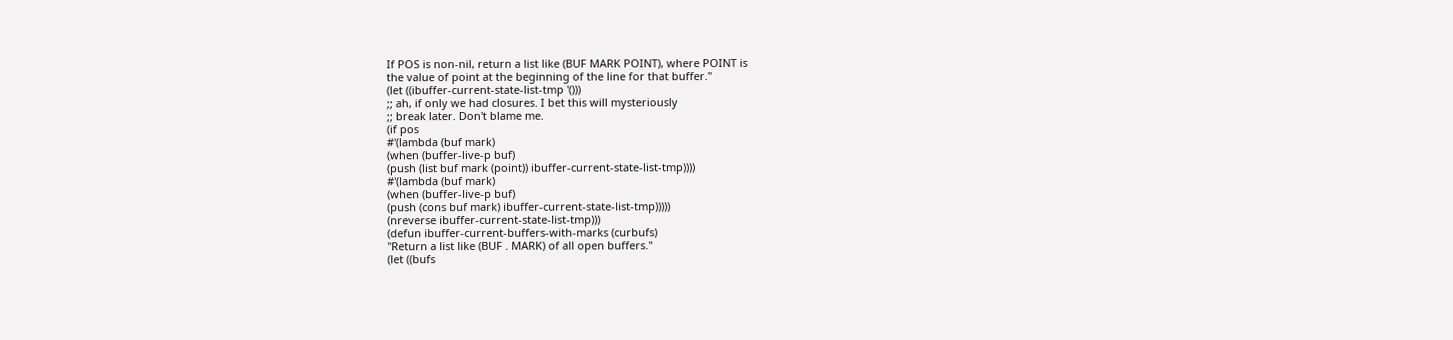If POS is non-nil, return a list like (BUF MARK POINT), where POINT is
the value of point at the beginning of the line for that buffer."
(let ((ibuffer-current-state-list-tmp '()))
;; ah, if only we had closures. I bet this will mysteriously
;; break later. Don't blame me.
(if pos
#'(lambda (buf mark)
(when (buffer-live-p buf)
(push (list buf mark (point)) ibuffer-current-state-list-tmp))))
#'(lambda (buf mark)
(when (buffer-live-p buf)
(push (cons buf mark) ibuffer-current-state-list-tmp)))))
(nreverse ibuffer-current-state-list-tmp)))
(defun ibuffer-current-buffers-with-marks (curbufs)
"Return a list like (BUF . MARK) of all open buffers."
(let ((bufs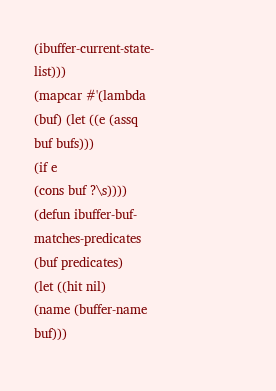(ibuffer-current-state-list)))
(mapcar #'(lambda (buf) (let ((e (assq buf bufs)))
(if e
(cons buf ?\s))))
(defun ibuffer-buf-matches-predicates (buf predicates)
(let ((hit nil)
(name (buffer-name buf)))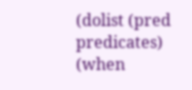(dolist (pred predicates)
(when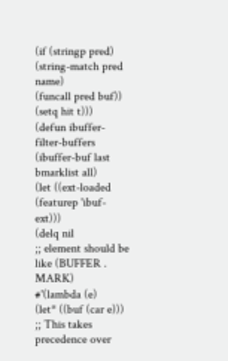(if (stringp pred)
(string-match pred name)
(funcall pred buf))
(setq hit t)))
(defun ibuffer-filter-buffers (ibuffer-buf last bmarklist all)
(let ((ext-loaded (featurep 'ibuf-ext)))
(delq nil
;; element should be like (BUFFER . MARK)
#'(lambda (e)
(let* ((buf (car e)))
;; This takes precedence over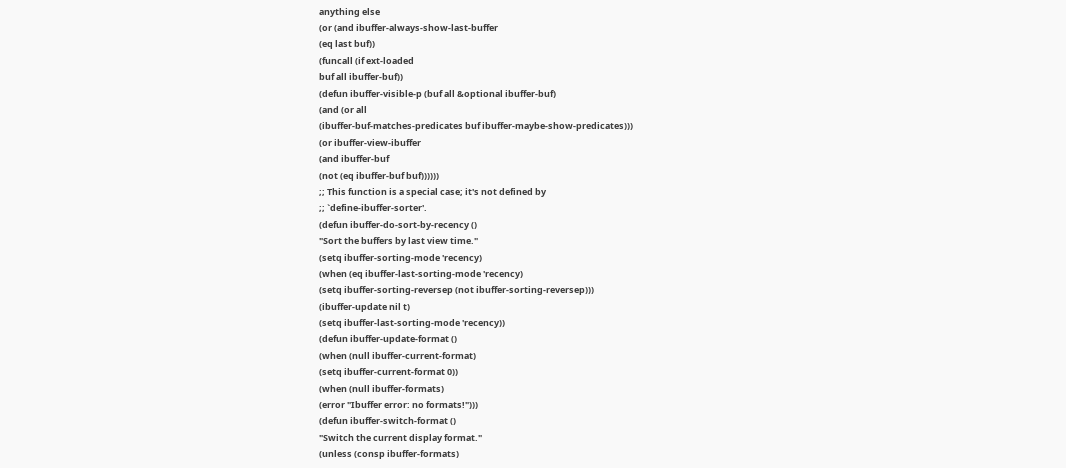anything else
(or (and ibuffer-always-show-last-buffer
(eq last buf))
(funcall (if ext-loaded
buf all ibuffer-buf))
(defun ibuffer-visible-p (buf all &optional ibuffer-buf)
(and (or all
(ibuffer-buf-matches-predicates buf ibuffer-maybe-show-predicates)))
(or ibuffer-view-ibuffer
(and ibuffer-buf
(not (eq ibuffer-buf buf))))))
;; This function is a special case; it's not defined by
;; `define-ibuffer-sorter'.
(defun ibuffer-do-sort-by-recency ()
"Sort the buffers by last view time."
(setq ibuffer-sorting-mode 'recency)
(when (eq ibuffer-last-sorting-mode 'recency)
(setq ibuffer-sorting-reversep (not ibuffer-sorting-reversep)))
(ibuffer-update nil t)
(setq ibuffer-last-sorting-mode 'recency))
(defun ibuffer-update-format ()
(when (null ibuffer-current-format)
(setq ibuffer-current-format 0))
(when (null ibuffer-formats)
(error "Ibuffer error: no formats!")))
(defun ibuffer-switch-format ()
"Switch the current display format."
(unless (consp ibuffer-formats)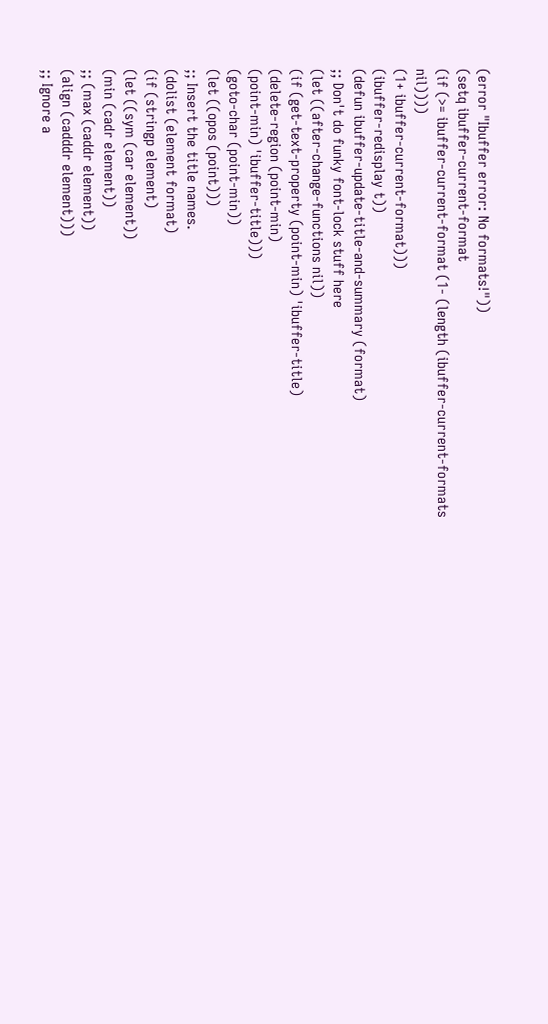(error "Ibuffer error: No formats!"))
(setq ibuffer-current-format
(if (>= ibuffer-current-format (1- (length (ibuffer-current-formats nil))))
(1+ ibuffer-current-format)))
(ibuffer-redisplay t))
(defun ibuffer-update-title-and-summary (format)
;; Don't do funky font-lock stuff here
(let ((after-change-functions nil))
(if (get-text-property (point-min) 'ibuffer-title)
(delete-region (point-min)
(point-min) 'ibuffer-title)))
(goto-char (point-min))
(let ((opos (point)))
;; Insert the title names.
(dolist (element format)
(if (stringp element)
(let ((sym (car element))
(min (cadr element))
;; (max (caddr element))
(align (cadddr element)))
;; Ignore a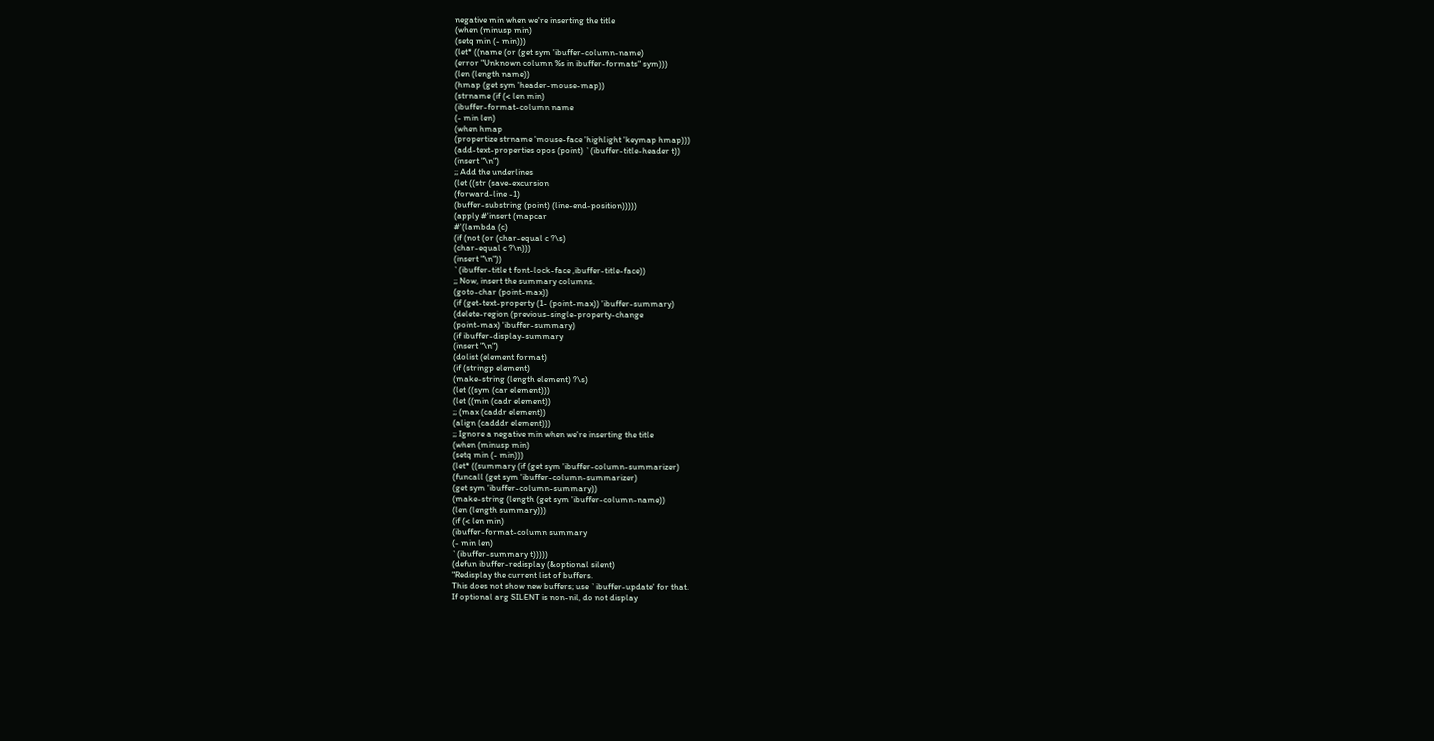negative min when we're inserting the title
(when (minusp min)
(setq min (- min)))
(let* ((name (or (get sym 'ibuffer-column-name)
(error "Unknown column %s in ibuffer-formats" sym)))
(len (length name))
(hmap (get sym 'header-mouse-map))
(strname (if (< len min)
(ibuffer-format-column name
(- min len)
(when hmap
(propertize strname 'mouse-face 'highlight 'keymap hmap)))
(add-text-properties opos (point) `(ibuffer-title-header t))
(insert "\n")
;; Add the underlines
(let ((str (save-excursion
(forward-line -1)
(buffer-substring (point) (line-end-position)))))
(apply #'insert (mapcar
#'(lambda (c)
(if (not (or (char-equal c ?\s)
(char-equal c ?\n)))
(insert "\n"))
`(ibuffer-title t font-lock-face ,ibuffer-title-face))
;; Now, insert the summary columns.
(goto-char (point-max))
(if (get-text-property (1- (point-max)) 'ibuffer-summary)
(delete-region (previous-single-property-change
(point-max) 'ibuffer-summary)
(if ibuffer-display-summary
(insert "\n")
(dolist (element format)
(if (stringp element)
(make-string (length element) ?\s)
(let ((sym (car element)))
(let ((min (cadr element))
;; (max (caddr element))
(align (cadddr element)))
;; Ignore a negative min when we're inserting the title
(when (minusp min)
(setq min (- min)))
(let* ((summary (if (get sym 'ibuffer-column-summarizer)
(funcall (get sym 'ibuffer-column-summarizer)
(get sym 'ibuffer-column-summary))
(make-string (length (get sym 'ibuffer-column-name))
(len (length summary)))
(if (< len min)
(ibuffer-format-column summary
(- min len)
`(ibuffer-summary t)))))
(defun ibuffer-redisplay (&optional silent)
"Redisplay the current list of buffers.
This does not show new buffers; use `ibuffer-update' for that.
If optional arg SILENT is non-nil, do not display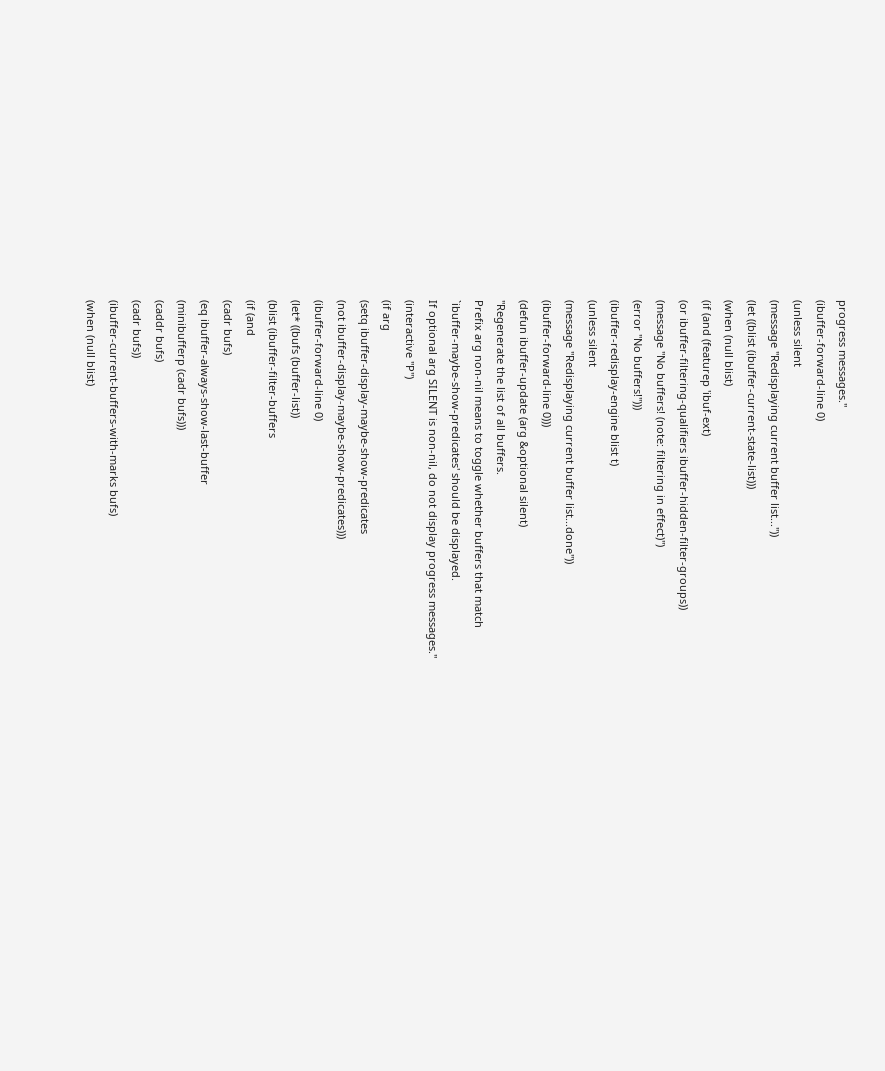progress messages."
(ibuffer-forward-line 0)
(unless silent
(message "Redisplaying current buffer list..."))
(let ((blist (ibuffer-current-state-list)))
(when (null blist)
(if (and (featurep 'ibuf-ext)
(or ibuffer-filtering-qualifiers ibuffer-hidden-filter-groups))
(message "No buffers! (note: filtering in effect)")
(error "No buffers!")))
(ibuffer-redisplay-engine blist t)
(unless silent
(message "Redisplaying current buffer list...done"))
(ibuffer-forward-line 0)))
(defun ibuffer-update (arg &optional silent)
"Regenerate the list of all buffers.
Prefix arg non-nil means to toggle whether buffers that match
`ibuffer-maybe-show-predicates' should be displayed.
If optional arg SILENT is non-nil, do not display progress messages."
(interactive "P")
(if arg
(setq ibuffer-display-maybe-show-predicates
(not ibuffer-display-maybe-show-predicates)))
(ibuffer-forward-line 0)
(let* ((bufs (buffer-list))
(blist (ibuffer-filter-buffers
(if (and
(cadr bufs)
(eq ibuffer-always-show-last-buffer
(minibufferp (cadr bufs)))
(caddr bufs)
(cadr bufs))
(ibuffer-current-buffers-with-marks bufs)
(when (null blist)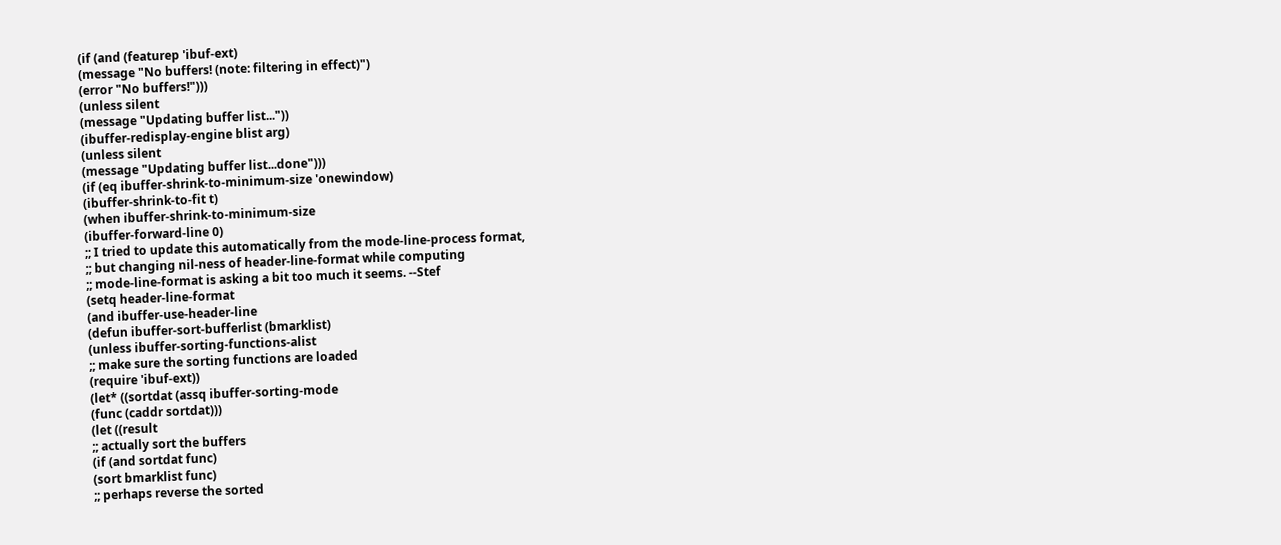(if (and (featurep 'ibuf-ext)
(message "No buffers! (note: filtering in effect)")
(error "No buffers!")))
(unless silent
(message "Updating buffer list..."))
(ibuffer-redisplay-engine blist arg)
(unless silent
(message "Updating buffer list...done")))
(if (eq ibuffer-shrink-to-minimum-size 'onewindow)
(ibuffer-shrink-to-fit t)
(when ibuffer-shrink-to-minimum-size
(ibuffer-forward-line 0)
;; I tried to update this automatically from the mode-line-process format,
;; but changing nil-ness of header-line-format while computing
;; mode-line-format is asking a bit too much it seems. --Stef
(setq header-line-format
(and ibuffer-use-header-line
(defun ibuffer-sort-bufferlist (bmarklist)
(unless ibuffer-sorting-functions-alist
;; make sure the sorting functions are loaded
(require 'ibuf-ext))
(let* ((sortdat (assq ibuffer-sorting-mode
(func (caddr sortdat)))
(let ((result
;; actually sort the buffers
(if (and sortdat func)
(sort bmarklist func)
;; perhaps reverse the sorted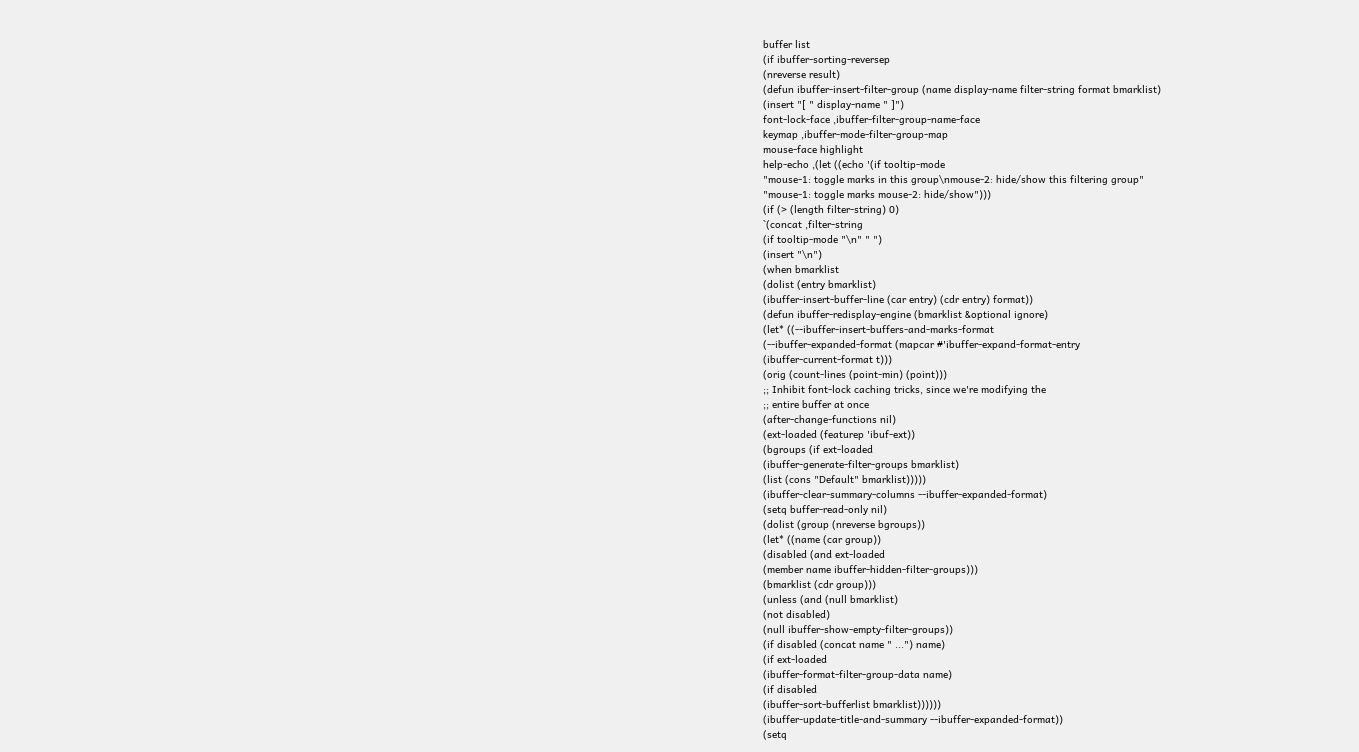buffer list
(if ibuffer-sorting-reversep
(nreverse result)
(defun ibuffer-insert-filter-group (name display-name filter-string format bmarklist)
(insert "[ " display-name " ]")
font-lock-face ,ibuffer-filter-group-name-face
keymap ,ibuffer-mode-filter-group-map
mouse-face highlight
help-echo ,(let ((echo '(if tooltip-mode
"mouse-1: toggle marks in this group\nmouse-2: hide/show this filtering group"
"mouse-1: toggle marks mouse-2: hide/show")))
(if (> (length filter-string) 0)
`(concat ,filter-string
(if tooltip-mode "\n" " ")
(insert "\n")
(when bmarklist
(dolist (entry bmarklist)
(ibuffer-insert-buffer-line (car entry) (cdr entry) format))
(defun ibuffer-redisplay-engine (bmarklist &optional ignore)
(let* ((--ibuffer-insert-buffers-and-marks-format
(--ibuffer-expanded-format (mapcar #'ibuffer-expand-format-entry
(ibuffer-current-format t)))
(orig (count-lines (point-min) (point)))
;; Inhibit font-lock caching tricks, since we're modifying the
;; entire buffer at once
(after-change-functions nil)
(ext-loaded (featurep 'ibuf-ext))
(bgroups (if ext-loaded
(ibuffer-generate-filter-groups bmarklist)
(list (cons "Default" bmarklist)))))
(ibuffer-clear-summary-columns --ibuffer-expanded-format)
(setq buffer-read-only nil)
(dolist (group (nreverse bgroups))
(let* ((name (car group))
(disabled (and ext-loaded
(member name ibuffer-hidden-filter-groups)))
(bmarklist (cdr group)))
(unless (and (null bmarklist)
(not disabled)
(null ibuffer-show-empty-filter-groups))
(if disabled (concat name " ...") name)
(if ext-loaded
(ibuffer-format-filter-group-data name)
(if disabled
(ibuffer-sort-bufferlist bmarklist))))))
(ibuffer-update-title-and-summary --ibuffer-expanded-format))
(setq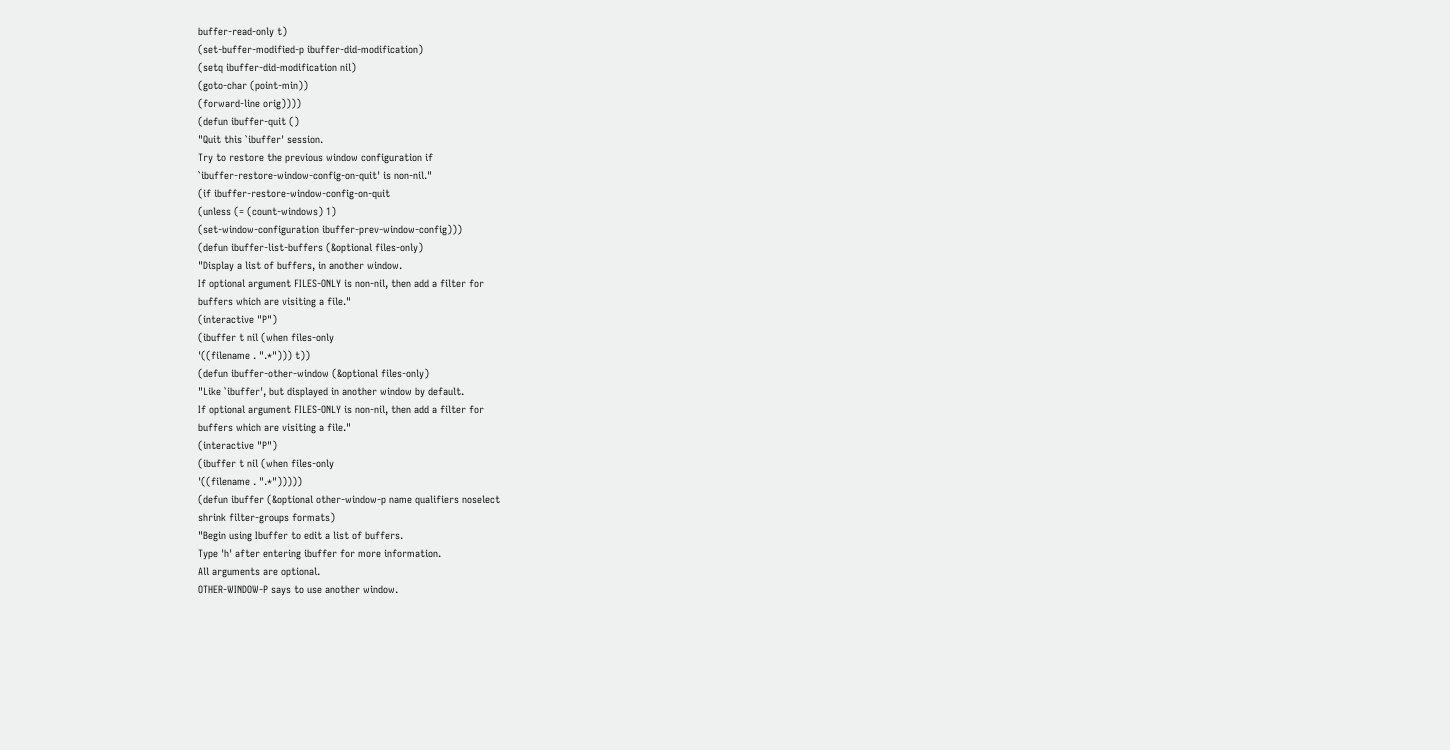buffer-read-only t)
(set-buffer-modified-p ibuffer-did-modification)
(setq ibuffer-did-modification nil)
(goto-char (point-min))
(forward-line orig))))
(defun ibuffer-quit ()
"Quit this `ibuffer' session.
Try to restore the previous window configuration if
`ibuffer-restore-window-config-on-quit' is non-nil."
(if ibuffer-restore-window-config-on-quit
(unless (= (count-windows) 1)
(set-window-configuration ibuffer-prev-window-config)))
(defun ibuffer-list-buffers (&optional files-only)
"Display a list of buffers, in another window.
If optional argument FILES-ONLY is non-nil, then add a filter for
buffers which are visiting a file."
(interactive "P")
(ibuffer t nil (when files-only
'((filename . ".*"))) t))
(defun ibuffer-other-window (&optional files-only)
"Like `ibuffer', but displayed in another window by default.
If optional argument FILES-ONLY is non-nil, then add a filter for
buffers which are visiting a file."
(interactive "P")
(ibuffer t nil (when files-only
'((filename . ".*")))))
(defun ibuffer (&optional other-window-p name qualifiers noselect
shrink filter-groups formats)
"Begin using Ibuffer to edit a list of buffers.
Type 'h' after entering ibuffer for more information.
All arguments are optional.
OTHER-WINDOW-P says to use another window.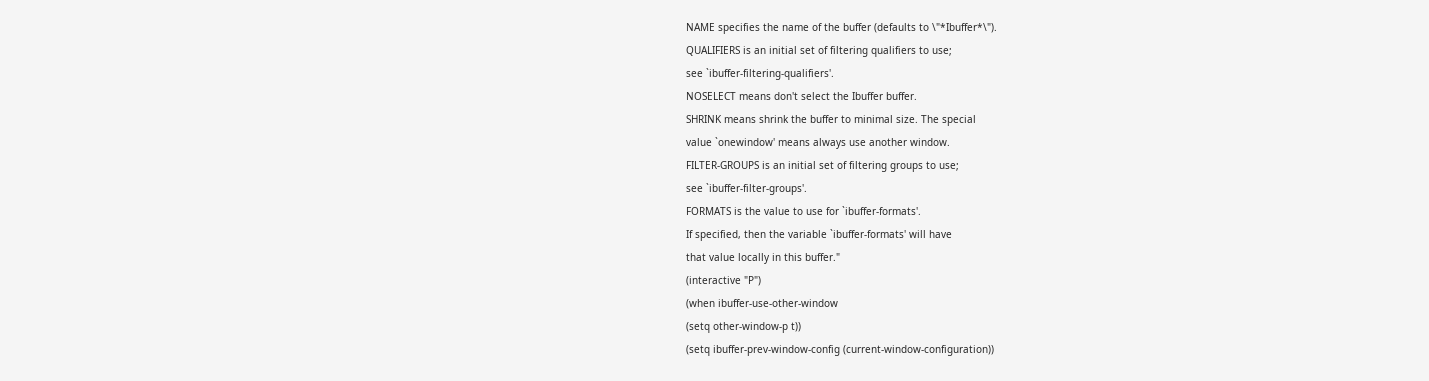NAME specifies the name of the buffer (defaults to \"*Ibuffer*\").
QUALIFIERS is an initial set of filtering qualifiers to use;
see `ibuffer-filtering-qualifiers'.
NOSELECT means don't select the Ibuffer buffer.
SHRINK means shrink the buffer to minimal size. The special
value `onewindow' means always use another window.
FILTER-GROUPS is an initial set of filtering groups to use;
see `ibuffer-filter-groups'.
FORMATS is the value to use for `ibuffer-formats'.
If specified, then the variable `ibuffer-formats' will have
that value locally in this buffer."
(interactive "P")
(when ibuffer-use-other-window
(setq other-window-p t))
(setq ibuffer-prev-window-config (current-window-configuration))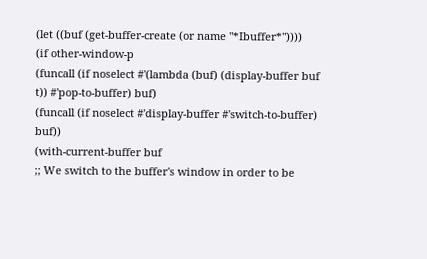(let ((buf (get-buffer-create (or name "*Ibuffer*"))))
(if other-window-p
(funcall (if noselect #'(lambda (buf) (display-buffer buf t)) #'pop-to-buffer) buf)
(funcall (if noselect #'display-buffer #'switch-to-buffer) buf))
(with-current-buffer buf
;; We switch to the buffer's window in order to be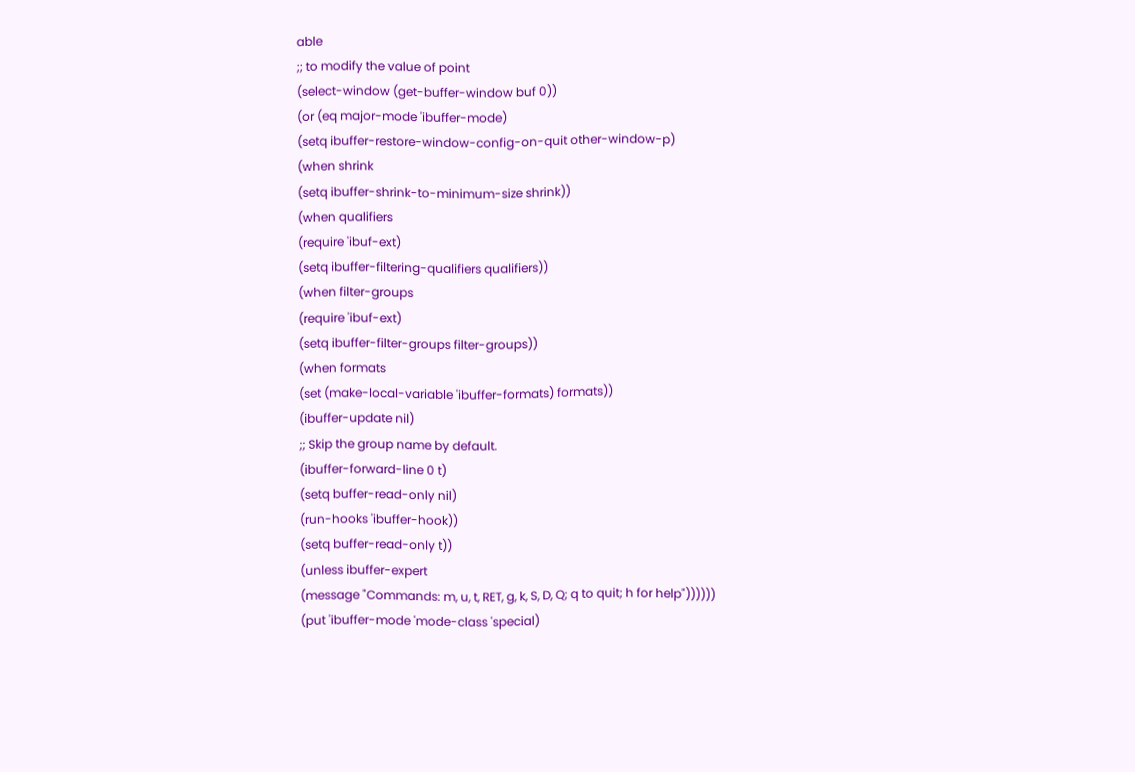able
;; to modify the value of point
(select-window (get-buffer-window buf 0))
(or (eq major-mode 'ibuffer-mode)
(setq ibuffer-restore-window-config-on-quit other-window-p)
(when shrink
(setq ibuffer-shrink-to-minimum-size shrink))
(when qualifiers
(require 'ibuf-ext)
(setq ibuffer-filtering-qualifiers qualifiers))
(when filter-groups
(require 'ibuf-ext)
(setq ibuffer-filter-groups filter-groups))
(when formats
(set (make-local-variable 'ibuffer-formats) formats))
(ibuffer-update nil)
;; Skip the group name by default.
(ibuffer-forward-line 0 t)
(setq buffer-read-only nil)
(run-hooks 'ibuffer-hook))
(setq buffer-read-only t))
(unless ibuffer-expert
(message "Commands: m, u, t, RET, g, k, S, D, Q; q to quit; h for help"))))))
(put 'ibuffer-mode 'mode-class 'special)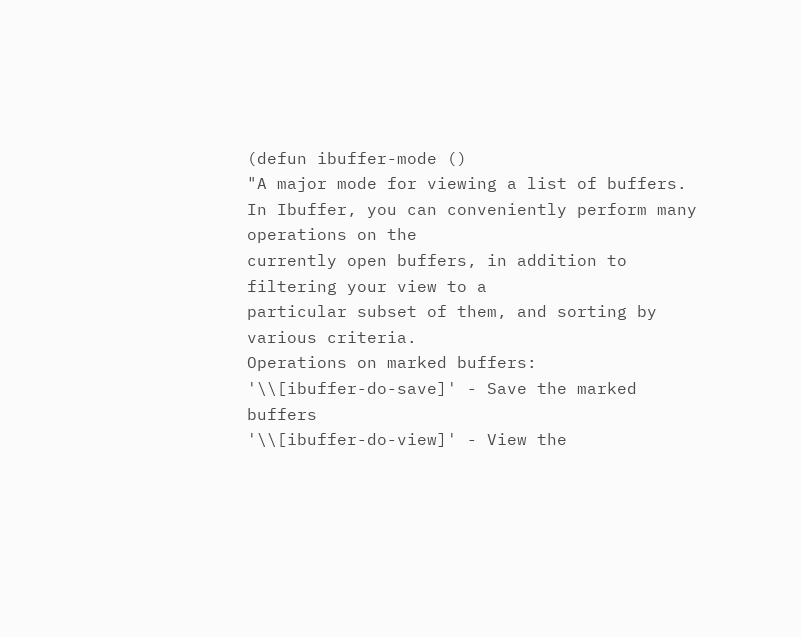(defun ibuffer-mode ()
"A major mode for viewing a list of buffers.
In Ibuffer, you can conveniently perform many operations on the
currently open buffers, in addition to filtering your view to a
particular subset of them, and sorting by various criteria.
Operations on marked buffers:
'\\[ibuffer-do-save]' - Save the marked buffers
'\\[ibuffer-do-view]' - View the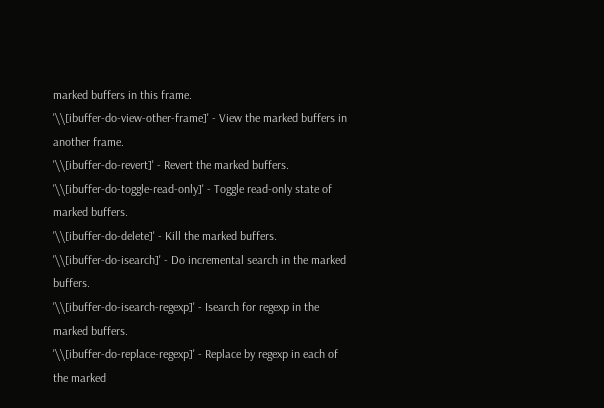marked buffers in this frame.
'\\[ibuffer-do-view-other-frame]' - View the marked buffers in another frame.
'\\[ibuffer-do-revert]' - Revert the marked buffers.
'\\[ibuffer-do-toggle-read-only]' - Toggle read-only state of marked buffers.
'\\[ibuffer-do-delete]' - Kill the marked buffers.
'\\[ibuffer-do-isearch]' - Do incremental search in the marked buffers.
'\\[ibuffer-do-isearch-regexp]' - Isearch for regexp in the marked buffers.
'\\[ibuffer-do-replace-regexp]' - Replace by regexp in each of the marked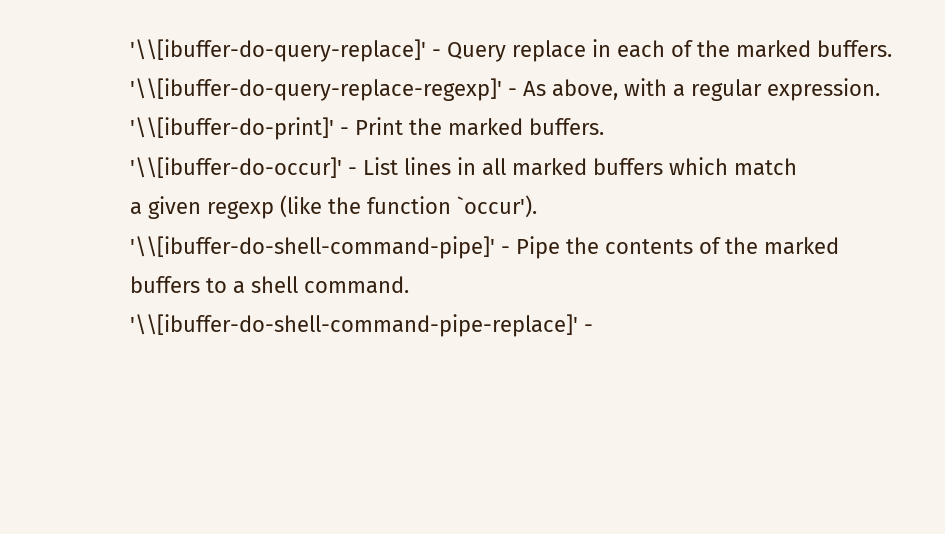'\\[ibuffer-do-query-replace]' - Query replace in each of the marked buffers.
'\\[ibuffer-do-query-replace-regexp]' - As above, with a regular expression.
'\\[ibuffer-do-print]' - Print the marked buffers.
'\\[ibuffer-do-occur]' - List lines in all marked buffers which match
a given regexp (like the function `occur').
'\\[ibuffer-do-shell-command-pipe]' - Pipe the contents of the marked
buffers to a shell command.
'\\[ibuffer-do-shell-command-pipe-replace]' -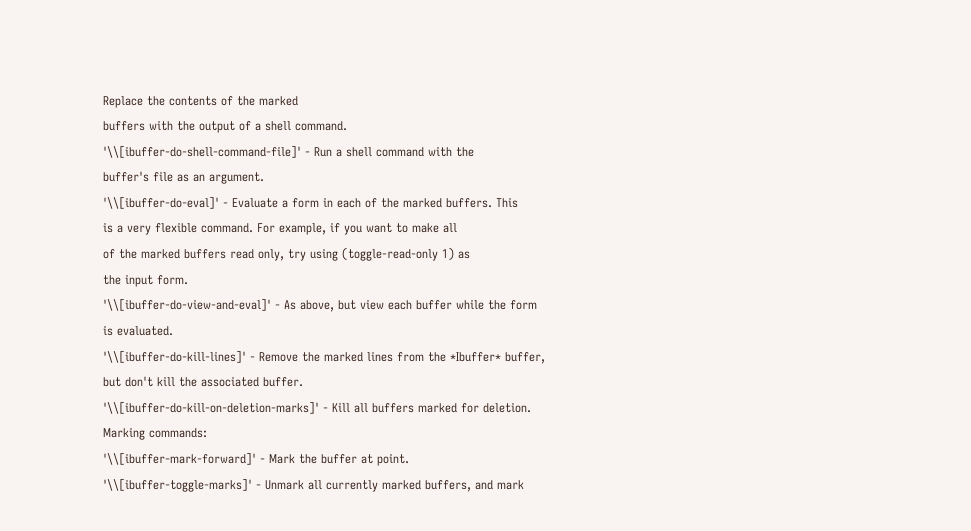Replace the contents of the marked
buffers with the output of a shell command.
'\\[ibuffer-do-shell-command-file]' - Run a shell command with the
buffer's file as an argument.
'\\[ibuffer-do-eval]' - Evaluate a form in each of the marked buffers. This
is a very flexible command. For example, if you want to make all
of the marked buffers read only, try using (toggle-read-only 1) as
the input form.
'\\[ibuffer-do-view-and-eval]' - As above, but view each buffer while the form
is evaluated.
'\\[ibuffer-do-kill-lines]' - Remove the marked lines from the *Ibuffer* buffer,
but don't kill the associated buffer.
'\\[ibuffer-do-kill-on-deletion-marks]' - Kill all buffers marked for deletion.
Marking commands:
'\\[ibuffer-mark-forward]' - Mark the buffer at point.
'\\[ibuffer-toggle-marks]' - Unmark all currently marked buffers, and mark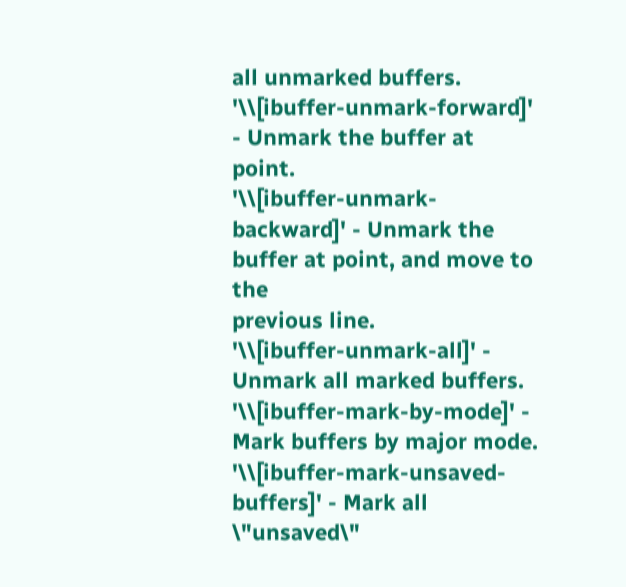all unmarked buffers.
'\\[ibuffer-unmark-forward]' - Unmark the buffer at point.
'\\[ibuffer-unmark-backward]' - Unmark the buffer at point, and move to the
previous line.
'\\[ibuffer-unmark-all]' - Unmark all marked buffers.
'\\[ibuffer-mark-by-mode]' - Mark buffers by major mode.
'\\[ibuffer-mark-unsaved-buffers]' - Mark all \"unsaved\"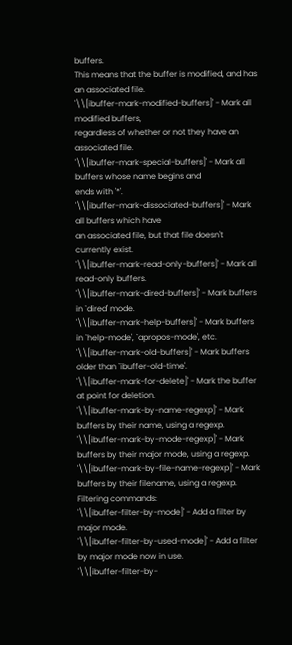buffers.
This means that the buffer is modified, and has an associated file.
'\\[ibuffer-mark-modified-buffers]' - Mark all modified buffers,
regardless of whether or not they have an associated file.
'\\[ibuffer-mark-special-buffers]' - Mark all buffers whose name begins and
ends with '*'.
'\\[ibuffer-mark-dissociated-buffers]' - Mark all buffers which have
an associated file, but that file doesn't currently exist.
'\\[ibuffer-mark-read-only-buffers]' - Mark all read-only buffers.
'\\[ibuffer-mark-dired-buffers]' - Mark buffers in `dired' mode.
'\\[ibuffer-mark-help-buffers]' - Mark buffers in `help-mode', `apropos-mode', etc.
'\\[ibuffer-mark-old-buffers]' - Mark buffers older than `ibuffer-old-time'.
'\\[ibuffer-mark-for-delete]' - Mark the buffer at point for deletion.
'\\[ibuffer-mark-by-name-regexp]' - Mark buffers by their name, using a regexp.
'\\[ibuffer-mark-by-mode-regexp]' - Mark buffers by their major mode, using a regexp.
'\\[ibuffer-mark-by-file-name-regexp]' - Mark buffers by their filename, using a regexp.
Filtering commands:
'\\[ibuffer-filter-by-mode]' - Add a filter by major mode.
'\\[ibuffer-filter-by-used-mode]' - Add a filter by major mode now in use.
'\\[ibuffer-filter-by-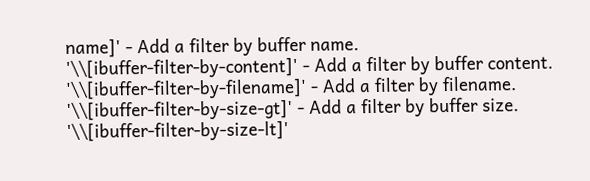name]' - Add a filter by buffer name.
'\\[ibuffer-filter-by-content]' - Add a filter by buffer content.
'\\[ibuffer-filter-by-filename]' - Add a filter by filename.
'\\[ibuffer-filter-by-size-gt]' - Add a filter by buffer size.
'\\[ibuffer-filter-by-size-lt]'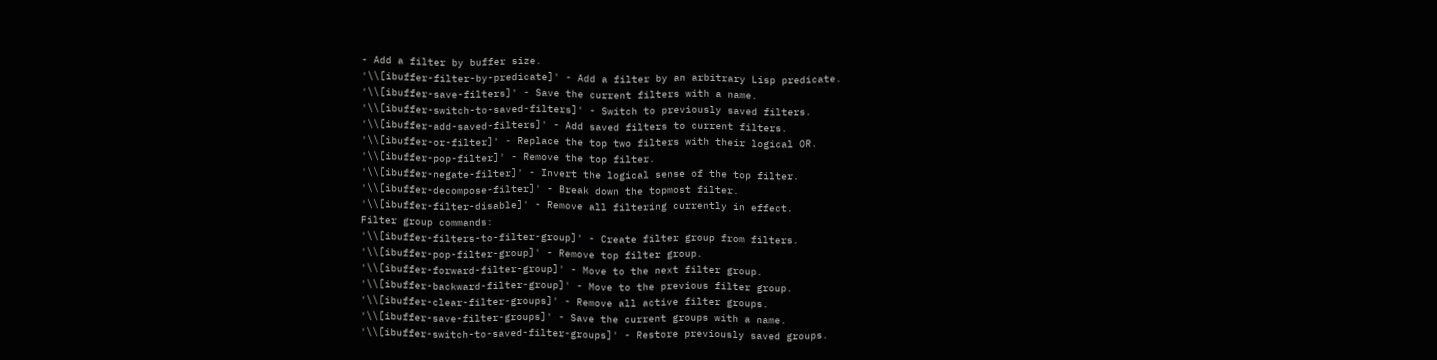- Add a filter by buffer size.
'\\[ibuffer-filter-by-predicate]' - Add a filter by an arbitrary Lisp predicate.
'\\[ibuffer-save-filters]' - Save the current filters with a name.
'\\[ibuffer-switch-to-saved-filters]' - Switch to previously saved filters.
'\\[ibuffer-add-saved-filters]' - Add saved filters to current filters.
'\\[ibuffer-or-filter]' - Replace the top two filters with their logical OR.
'\\[ibuffer-pop-filter]' - Remove the top filter.
'\\[ibuffer-negate-filter]' - Invert the logical sense of the top filter.
'\\[ibuffer-decompose-filter]' - Break down the topmost filter.
'\\[ibuffer-filter-disable]' - Remove all filtering currently in effect.
Filter group commands:
'\\[ibuffer-filters-to-filter-group]' - Create filter group from filters.
'\\[ibuffer-pop-filter-group]' - Remove top filter group.
'\\[ibuffer-forward-filter-group]' - Move to the next filter group.
'\\[ibuffer-backward-filter-group]' - Move to the previous filter group.
'\\[ibuffer-clear-filter-groups]' - Remove all active filter groups.
'\\[ibuffer-save-filter-groups]' - Save the current groups with a name.
'\\[ibuffer-switch-to-saved-filter-groups]' - Restore previously saved groups.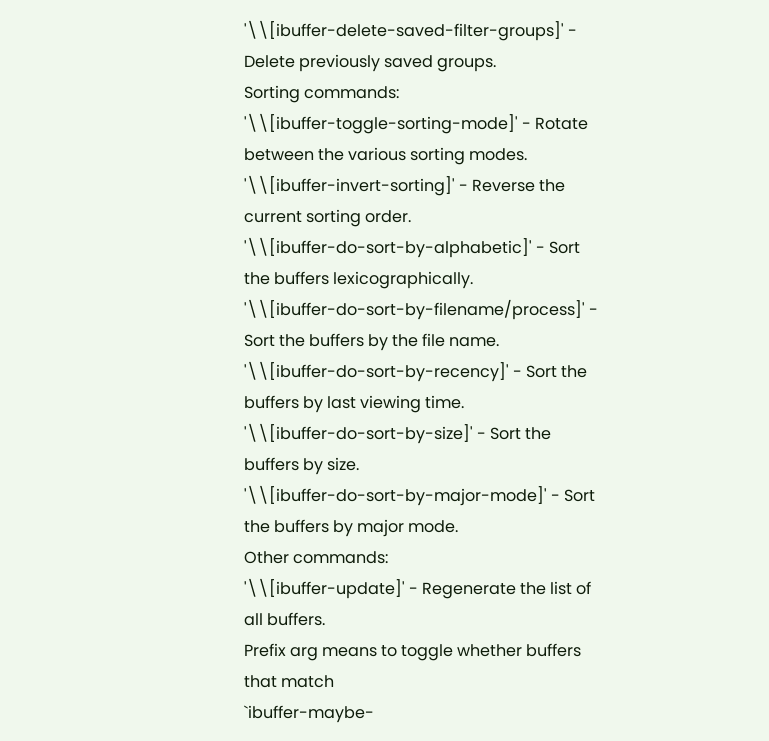'\\[ibuffer-delete-saved-filter-groups]' - Delete previously saved groups.
Sorting commands:
'\\[ibuffer-toggle-sorting-mode]' - Rotate between the various sorting modes.
'\\[ibuffer-invert-sorting]' - Reverse the current sorting order.
'\\[ibuffer-do-sort-by-alphabetic]' - Sort the buffers lexicographically.
'\\[ibuffer-do-sort-by-filename/process]' - Sort the buffers by the file name.
'\\[ibuffer-do-sort-by-recency]' - Sort the buffers by last viewing time.
'\\[ibuffer-do-sort-by-size]' - Sort the buffers by size.
'\\[ibuffer-do-sort-by-major-mode]' - Sort the buffers by major mode.
Other commands:
'\\[ibuffer-update]' - Regenerate the list of all buffers.
Prefix arg means to toggle whether buffers that match
`ibuffer-maybe-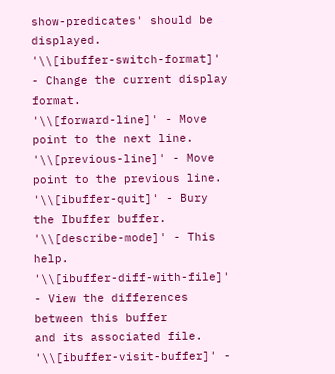show-predicates' should be displayed.
'\\[ibuffer-switch-format]' - Change the current display format.
'\\[forward-line]' - Move point to the next line.
'\\[previous-line]' - Move point to the previous line.
'\\[ibuffer-quit]' - Bury the Ibuffer buffer.
'\\[describe-mode]' - This help.
'\\[ibuffer-diff-with-file]' - View the differences between this buffer
and its associated file.
'\\[ibuffer-visit-buffer]' -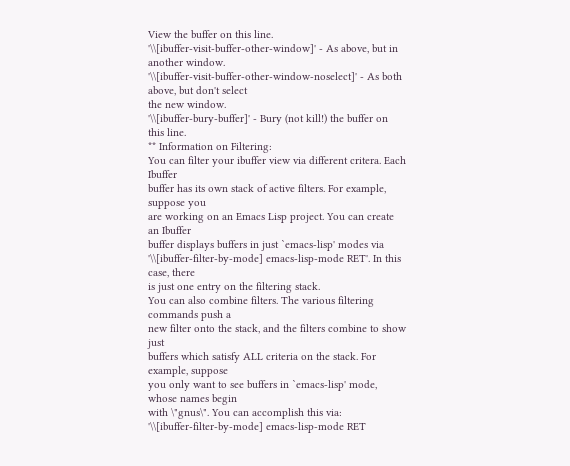View the buffer on this line.
'\\[ibuffer-visit-buffer-other-window]' - As above, but in another window.
'\\[ibuffer-visit-buffer-other-window-noselect]' - As both above, but don't select
the new window.
'\\[ibuffer-bury-buffer]' - Bury (not kill!) the buffer on this line.
** Information on Filtering:
You can filter your ibuffer view via different critera. Each Ibuffer
buffer has its own stack of active filters. For example, suppose you
are working on an Emacs Lisp project. You can create an Ibuffer
buffer displays buffers in just `emacs-lisp' modes via
'\\[ibuffer-filter-by-mode] emacs-lisp-mode RET'. In this case, there
is just one entry on the filtering stack.
You can also combine filters. The various filtering commands push a
new filter onto the stack, and the filters combine to show just
buffers which satisfy ALL criteria on the stack. For example, suppose
you only want to see buffers in `emacs-lisp' mode, whose names begin
with \"gnus\". You can accomplish this via:
'\\[ibuffer-filter-by-mode] emacs-lisp-mode RET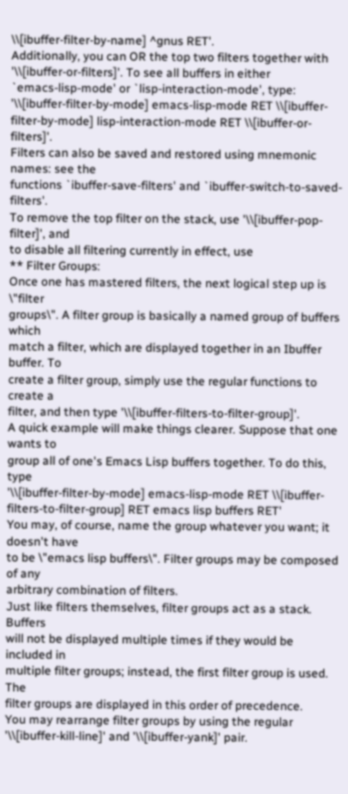\\[ibuffer-filter-by-name] ^gnus RET'.
Additionally, you can OR the top two filters together with
'\\[ibuffer-or-filters]'. To see all buffers in either
`emacs-lisp-mode' or `lisp-interaction-mode', type:
'\\[ibuffer-filter-by-mode] emacs-lisp-mode RET \\[ibuffer-filter-by-mode] lisp-interaction-mode RET \\[ibuffer-or-filters]'.
Filters can also be saved and restored using mnemonic names: see the
functions `ibuffer-save-filters' and `ibuffer-switch-to-saved-filters'.
To remove the top filter on the stack, use '\\[ibuffer-pop-filter]', and
to disable all filtering currently in effect, use
** Filter Groups:
Once one has mastered filters, the next logical step up is \"filter
groups\". A filter group is basically a named group of buffers which
match a filter, which are displayed together in an Ibuffer buffer. To
create a filter group, simply use the regular functions to create a
filter, and then type '\\[ibuffer-filters-to-filter-group]'.
A quick example will make things clearer. Suppose that one wants to
group all of one's Emacs Lisp buffers together. To do this, type
'\\[ibuffer-filter-by-mode] emacs-lisp-mode RET \\[ibuffer-filters-to-filter-group] RET emacs lisp buffers RET'
You may, of course, name the group whatever you want; it doesn't have
to be \"emacs lisp buffers\". Filter groups may be composed of any
arbitrary combination of filters.
Just like filters themselves, filter groups act as a stack. Buffers
will not be displayed multiple times if they would be included in
multiple filter groups; instead, the first filter group is used. The
filter groups are displayed in this order of precedence.
You may rearrange filter groups by using the regular
'\\[ibuffer-kill-line]' and '\\[ibuffer-yank]' pair.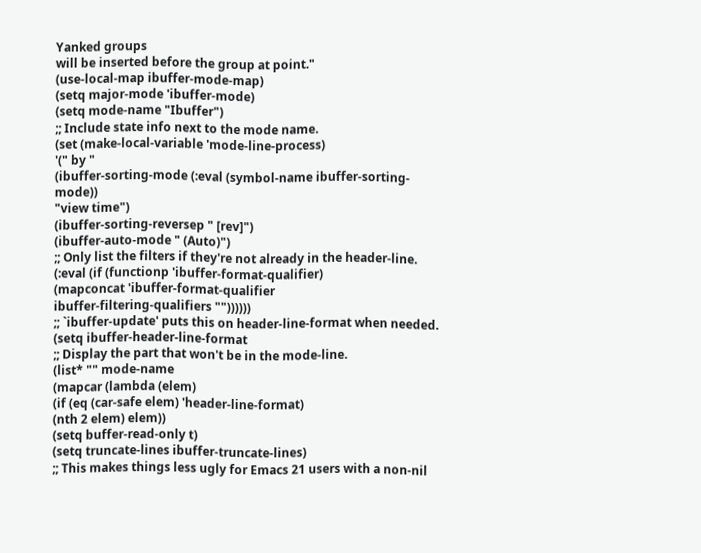Yanked groups
will be inserted before the group at point."
(use-local-map ibuffer-mode-map)
(setq major-mode 'ibuffer-mode)
(setq mode-name "Ibuffer")
;; Include state info next to the mode name.
(set (make-local-variable 'mode-line-process)
'(" by "
(ibuffer-sorting-mode (:eval (symbol-name ibuffer-sorting-mode))
"view time")
(ibuffer-sorting-reversep " [rev]")
(ibuffer-auto-mode " (Auto)")
;; Only list the filters if they're not already in the header-line.
(:eval (if (functionp 'ibuffer-format-qualifier)
(mapconcat 'ibuffer-format-qualifier
ibuffer-filtering-qualifiers ""))))))
;; `ibuffer-update' puts this on header-line-format when needed.
(setq ibuffer-header-line-format
;; Display the part that won't be in the mode-line.
(list* "" mode-name
(mapcar (lambda (elem)
(if (eq (car-safe elem) 'header-line-format)
(nth 2 elem) elem))
(setq buffer-read-only t)
(setq truncate-lines ibuffer-truncate-lines)
;; This makes things less ugly for Emacs 21 users with a non-nil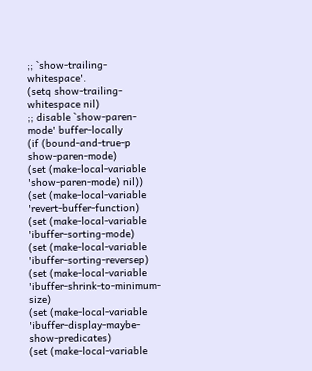;; `show-trailing-whitespace'.
(setq show-trailing-whitespace nil)
;; disable `show-paren-mode' buffer-locally
(if (bound-and-true-p show-paren-mode)
(set (make-local-variable 'show-paren-mode) nil))
(set (make-local-variable 'revert-buffer-function)
(set (make-local-variable 'ibuffer-sorting-mode)
(set (make-local-variable 'ibuffer-sorting-reversep)
(set (make-local-variable 'ibuffer-shrink-to-minimum-size)
(set (make-local-variable 'ibuffer-display-maybe-show-predicates)
(set (make-local-variable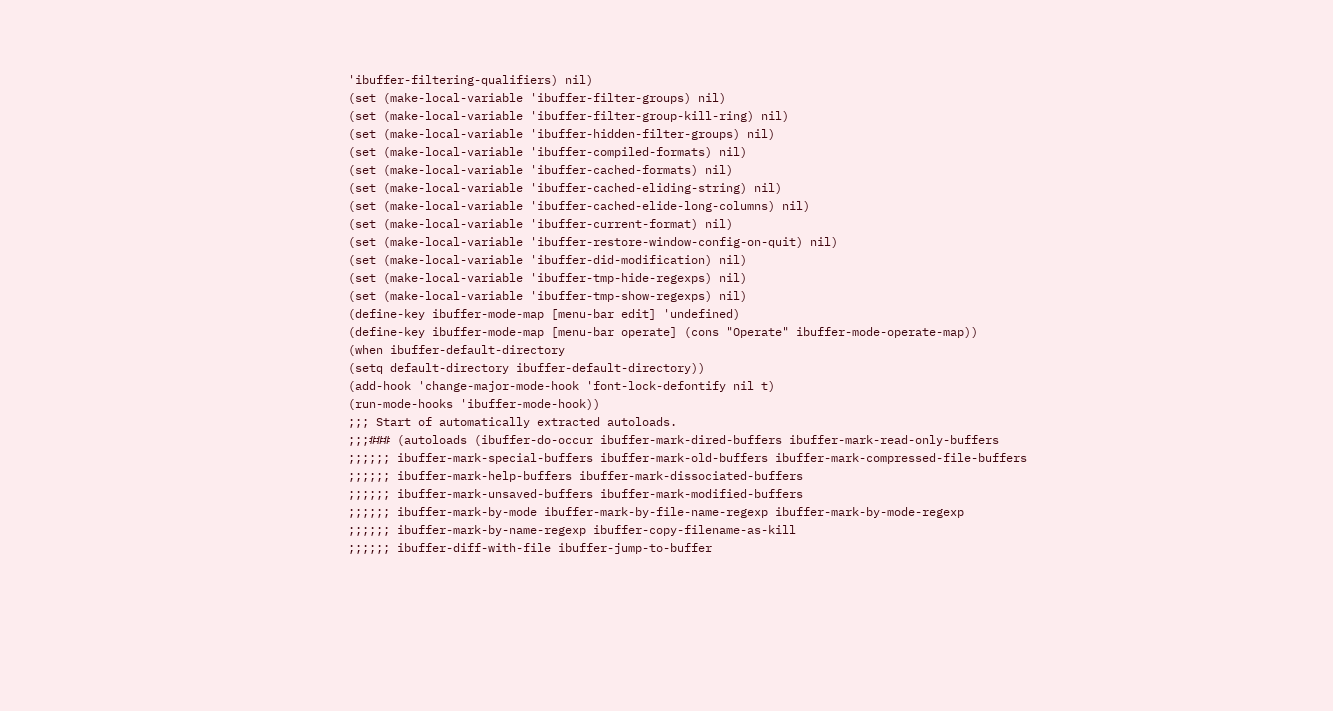'ibuffer-filtering-qualifiers) nil)
(set (make-local-variable 'ibuffer-filter-groups) nil)
(set (make-local-variable 'ibuffer-filter-group-kill-ring) nil)
(set (make-local-variable 'ibuffer-hidden-filter-groups) nil)
(set (make-local-variable 'ibuffer-compiled-formats) nil)
(set (make-local-variable 'ibuffer-cached-formats) nil)
(set (make-local-variable 'ibuffer-cached-eliding-string) nil)
(set (make-local-variable 'ibuffer-cached-elide-long-columns) nil)
(set (make-local-variable 'ibuffer-current-format) nil)
(set (make-local-variable 'ibuffer-restore-window-config-on-quit) nil)
(set (make-local-variable 'ibuffer-did-modification) nil)
(set (make-local-variable 'ibuffer-tmp-hide-regexps) nil)
(set (make-local-variable 'ibuffer-tmp-show-regexps) nil)
(define-key ibuffer-mode-map [menu-bar edit] 'undefined)
(define-key ibuffer-mode-map [menu-bar operate] (cons "Operate" ibuffer-mode-operate-map))
(when ibuffer-default-directory
(setq default-directory ibuffer-default-directory))
(add-hook 'change-major-mode-hook 'font-lock-defontify nil t)
(run-mode-hooks 'ibuffer-mode-hook))
;;; Start of automatically extracted autoloads.
;;;### (autoloads (ibuffer-do-occur ibuffer-mark-dired-buffers ibuffer-mark-read-only-buffers
;;;;;; ibuffer-mark-special-buffers ibuffer-mark-old-buffers ibuffer-mark-compressed-file-buffers
;;;;;; ibuffer-mark-help-buffers ibuffer-mark-dissociated-buffers
;;;;;; ibuffer-mark-unsaved-buffers ibuffer-mark-modified-buffers
;;;;;; ibuffer-mark-by-mode ibuffer-mark-by-file-name-regexp ibuffer-mark-by-mode-regexp
;;;;;; ibuffer-mark-by-name-regexp ibuffer-copy-filename-as-kill
;;;;;; ibuffer-diff-with-file ibuffer-jump-to-buffer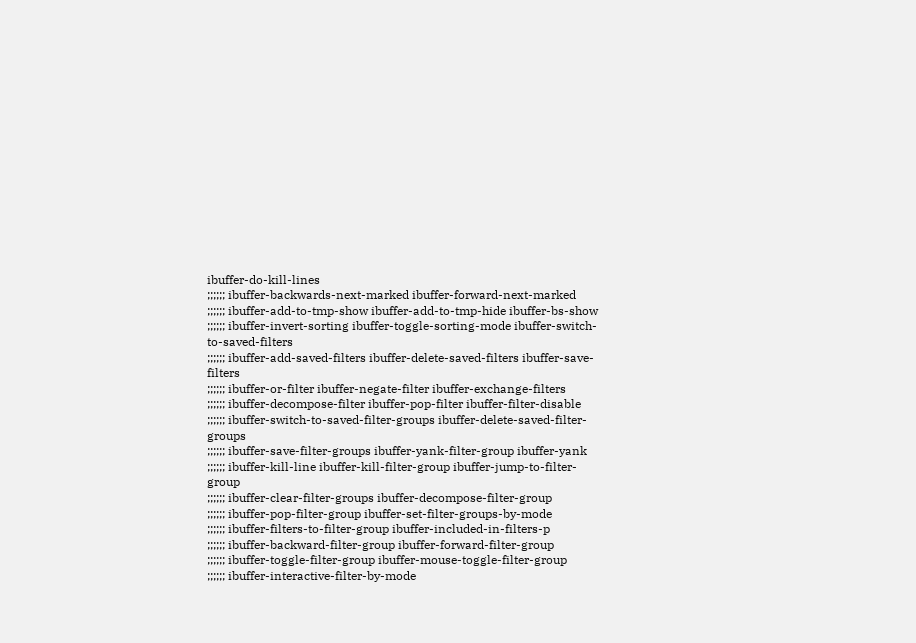ibuffer-do-kill-lines
;;;;;; ibuffer-backwards-next-marked ibuffer-forward-next-marked
;;;;;; ibuffer-add-to-tmp-show ibuffer-add-to-tmp-hide ibuffer-bs-show
;;;;;; ibuffer-invert-sorting ibuffer-toggle-sorting-mode ibuffer-switch-to-saved-filters
;;;;;; ibuffer-add-saved-filters ibuffer-delete-saved-filters ibuffer-save-filters
;;;;;; ibuffer-or-filter ibuffer-negate-filter ibuffer-exchange-filters
;;;;;; ibuffer-decompose-filter ibuffer-pop-filter ibuffer-filter-disable
;;;;;; ibuffer-switch-to-saved-filter-groups ibuffer-delete-saved-filter-groups
;;;;;; ibuffer-save-filter-groups ibuffer-yank-filter-group ibuffer-yank
;;;;;; ibuffer-kill-line ibuffer-kill-filter-group ibuffer-jump-to-filter-group
;;;;;; ibuffer-clear-filter-groups ibuffer-decompose-filter-group
;;;;;; ibuffer-pop-filter-group ibuffer-set-filter-groups-by-mode
;;;;;; ibuffer-filters-to-filter-group ibuffer-included-in-filters-p
;;;;;; ibuffer-backward-filter-group ibuffer-forward-filter-group
;;;;;; ibuffer-toggle-filter-group ibuffer-mouse-toggle-filter-group
;;;;;; ibuffer-interactive-filter-by-mode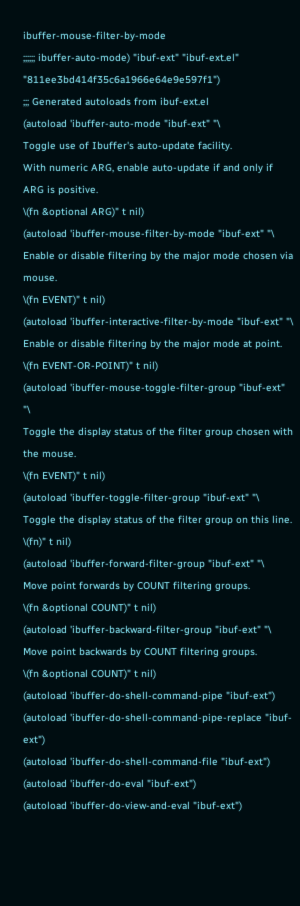ibuffer-mouse-filter-by-mode
;;;;;; ibuffer-auto-mode) "ibuf-ext" "ibuf-ext.el" "811ee3bd414f35c6a1966e64e9e597f1")
;;; Generated autoloads from ibuf-ext.el
(autoload 'ibuffer-auto-mode "ibuf-ext" "\
Toggle use of Ibuffer's auto-update facility.
With numeric ARG, enable auto-update if and only if ARG is positive.
\(fn &optional ARG)" t nil)
(autoload 'ibuffer-mouse-filter-by-mode "ibuf-ext" "\
Enable or disable filtering by the major mode chosen via mouse.
\(fn EVENT)" t nil)
(autoload 'ibuffer-interactive-filter-by-mode "ibuf-ext" "\
Enable or disable filtering by the major mode at point.
\(fn EVENT-OR-POINT)" t nil)
(autoload 'ibuffer-mouse-toggle-filter-group "ibuf-ext" "\
Toggle the display status of the filter group chosen with the mouse.
\(fn EVENT)" t nil)
(autoload 'ibuffer-toggle-filter-group "ibuf-ext" "\
Toggle the display status of the filter group on this line.
\(fn)" t nil)
(autoload 'ibuffer-forward-filter-group "ibuf-ext" "\
Move point forwards by COUNT filtering groups.
\(fn &optional COUNT)" t nil)
(autoload 'ibuffer-backward-filter-group "ibuf-ext" "\
Move point backwards by COUNT filtering groups.
\(fn &optional COUNT)" t nil)
(autoload 'ibuffer-do-shell-command-pipe "ibuf-ext")
(autoload 'ibuffer-do-shell-command-pipe-replace "ibuf-ext")
(autoload 'ibuffer-do-shell-command-file "ibuf-ext")
(autoload 'ibuffer-do-eval "ibuf-ext")
(autoload 'ibuffer-do-view-and-eval "ibuf-ext")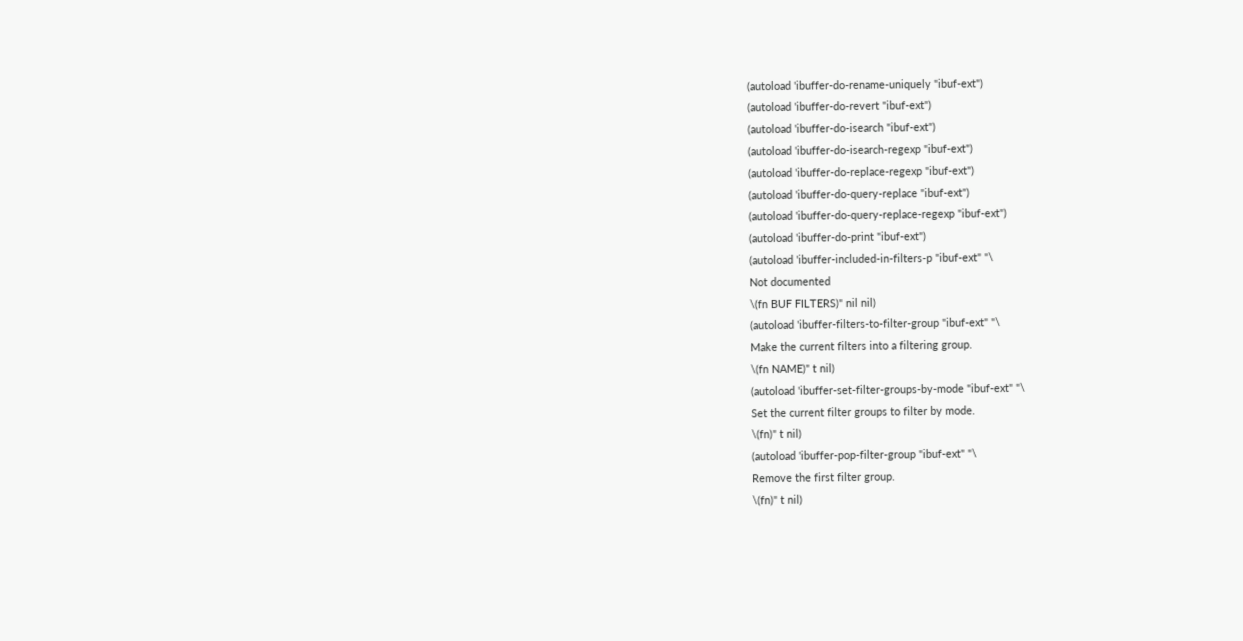(autoload 'ibuffer-do-rename-uniquely "ibuf-ext")
(autoload 'ibuffer-do-revert "ibuf-ext")
(autoload 'ibuffer-do-isearch "ibuf-ext")
(autoload 'ibuffer-do-isearch-regexp "ibuf-ext")
(autoload 'ibuffer-do-replace-regexp "ibuf-ext")
(autoload 'ibuffer-do-query-replace "ibuf-ext")
(autoload 'ibuffer-do-query-replace-regexp "ibuf-ext")
(autoload 'ibuffer-do-print "ibuf-ext")
(autoload 'ibuffer-included-in-filters-p "ibuf-ext" "\
Not documented
\(fn BUF FILTERS)" nil nil)
(autoload 'ibuffer-filters-to-filter-group "ibuf-ext" "\
Make the current filters into a filtering group.
\(fn NAME)" t nil)
(autoload 'ibuffer-set-filter-groups-by-mode "ibuf-ext" "\
Set the current filter groups to filter by mode.
\(fn)" t nil)
(autoload 'ibuffer-pop-filter-group "ibuf-ext" "\
Remove the first filter group.
\(fn)" t nil)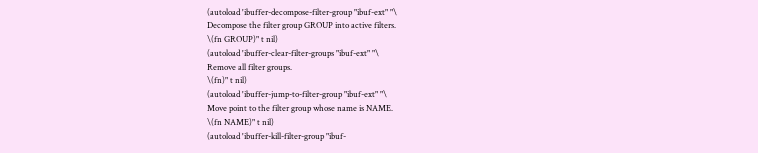(autoload 'ibuffer-decompose-filter-group "ibuf-ext" "\
Decompose the filter group GROUP into active filters.
\(fn GROUP)" t nil)
(autoload 'ibuffer-clear-filter-groups "ibuf-ext" "\
Remove all filter groups.
\(fn)" t nil)
(autoload 'ibuffer-jump-to-filter-group "ibuf-ext" "\
Move point to the filter group whose name is NAME.
\(fn NAME)" t nil)
(autoload 'ibuffer-kill-filter-group "ibuf-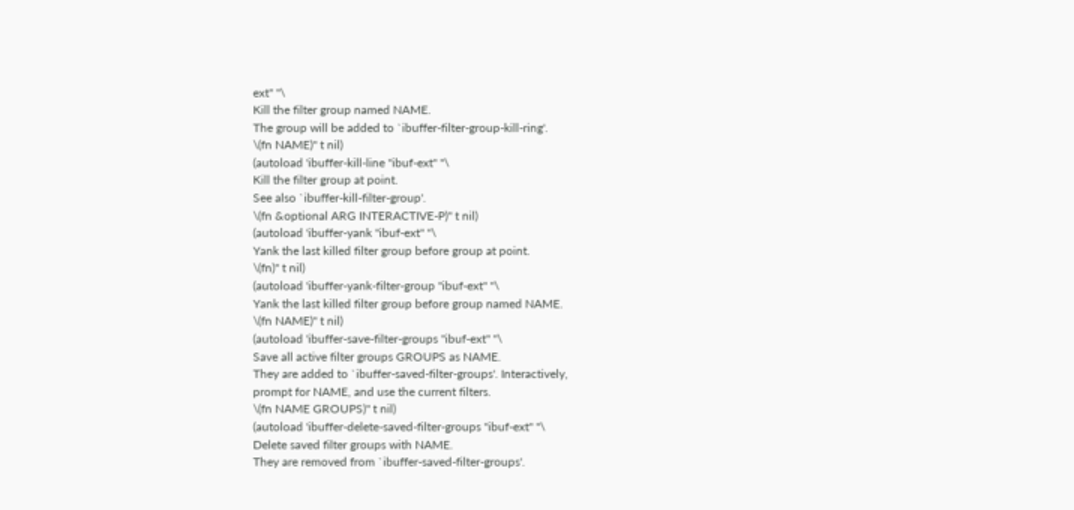ext" "\
Kill the filter group named NAME.
The group will be added to `ibuffer-filter-group-kill-ring'.
\(fn NAME)" t nil)
(autoload 'ibuffer-kill-line "ibuf-ext" "\
Kill the filter group at point.
See also `ibuffer-kill-filter-group'.
\(fn &optional ARG INTERACTIVE-P)" t nil)
(autoload 'ibuffer-yank "ibuf-ext" "\
Yank the last killed filter group before group at point.
\(fn)" t nil)
(autoload 'ibuffer-yank-filter-group "ibuf-ext" "\
Yank the last killed filter group before group named NAME.
\(fn NAME)" t nil)
(autoload 'ibuffer-save-filter-groups "ibuf-ext" "\
Save all active filter groups GROUPS as NAME.
They are added to `ibuffer-saved-filter-groups'. Interactively,
prompt for NAME, and use the current filters.
\(fn NAME GROUPS)" t nil)
(autoload 'ibuffer-delete-saved-filter-groups "ibuf-ext" "\
Delete saved filter groups with NAME.
They are removed from `ibuffer-saved-filter-groups'.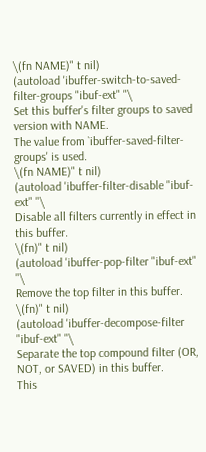\(fn NAME)" t nil)
(autoload 'ibuffer-switch-to-saved-filter-groups "ibuf-ext" "\
Set this buffer's filter groups to saved version with NAME.
The value from `ibuffer-saved-filter-groups' is used.
\(fn NAME)" t nil)
(autoload 'ibuffer-filter-disable "ibuf-ext" "\
Disable all filters currently in effect in this buffer.
\(fn)" t nil)
(autoload 'ibuffer-pop-filter "ibuf-ext" "\
Remove the top filter in this buffer.
\(fn)" t nil)
(autoload 'ibuffer-decompose-filter "ibuf-ext" "\
Separate the top compound filter (OR, NOT, or SAVED) in this buffer.
This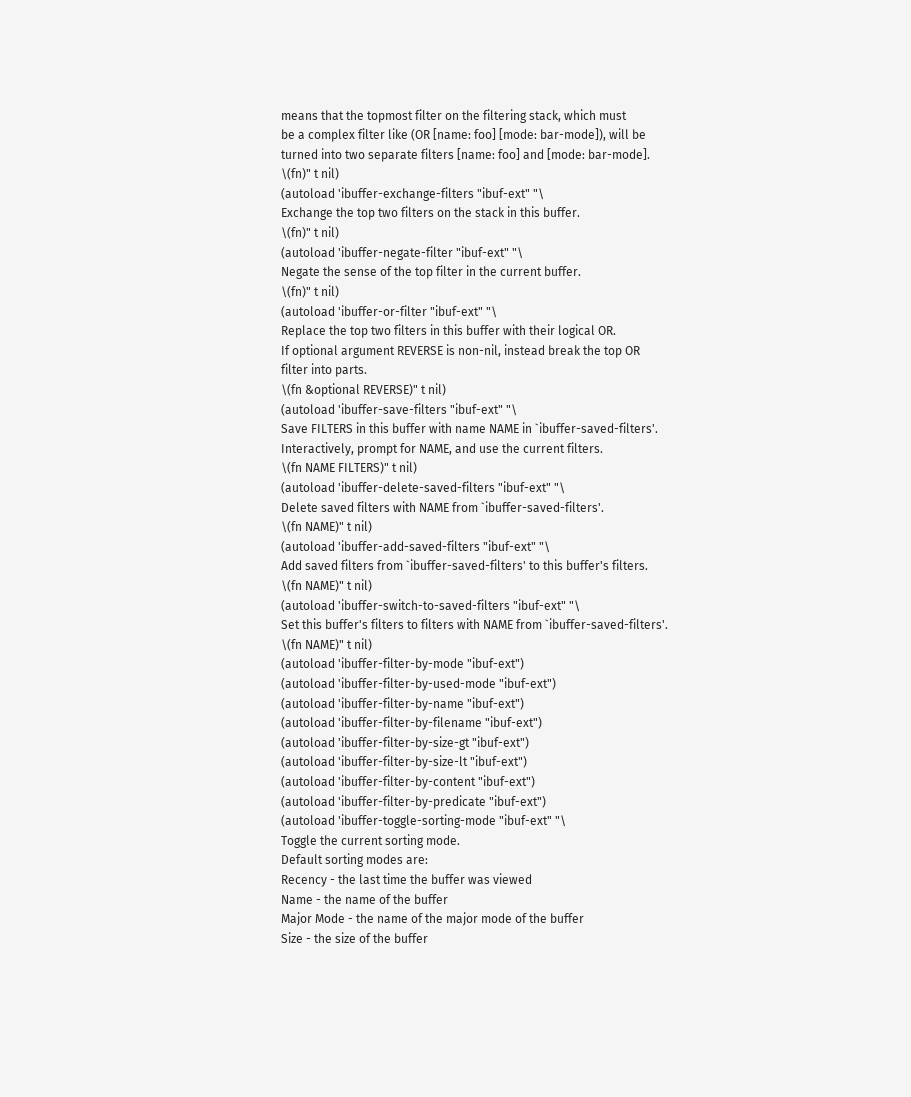means that the topmost filter on the filtering stack, which must
be a complex filter like (OR [name: foo] [mode: bar-mode]), will be
turned into two separate filters [name: foo] and [mode: bar-mode].
\(fn)" t nil)
(autoload 'ibuffer-exchange-filters "ibuf-ext" "\
Exchange the top two filters on the stack in this buffer.
\(fn)" t nil)
(autoload 'ibuffer-negate-filter "ibuf-ext" "\
Negate the sense of the top filter in the current buffer.
\(fn)" t nil)
(autoload 'ibuffer-or-filter "ibuf-ext" "\
Replace the top two filters in this buffer with their logical OR.
If optional argument REVERSE is non-nil, instead break the top OR
filter into parts.
\(fn &optional REVERSE)" t nil)
(autoload 'ibuffer-save-filters "ibuf-ext" "\
Save FILTERS in this buffer with name NAME in `ibuffer-saved-filters'.
Interactively, prompt for NAME, and use the current filters.
\(fn NAME FILTERS)" t nil)
(autoload 'ibuffer-delete-saved-filters "ibuf-ext" "\
Delete saved filters with NAME from `ibuffer-saved-filters'.
\(fn NAME)" t nil)
(autoload 'ibuffer-add-saved-filters "ibuf-ext" "\
Add saved filters from `ibuffer-saved-filters' to this buffer's filters.
\(fn NAME)" t nil)
(autoload 'ibuffer-switch-to-saved-filters "ibuf-ext" "\
Set this buffer's filters to filters with NAME from `ibuffer-saved-filters'.
\(fn NAME)" t nil)
(autoload 'ibuffer-filter-by-mode "ibuf-ext")
(autoload 'ibuffer-filter-by-used-mode "ibuf-ext")
(autoload 'ibuffer-filter-by-name "ibuf-ext")
(autoload 'ibuffer-filter-by-filename "ibuf-ext")
(autoload 'ibuffer-filter-by-size-gt "ibuf-ext")
(autoload 'ibuffer-filter-by-size-lt "ibuf-ext")
(autoload 'ibuffer-filter-by-content "ibuf-ext")
(autoload 'ibuffer-filter-by-predicate "ibuf-ext")
(autoload 'ibuffer-toggle-sorting-mode "ibuf-ext" "\
Toggle the current sorting mode.
Default sorting modes are:
Recency - the last time the buffer was viewed
Name - the name of the buffer
Major Mode - the name of the major mode of the buffer
Size - the size of the buffer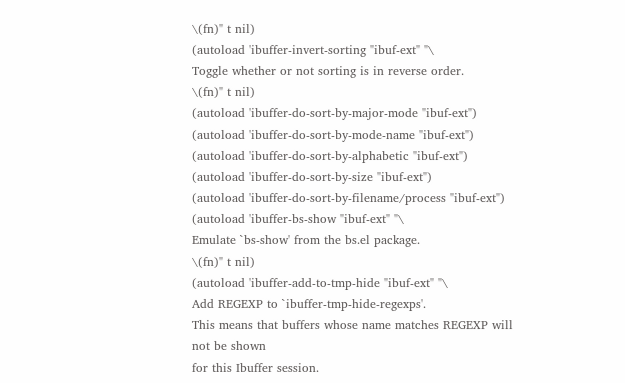\(fn)" t nil)
(autoload 'ibuffer-invert-sorting "ibuf-ext" "\
Toggle whether or not sorting is in reverse order.
\(fn)" t nil)
(autoload 'ibuffer-do-sort-by-major-mode "ibuf-ext")
(autoload 'ibuffer-do-sort-by-mode-name "ibuf-ext")
(autoload 'ibuffer-do-sort-by-alphabetic "ibuf-ext")
(autoload 'ibuffer-do-sort-by-size "ibuf-ext")
(autoload 'ibuffer-do-sort-by-filename/process "ibuf-ext")
(autoload 'ibuffer-bs-show "ibuf-ext" "\
Emulate `bs-show' from the bs.el package.
\(fn)" t nil)
(autoload 'ibuffer-add-to-tmp-hide "ibuf-ext" "\
Add REGEXP to `ibuffer-tmp-hide-regexps'.
This means that buffers whose name matches REGEXP will not be shown
for this Ibuffer session.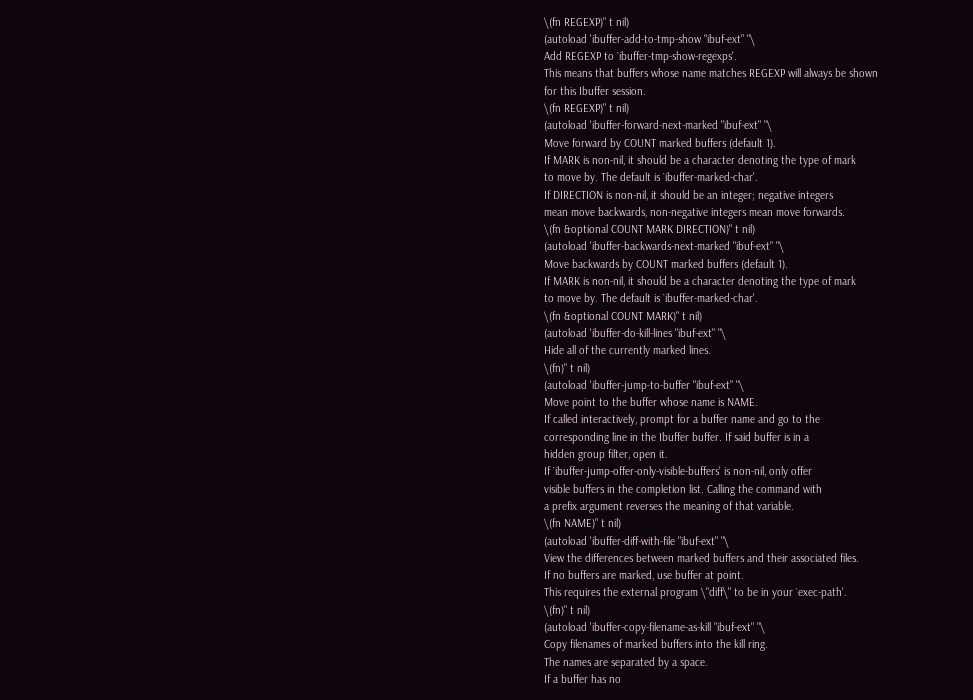\(fn REGEXP)" t nil)
(autoload 'ibuffer-add-to-tmp-show "ibuf-ext" "\
Add REGEXP to `ibuffer-tmp-show-regexps'.
This means that buffers whose name matches REGEXP will always be shown
for this Ibuffer session.
\(fn REGEXP)" t nil)
(autoload 'ibuffer-forward-next-marked "ibuf-ext" "\
Move forward by COUNT marked buffers (default 1).
If MARK is non-nil, it should be a character denoting the type of mark
to move by. The default is `ibuffer-marked-char'.
If DIRECTION is non-nil, it should be an integer; negative integers
mean move backwards, non-negative integers mean move forwards.
\(fn &optional COUNT MARK DIRECTION)" t nil)
(autoload 'ibuffer-backwards-next-marked "ibuf-ext" "\
Move backwards by COUNT marked buffers (default 1).
If MARK is non-nil, it should be a character denoting the type of mark
to move by. The default is `ibuffer-marked-char'.
\(fn &optional COUNT MARK)" t nil)
(autoload 'ibuffer-do-kill-lines "ibuf-ext" "\
Hide all of the currently marked lines.
\(fn)" t nil)
(autoload 'ibuffer-jump-to-buffer "ibuf-ext" "\
Move point to the buffer whose name is NAME.
If called interactively, prompt for a buffer name and go to the
corresponding line in the Ibuffer buffer. If said buffer is in a
hidden group filter, open it.
If `ibuffer-jump-offer-only-visible-buffers' is non-nil, only offer
visible buffers in the completion list. Calling the command with
a prefix argument reverses the meaning of that variable.
\(fn NAME)" t nil)
(autoload 'ibuffer-diff-with-file "ibuf-ext" "\
View the differences between marked buffers and their associated files.
If no buffers are marked, use buffer at point.
This requires the external program \"diff\" to be in your `exec-path'.
\(fn)" t nil)
(autoload 'ibuffer-copy-filename-as-kill "ibuf-ext" "\
Copy filenames of marked buffers into the kill ring.
The names are separated by a space.
If a buffer has no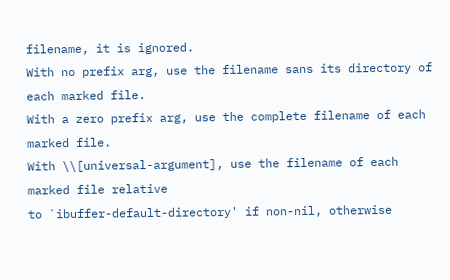filename, it is ignored.
With no prefix arg, use the filename sans its directory of each marked file.
With a zero prefix arg, use the complete filename of each marked file.
With \\[universal-argument], use the filename of each marked file relative
to `ibuffer-default-directory' if non-nil, otherwise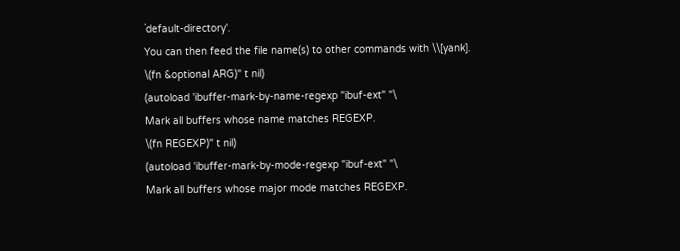`default-directory'.
You can then feed the file name(s) to other commands with \\[yank].
\(fn &optional ARG)" t nil)
(autoload 'ibuffer-mark-by-name-regexp "ibuf-ext" "\
Mark all buffers whose name matches REGEXP.
\(fn REGEXP)" t nil)
(autoload 'ibuffer-mark-by-mode-regexp "ibuf-ext" "\
Mark all buffers whose major mode matches REGEXP.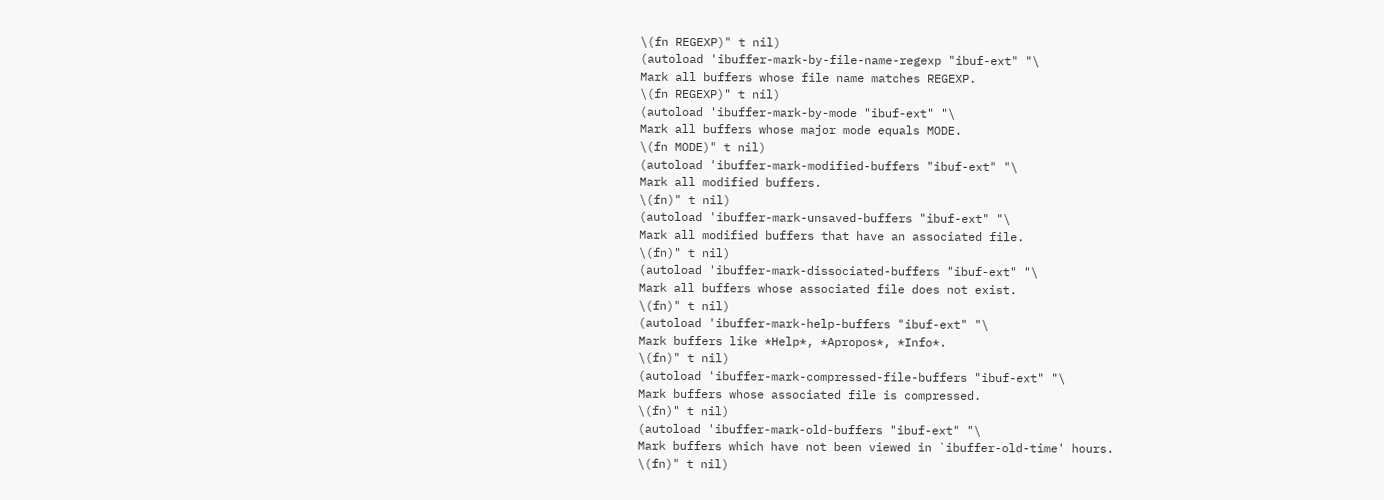\(fn REGEXP)" t nil)
(autoload 'ibuffer-mark-by-file-name-regexp "ibuf-ext" "\
Mark all buffers whose file name matches REGEXP.
\(fn REGEXP)" t nil)
(autoload 'ibuffer-mark-by-mode "ibuf-ext" "\
Mark all buffers whose major mode equals MODE.
\(fn MODE)" t nil)
(autoload 'ibuffer-mark-modified-buffers "ibuf-ext" "\
Mark all modified buffers.
\(fn)" t nil)
(autoload 'ibuffer-mark-unsaved-buffers "ibuf-ext" "\
Mark all modified buffers that have an associated file.
\(fn)" t nil)
(autoload 'ibuffer-mark-dissociated-buffers "ibuf-ext" "\
Mark all buffers whose associated file does not exist.
\(fn)" t nil)
(autoload 'ibuffer-mark-help-buffers "ibuf-ext" "\
Mark buffers like *Help*, *Apropos*, *Info*.
\(fn)" t nil)
(autoload 'ibuffer-mark-compressed-file-buffers "ibuf-ext" "\
Mark buffers whose associated file is compressed.
\(fn)" t nil)
(autoload 'ibuffer-mark-old-buffers "ibuf-ext" "\
Mark buffers which have not been viewed in `ibuffer-old-time' hours.
\(fn)" t nil)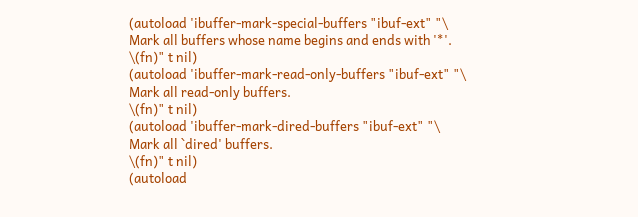(autoload 'ibuffer-mark-special-buffers "ibuf-ext" "\
Mark all buffers whose name begins and ends with '*'.
\(fn)" t nil)
(autoload 'ibuffer-mark-read-only-buffers "ibuf-ext" "\
Mark all read-only buffers.
\(fn)" t nil)
(autoload 'ibuffer-mark-dired-buffers "ibuf-ext" "\
Mark all `dired' buffers.
\(fn)" t nil)
(autoload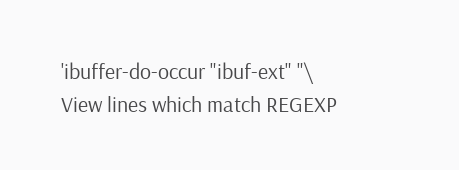'ibuffer-do-occur "ibuf-ext" "\
View lines which match REGEXP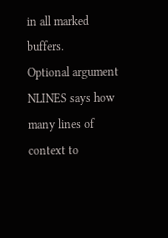in all marked buffers.
Optional argument NLINES says how many lines of context to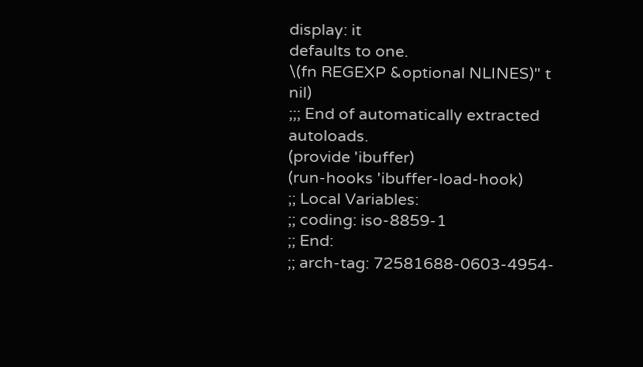display: it
defaults to one.
\(fn REGEXP &optional NLINES)" t nil)
;;; End of automatically extracted autoloads.
(provide 'ibuffer)
(run-hooks 'ibuffer-load-hook)
;; Local Variables:
;; coding: iso-8859-1
;; End:
;; arch-tag: 72581688-0603-4954-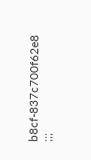b8cf-837c700f62e8
;;;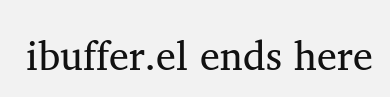ibuffer.el ends here